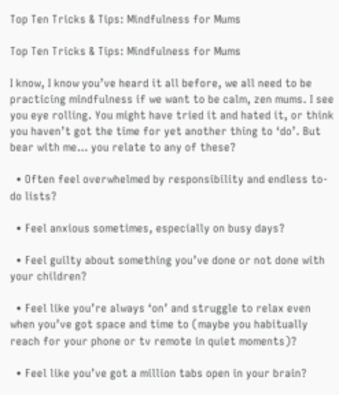Top Ten Tricks & Tips: Mindfulness for Mums

Top Ten Tricks & Tips: Mindfulness for Mums

I know, I know you’ve heard it all before, we all need to be practicing mindfulness if we want to be calm, zen mums. I see you eye rolling. You might have tried it and hated it, or think you haven’t got the time for yet another thing to ‘do’. But bear with me… you relate to any of these?

  • Often feel overwhelmed by responsibility and endless to-do lists?

  • Feel anxious sometimes, especially on busy days?

  • Feel guilty about something you’ve done or not done with your children?

  • Feel like you’re always ‘on’ and struggle to relax even when you’ve got space and time to (maybe you habitually reach for your phone or tv remote in quiet moments)?

  • Feel like you’ve got a million tabs open in your brain?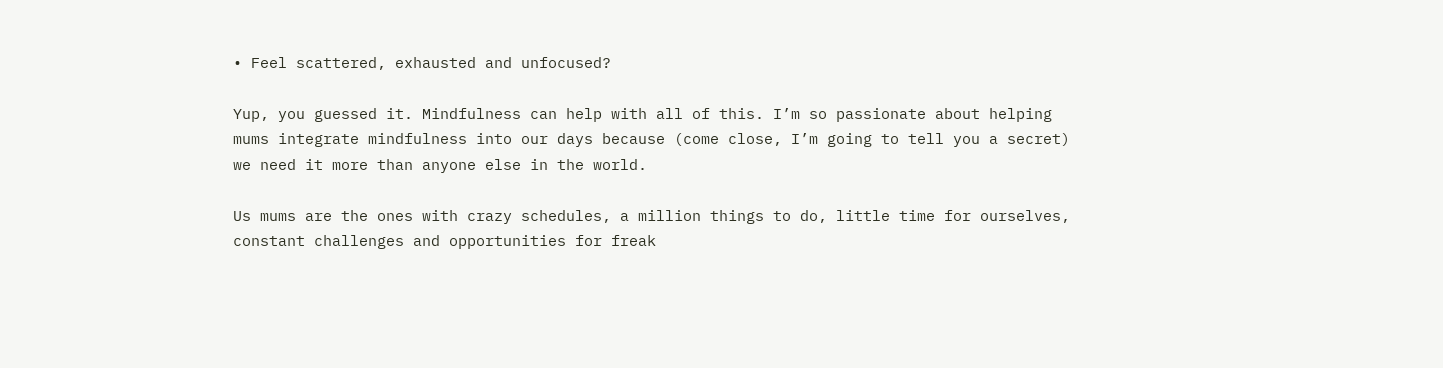• Feel scattered, exhausted and unfocused?

Yup, you guessed it. Mindfulness can help with all of this. I’m so passionate about helping mums integrate mindfulness into our days because (come close, I’m going to tell you a secret) we need it more than anyone else in the world.

Us mums are the ones with crazy schedules, a million things to do, little time for ourselves, constant challenges and opportunities for freak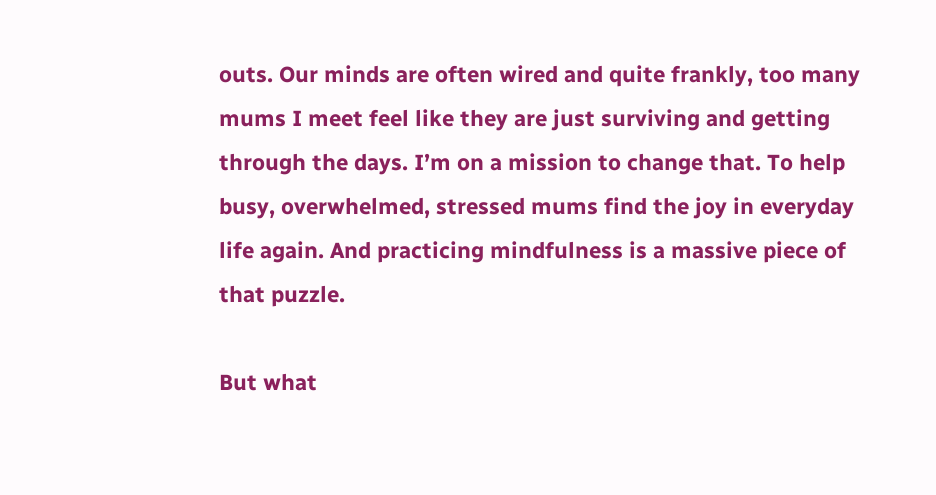outs. Our minds are often wired and quite frankly, too many mums I meet feel like they are just surviving and getting through the days. I’m on a mission to change that. To help busy, overwhelmed, stressed mums find the joy in everyday life again. And practicing mindfulness is a massive piece of that puzzle.

But what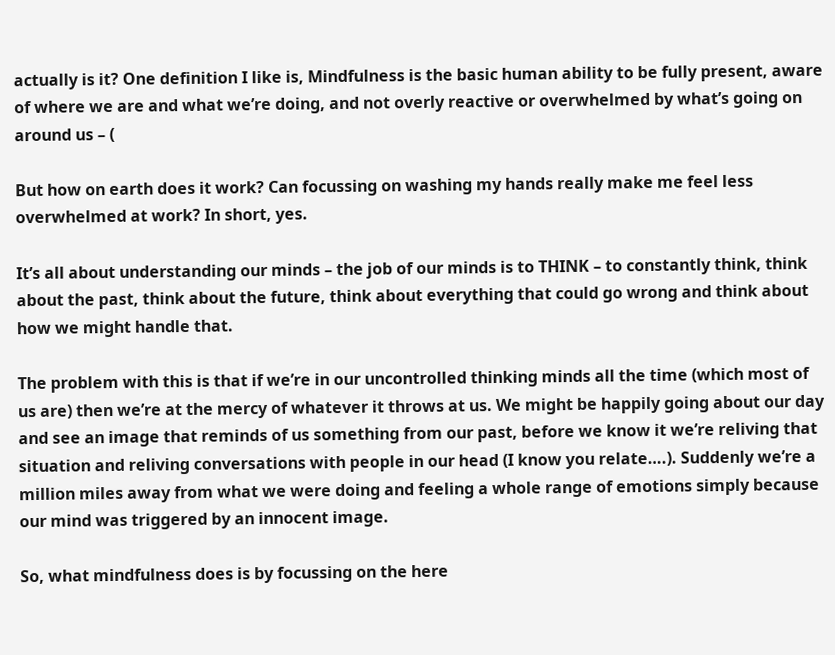actually is it? One definition I like is, Mindfulness is the basic human ability to be fully present, aware of where we are and what we’re doing, and not overly reactive or overwhelmed by what’s going on around us – (

But how on earth does it work? Can focussing on washing my hands really make me feel less overwhelmed at work? In short, yes.

It’s all about understanding our minds – the job of our minds is to THINK – to constantly think, think about the past, think about the future, think about everything that could go wrong and think about how we might handle that.

The problem with this is that if we’re in our uncontrolled thinking minds all the time (which most of us are) then we’re at the mercy of whatever it throws at us. We might be happily going about our day and see an image that reminds of us something from our past, before we know it we’re reliving that situation and reliving conversations with people in our head (I know you relate….). Suddenly we’re a million miles away from what we were doing and feeling a whole range of emotions simply because our mind was triggered by an innocent image.

So, what mindfulness does is by focussing on the here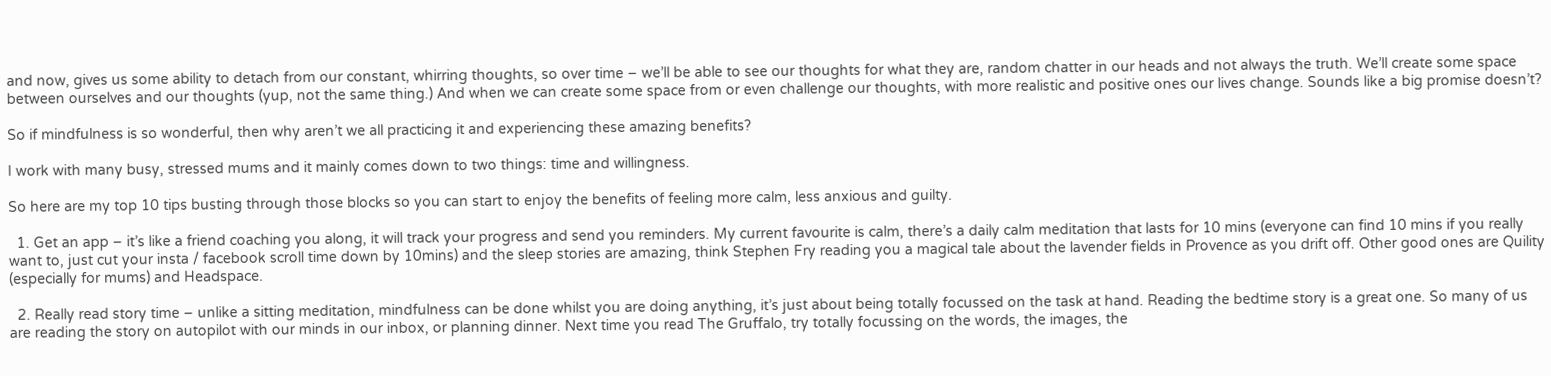and now, gives us some ability to detach from our constant, whirring thoughts, so over time – we’ll be able to see our thoughts for what they are, random chatter in our heads and not always the truth. We’ll create some space between ourselves and our thoughts (yup, not the same thing.) And when we can create some space from or even challenge our thoughts, with more realistic and positive ones our lives change. Sounds like a big promise doesn’t?

So if mindfulness is so wonderful, then why aren’t we all practicing it and experiencing these amazing benefits?

I work with many busy, stressed mums and it mainly comes down to two things: time and willingness.

So here are my top 10 tips busting through those blocks so you can start to enjoy the benefits of feeling more calm, less anxious and guilty.

  1. Get an app – it’s like a friend coaching you along, it will track your progress and send you reminders. My current favourite is calm, there’s a daily calm meditation that lasts for 10 mins (everyone can find 10 mins if you really want to, just cut your insta / facebook scroll time down by 10mins) and the sleep stories are amazing, think Stephen Fry reading you a magical tale about the lavender fields in Provence as you drift off. Other good ones are Quility (especially for mums) and Headspace.

  2. Really read story time – unlike a sitting meditation, mindfulness can be done whilst you are doing anything, it’s just about being totally focussed on the task at hand. Reading the bedtime story is a great one. So many of us are reading the story on autopilot with our minds in our inbox, or planning dinner. Next time you read The Gruffalo, try totally focussing on the words, the images, the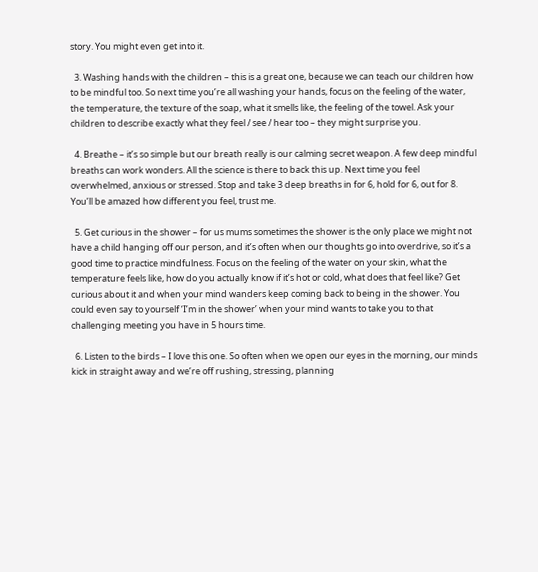story. You might even get into it.

  3. Washing hands with the children – this is a great one, because we can teach our children how to be mindful too. So next time you’re all washing your hands, focus on the feeling of the water, the temperature, the texture of the soap, what it smells like, the feeling of the towel. Ask your children to describe exactly what they feel / see / hear too – they might surprise you.

  4. Breathe – it’s so simple but our breath really is our calming secret weapon. A few deep mindful breaths can work wonders. All the science is there to back this up. Next time you feel overwhelmed, anxious or stressed. Stop and take 3 deep breaths in for 6, hold for 6, out for 8. You’ll be amazed how different you feel, trust me.

  5. Get curious in the shower – for us mums sometimes the shower is the only place we might not have a child hanging off our person, and it’s often when our thoughts go into overdrive, so it’s a good time to practice mindfulness. Focus on the feeling of the water on your skin, what the temperature feels like, how do you actually know if it’s hot or cold, what does that feel like? Get curious about it and when your mind wanders keep coming back to being in the shower. You could even say to yourself ‘I’m in the shower’ when your mind wants to take you to that challenging meeting you have in 5 hours time.

  6. Listen to the birds – I love this one. So often when we open our eyes in the morning, our minds kick in straight away and we’re off rushing, stressing, planning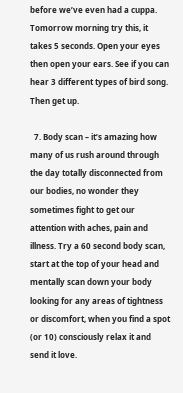before we’ve even had a cuppa. Tomorrow morning try this, it takes 5 seconds. Open your eyes then open your ears. See if you can hear 3 different types of bird song. Then get up.

  7. Body scan – it’s amazing how many of us rush around through the day totally disconnected from our bodies, no wonder they sometimes fight to get our attention with aches, pain and illness. Try a 60 second body scan, start at the top of your head and mentally scan down your body looking for any areas of tightness or discomfort, when you find a spot (or 10) consciously relax it and send it love.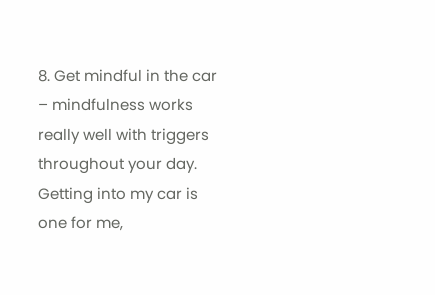8. Get mindful in the car – mindfulness works really well with triggers throughout your day. Getting into my car is one for me,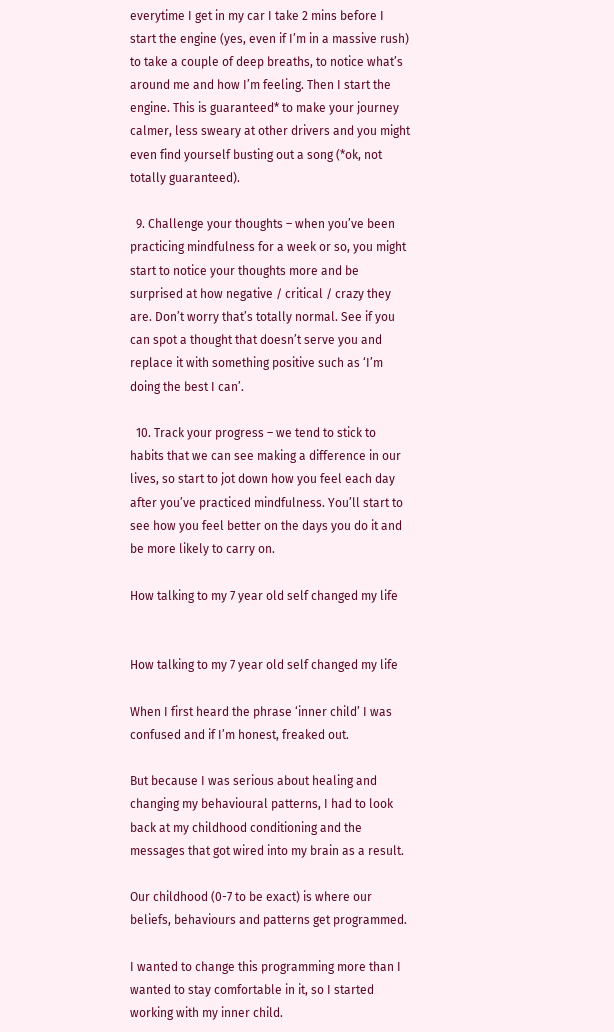everytime I get in my car I take 2 mins before I start the engine (yes, even if I’m in a massive rush) to take a couple of deep breaths, to notice what’s around me and how I’m feeling. Then I start the engine. This is guaranteed* to make your journey calmer, less sweary at other drivers and you might even find yourself busting out a song (*ok, not totally guaranteed).

  9. Challenge your thoughts – when you’ve been practicing mindfulness for a week or so, you might start to notice your thoughts more and be surprised at how negative / critical / crazy they are. Don’t worry that’s totally normal. See if you can spot a thought that doesn’t serve you and replace it with something positive such as ‘I’m doing the best I can’.

  10. Track your progress – we tend to stick to habits that we can see making a difference in our lives, so start to jot down how you feel each day after you’ve practiced mindfulness. You’ll start to see how you feel better on the days you do it and be more likely to carry on.

How talking to my 7 year old self changed my life


How talking to my 7 year old self changed my life

When I first heard the phrase ‘inner child’ I was confused and if I’m honest, freaked out.

But because I was serious about healing and changing my behavioural patterns, I had to look back at my childhood conditioning and the messages that got wired into my brain as a result.

Our childhood (0-7 to be exact) is where our beliefs, behaviours and patterns get programmed.

I wanted to change this programming more than I wanted to stay comfortable in it, so I started working with my inner child.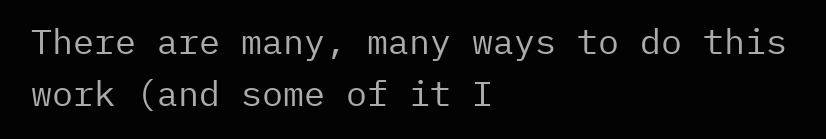There are many, many ways to do this work (and some of it I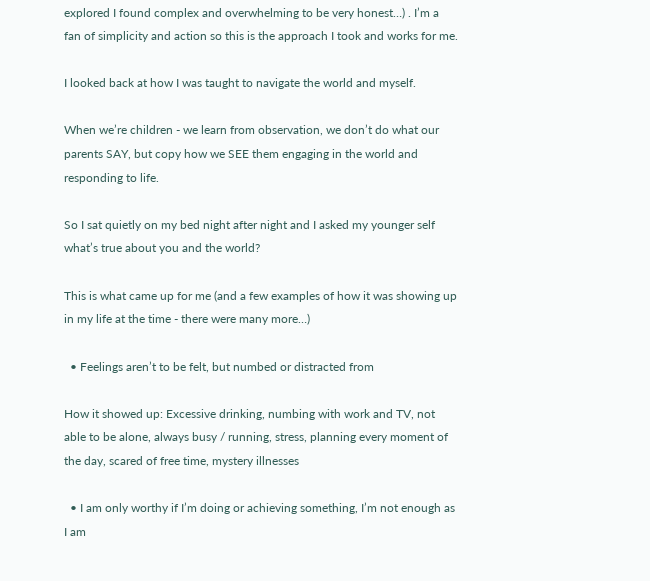explored I found complex and overwhelming to be very honest…) . I’m a fan of simplicity and action so this is the approach I took and works for me.

I looked back at how I was taught to navigate the world and myself.

When we’re children - we learn from observation, we don’t do what our parents SAY, but copy how we SEE them engaging in the world and responding to life.

So I sat quietly on my bed night after night and I asked my younger self what’s true about you and the world?

This is what came up for me (and a few examples of how it was showing up in my life at the time - there were many more…)

  • Feelings aren’t to be felt, but numbed or distracted from

How it showed up: Excessive drinking, numbing with work and TV, not able to be alone, always busy / running, stress, planning every moment of the day, scared of free time, mystery illnesses

  • I am only worthy if I’m doing or achieving something, I’m not enough as I am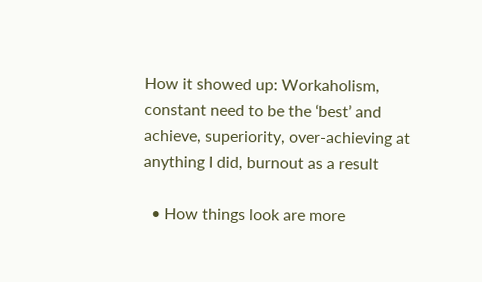How it showed up: Workaholism, constant need to be the ‘best’ and achieve, superiority, over-achieving at anything I did, burnout as a result

  • How things look are more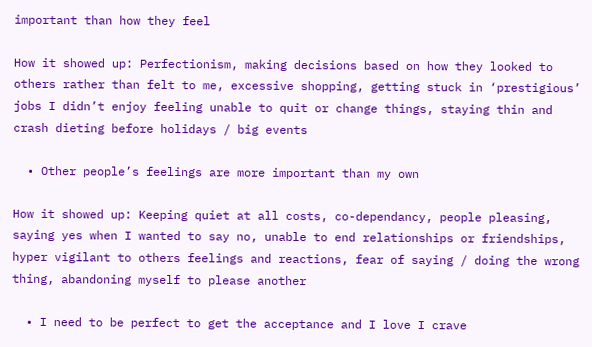important than how they feel

How it showed up: Perfectionism, making decisions based on how they looked to others rather than felt to me, excessive shopping, getting stuck in ‘prestigious’ jobs I didn’t enjoy feeling unable to quit or change things, staying thin and crash dieting before holidays / big events

  • Other people’s feelings are more important than my own

How it showed up: Keeping quiet at all costs, co-dependancy, people pleasing, saying yes when I wanted to say no, unable to end relationships or friendships, hyper vigilant to others feelings and reactions, fear of saying / doing the wrong thing, abandoning myself to please another

  • I need to be perfect to get the acceptance and I love I crave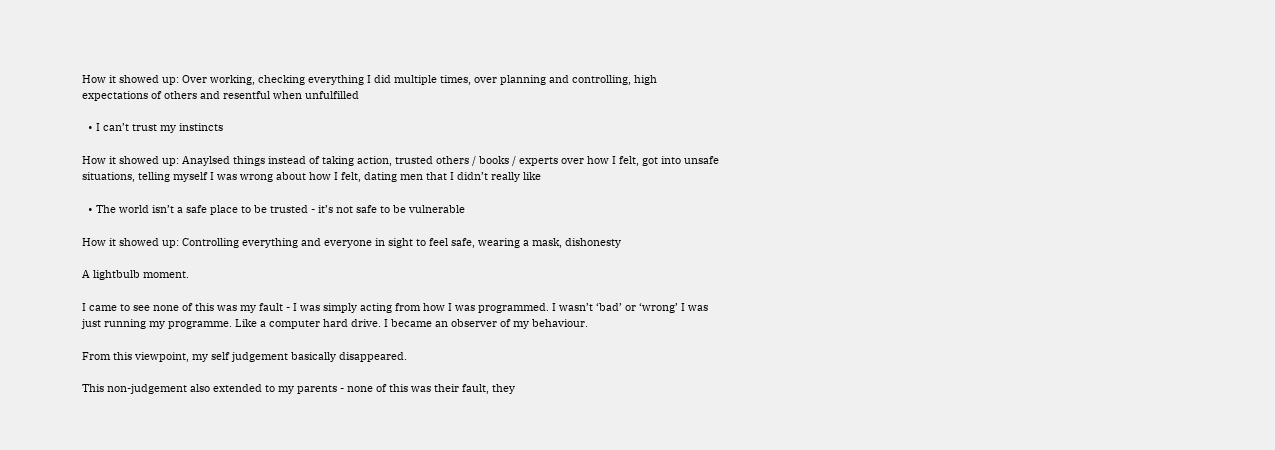How it showed up: Over working, checking everything I did multiple times, over planning and controlling, high expectations of others and resentful when unfulfilled

  • I can’t trust my instincts

How it showed up: Anaylsed things instead of taking action, trusted others / books / experts over how I felt, got into unsafe situations, telling myself I was wrong about how I felt, dating men that I didn’t really like

  • The world isn’t a safe place to be trusted - it’s not safe to be vulnerable

How it showed up: Controlling everything and everyone in sight to feel safe, wearing a mask, dishonesty

A lightbulb moment.

I came to see none of this was my fault - I was simply acting from how I was programmed. I wasn’t ‘bad’ or ‘wrong’ I was just running my programme. Like a computer hard drive. I became an observer of my behaviour.

From this viewpoint, my self judgement basically disappeared.

This non-judgement also extended to my parents - none of this was their fault, they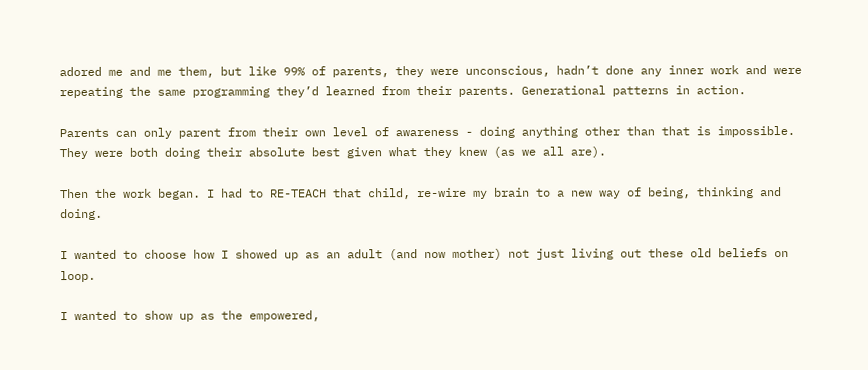adored me and me them, but like 99% of parents, they were unconscious, hadn’t done any inner work and were repeating the same programming they’d learned from their parents. Generational patterns in action.

Parents can only parent from their own level of awareness - doing anything other than that is impossible. They were both doing their absolute best given what they knew (as we all are).

Then the work began. I had to RE-TEACH that child, re-wire my brain to a new way of being, thinking and doing.

I wanted to choose how I showed up as an adult (and now mother) not just living out these old beliefs on loop.

I wanted to show up as the empowered,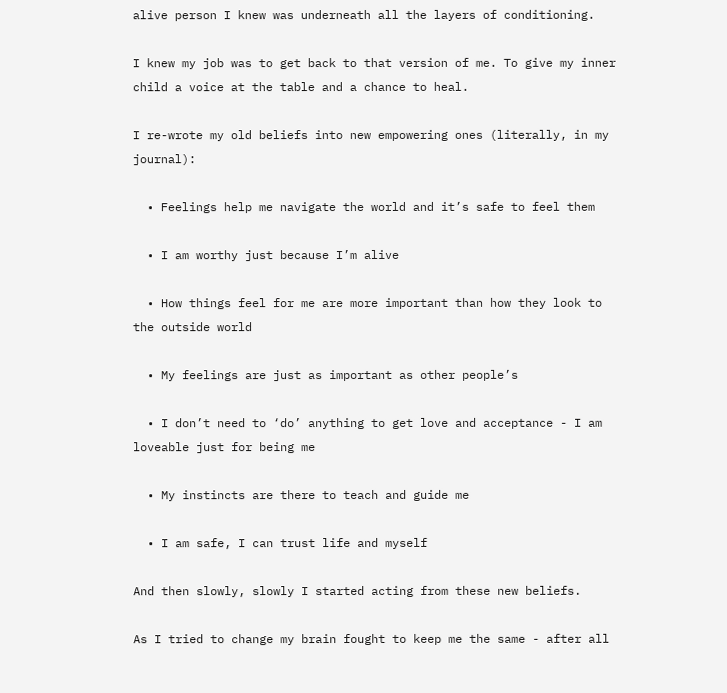alive person I knew was underneath all the layers of conditioning.

I knew my job was to get back to that version of me. To give my inner child a voice at the table and a chance to heal.

I re-wrote my old beliefs into new empowering ones (literally, in my journal):

  • Feelings help me navigate the world and it’s safe to feel them

  • I am worthy just because I’m alive

  • How things feel for me are more important than how they look to the outside world

  • My feelings are just as important as other people’s

  • I don’t need to ‘do’ anything to get love and acceptance - I am loveable just for being me

  • My instincts are there to teach and guide me

  • I am safe, I can trust life and myself

And then slowly, slowly I started acting from these new beliefs.

As I tried to change my brain fought to keep me the same - after all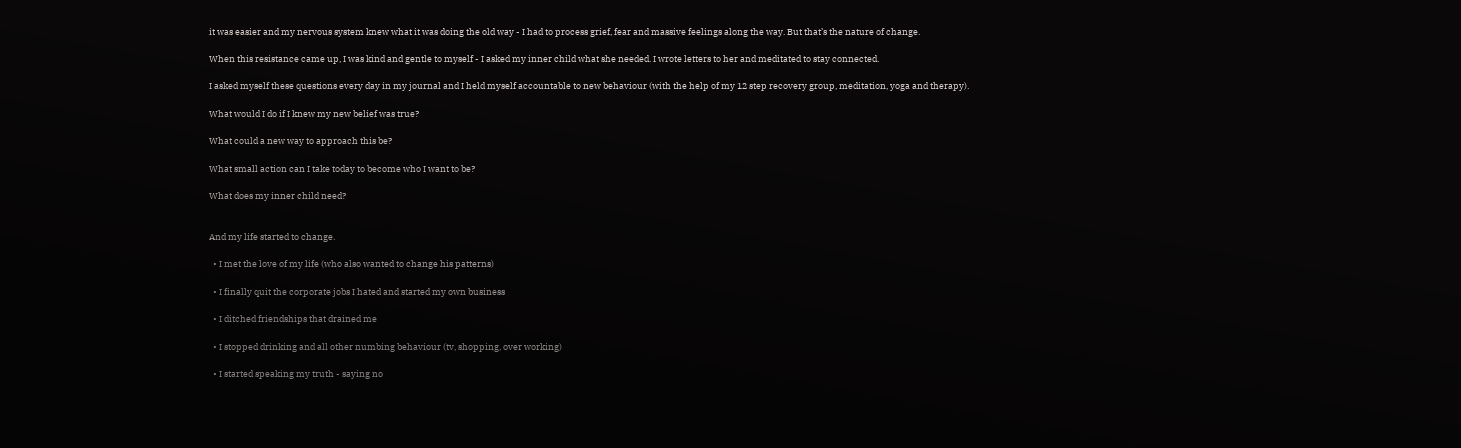it was easier and my nervous system knew what it was doing the old way - I had to process grief, fear and massive feelings along the way. But that’s the nature of change.

When this resistance came up, I was kind and gentle to myself - I asked my inner child what she needed. I wrote letters to her and meditated to stay connected.

I asked myself these questions every day in my journal and I held myself accountable to new behaviour (with the help of my 12 step recovery group, meditation, yoga and therapy).

What would I do if I knew my new belief was true?

What could a new way to approach this be?

What small action can I take today to become who I want to be?

What does my inner child need?


And my life started to change.

  • I met the love of my life (who also wanted to change his patterns)

  • I finally quit the corporate jobs I hated and started my own business

  • I ditched friendships that drained me

  • I stopped drinking and all other numbing behaviour (tv, shopping, over working)

  • I started speaking my truth - saying no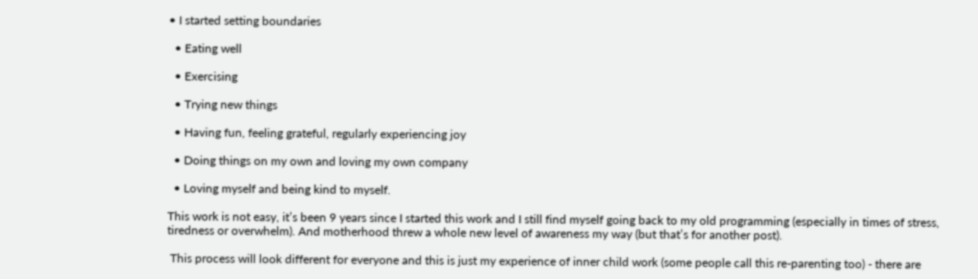• I started setting boundaries

  • Eating well

  • Exercising

  • Trying new things

  • Having fun, feeling grateful, regularly experiencing joy

  • Doing things on my own and loving my own company

  • Loving myself and being kind to myself.

This work is not easy, it’s been 9 years since I started this work and I still find myself going back to my old programming (especially in times of stress, tiredness or overwhelm). And motherhood threw a whole new level of awareness my way (but that’s for another post).

 This process will look different for everyone and this is just my experience of inner child work (some people call this re-parenting too) - there are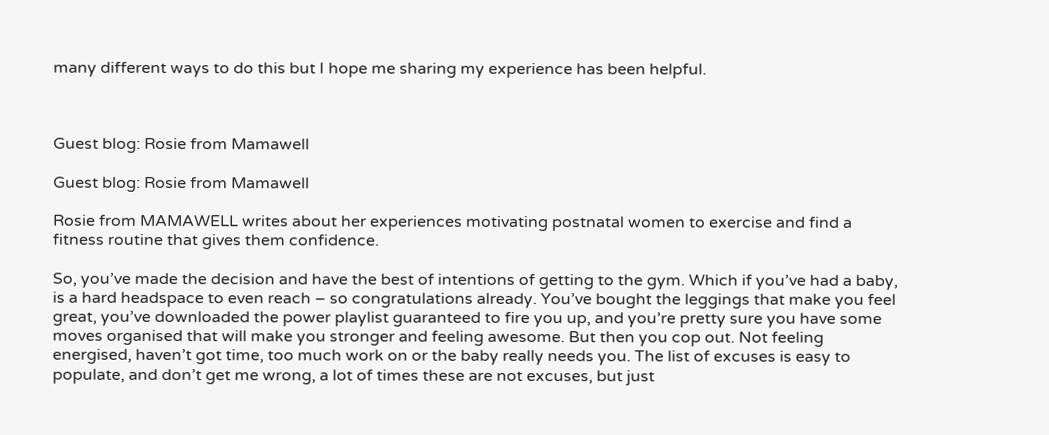many different ways to do this but I hope me sharing my experience has been helpful.



Guest blog: Rosie from Mamawell

Guest blog: Rosie from Mamawell

Rosie from MAMAWELL writes about her experiences motivating postnatal women to exercise and find a fitness routine that gives them confidence.

So, you’ve made the decision and have the best of intentions of getting to the gym. Which if you’ve had a baby, is a hard headspace to even reach – so congratulations already. You’ve bought the leggings that make you feel great, you’ve downloaded the power playlist guaranteed to fire you up, and you’re pretty sure you have some moves organised that will make you stronger and feeling awesome. But then you cop out. Not feeling energised, haven’t got time, too much work on or the baby really needs you. The list of excuses is easy to populate, and don’t get me wrong, a lot of times these are not excuses, but just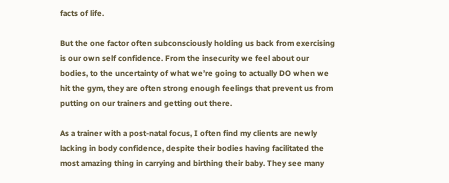facts of life.

But the one factor often subconsciously holding us back from exercising is our own self confidence. From the insecurity we feel about our bodies, to the uncertainty of what we’re going to actually DO when we hit the gym, they are often strong enough feelings that prevent us from putting on our trainers and getting out there.

As a trainer with a post-natal focus, I often find my clients are newly lacking in body confidence, despite their bodies having facilitated the most amazing thing in carrying and birthing their baby. They see many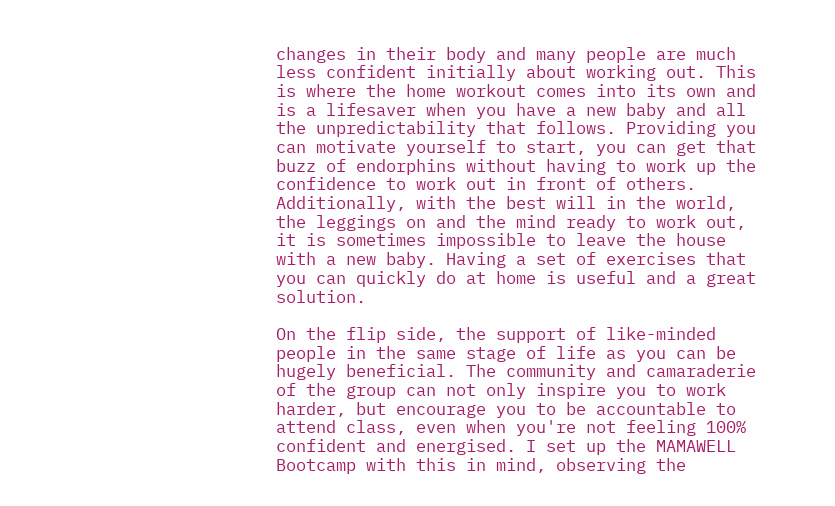changes in their body and many people are much less confident initially about working out. This is where the home workout comes into its own and is a lifesaver when you have a new baby and all the unpredictability that follows. Providing you can motivate yourself to start, you can get that buzz of endorphins without having to work up the confidence to work out in front of others. Additionally, with the best will in the world, the leggings on and the mind ready to work out, it is sometimes impossible to leave the house with a new baby. Having a set of exercises that you can quickly do at home is useful and a great solution.

On the flip side, the support of like-minded people in the same stage of life as you can be hugely beneficial. The community and camaraderie of the group can not only inspire you to work harder, but encourage you to be accountable to attend class, even when you're not feeling 100% confident and energised. I set up the MAMAWELL Bootcamp with this in mind, observing the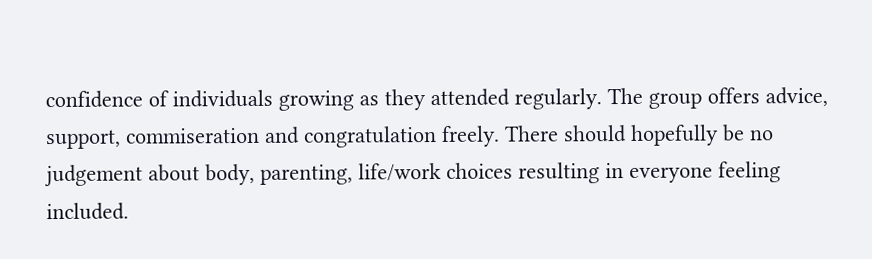confidence of individuals growing as they attended regularly. The group offers advice, support, commiseration and congratulation freely. There should hopefully be no judgement about body, parenting, life/work choices resulting in everyone feeling included.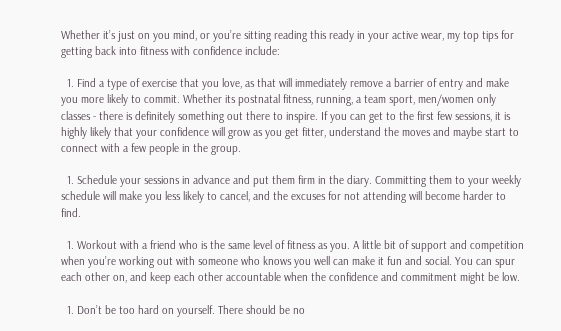Whether it’s just on you mind, or you’re sitting reading this ready in your active wear, my top tips for getting back into fitness with confidence include:

  1. Find a type of exercise that you love, as that will immediately remove a barrier of entry and make you more likely to commit. Whether its postnatal fitness, running, a team sport, men/women only classes - there is definitely something out there to inspire. If you can get to the first few sessions, it is highly likely that your confidence will grow as you get fitter, understand the moves and maybe start to connect with a few people in the group.

  1. Schedule your sessions in advance and put them firm in the diary. Committing them to your weekly schedule will make you less likely to cancel, and the excuses for not attending will become harder to find.

  1. Workout with a friend who is the same level of fitness as you. A little bit of support and competition when you’re working out with someone who knows you well can make it fun and social. You can spur each other on, and keep each other accountable when the confidence and commitment might be low.

  1. Don’t be too hard on yourself. There should be no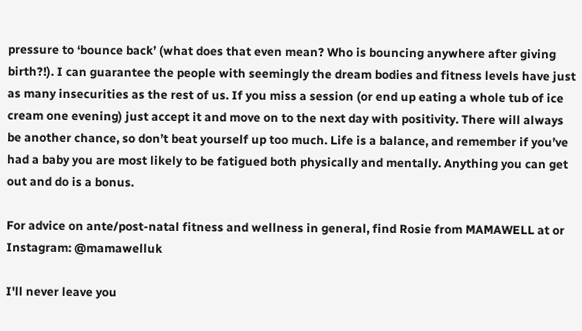pressure to ‘bounce back’ (what does that even mean? Who is bouncing anywhere after giving birth?!). I can guarantee the people with seemingly the dream bodies and fitness levels have just as many insecurities as the rest of us. If you miss a session (or end up eating a whole tub of ice cream one evening) just accept it and move on to the next day with positivity. There will always be another chance, so don’t beat yourself up too much. Life is a balance, and remember if you’ve had a baby you are most likely to be fatigued both physically and mentally. Anything you can get out and do is a bonus.

For advice on ante/post-natal fitness and wellness in general, find Rosie from MAMAWELL at or Instagram: @mamawelluk

I'll never leave you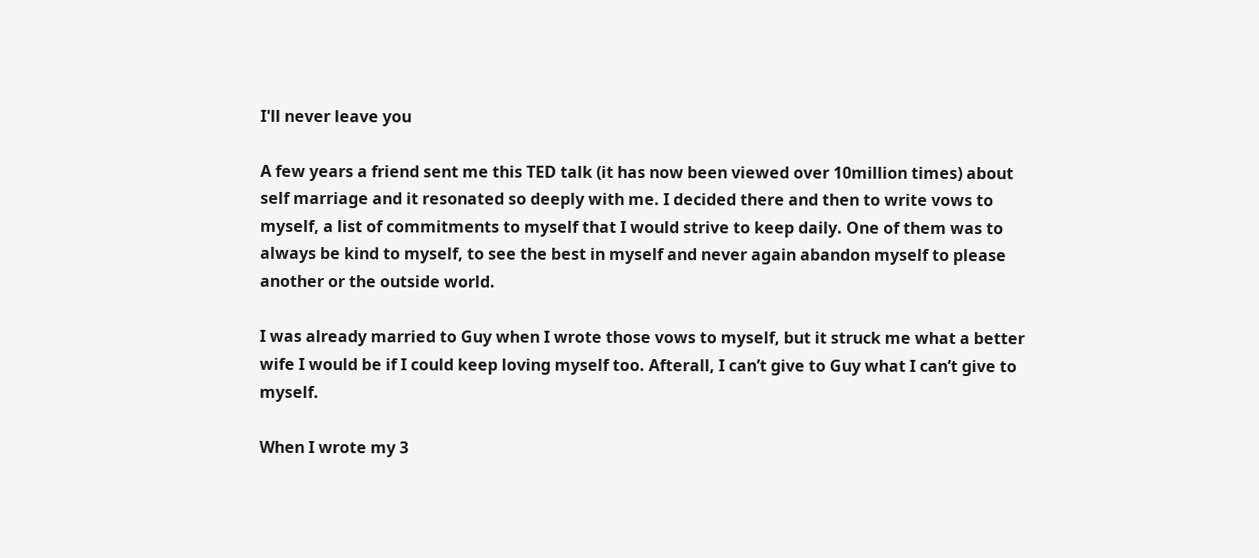I'll never leave you

A few years a friend sent me this TED talk (it has now been viewed over 10million times) about self marriage and it resonated so deeply with me. I decided there and then to write vows to myself, a list of commitments to myself that I would strive to keep daily. One of them was to always be kind to myself, to see the best in myself and never again abandon myself to please another or the outside world.

I was already married to Guy when I wrote those vows to myself, but it struck me what a better wife I would be if I could keep loving myself too. Afterall, I can’t give to Guy what I can’t give to myself.

When I wrote my 3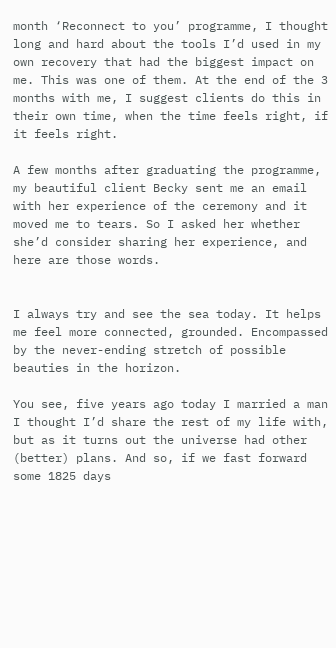month ‘Reconnect to you’ programme, I thought long and hard about the tools I’d used in my own recovery that had the biggest impact on me. This was one of them. At the end of the 3 months with me, I suggest clients do this in their own time, when the time feels right, if it feels right.

A few months after graduating the programme, my beautiful client Becky sent me an email with her experience of the ceremony and it moved me to tears. So I asked her whether she’d consider sharing her experience, and here are those words.


I always try and see the sea today. It helps me feel more connected, grounded. Encompassed by the never-ending stretch of possible beauties in the horizon.

You see, five years ago today I married a man I thought I’d share the rest of my life with, but as it turns out the universe had other (better) plans. And so, if we fast forward some 1825 days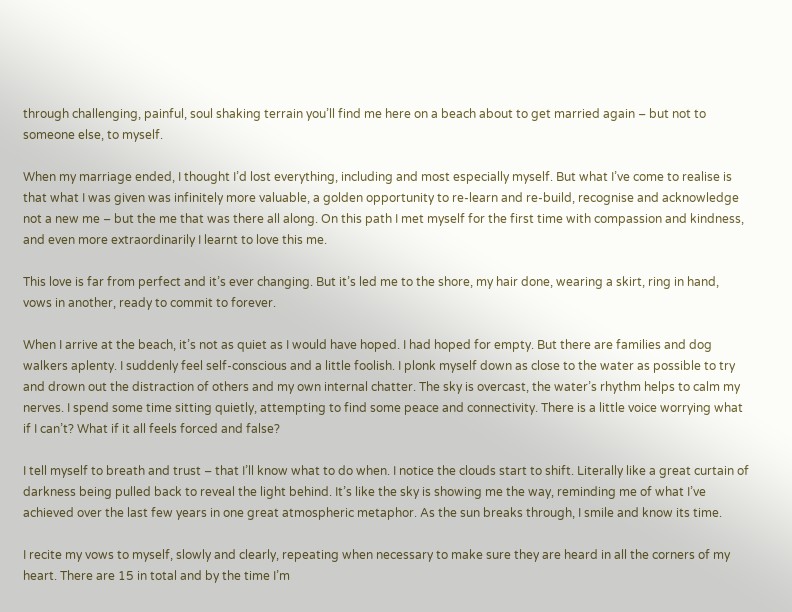through challenging, painful, soul shaking terrain you’ll find me here on a beach about to get married again – but not to someone else, to myself.

When my marriage ended, I thought I’d lost everything, including and most especially myself. But what I’ve come to realise is that what I was given was infinitely more valuable, a golden opportunity to re-learn and re-build, recognise and acknowledge not a new me – but the me that was there all along. On this path I met myself for the first time with compassion and kindness, and even more extraordinarily I learnt to love this me.

This love is far from perfect and it’s ever changing. But it’s led me to the shore, my hair done, wearing a skirt, ring in hand, vows in another, ready to commit to forever.

When I arrive at the beach, it’s not as quiet as I would have hoped. I had hoped for empty. But there are families and dog walkers aplenty. I suddenly feel self-conscious and a little foolish. I plonk myself down as close to the water as possible to try and drown out the distraction of others and my own internal chatter. The sky is overcast, the water’s rhythm helps to calm my nerves. I spend some time sitting quietly, attempting to find some peace and connectivity. There is a little voice worrying what if I can’t? What if it all feels forced and false?

I tell myself to breath and trust – that I’ll know what to do when. I notice the clouds start to shift. Literally like a great curtain of darkness being pulled back to reveal the light behind. It’s like the sky is showing me the way, reminding me of what I’ve achieved over the last few years in one great atmospheric metaphor. As the sun breaks through, I smile and know its time.

I recite my vows to myself, slowly and clearly, repeating when necessary to make sure they are heard in all the corners of my heart. There are 15 in total and by the time I’m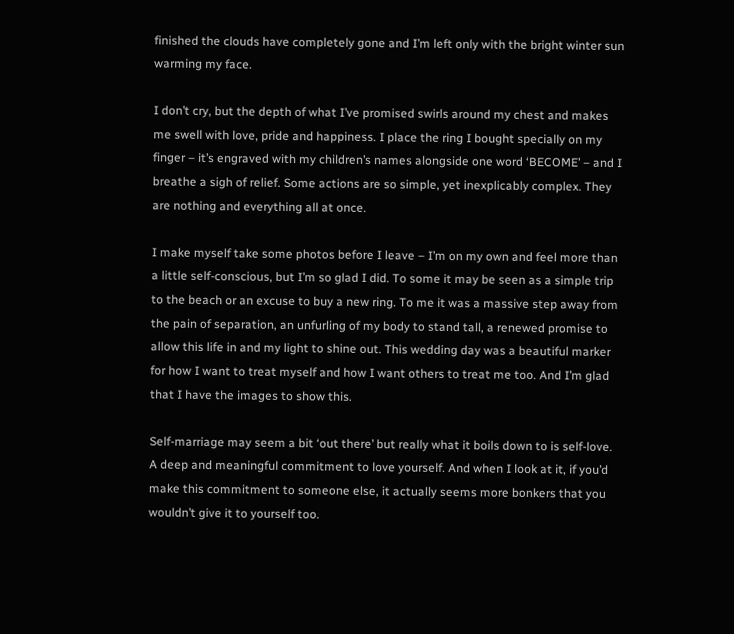finished the clouds have completely gone and I’m left only with the bright winter sun warming my face.

I don’t cry, but the depth of what I’ve promised swirls around my chest and makes me swell with love, pride and happiness. I place the ring I bought specially on my finger – it’s engraved with my children’s names alongside one word ‘BECOME’ – and I breathe a sigh of relief. Some actions are so simple, yet inexplicably complex. They are nothing and everything all at once.

I make myself take some photos before I leave – I’m on my own and feel more than a little self-conscious, but I’m so glad I did. To some it may be seen as a simple trip to the beach or an excuse to buy a new ring. To me it was a massive step away from the pain of separation, an unfurling of my body to stand tall, a renewed promise to allow this life in and my light to shine out. This wedding day was a beautiful marker for how I want to treat myself and how I want others to treat me too. And I’m glad that I have the images to show this.

Self-marriage may seem a bit ‘out there’ but really what it boils down to is self-love. A deep and meaningful commitment to love yourself. And when I look at it, if you’d make this commitment to someone else, it actually seems more bonkers that you wouldn’t give it to yourself too.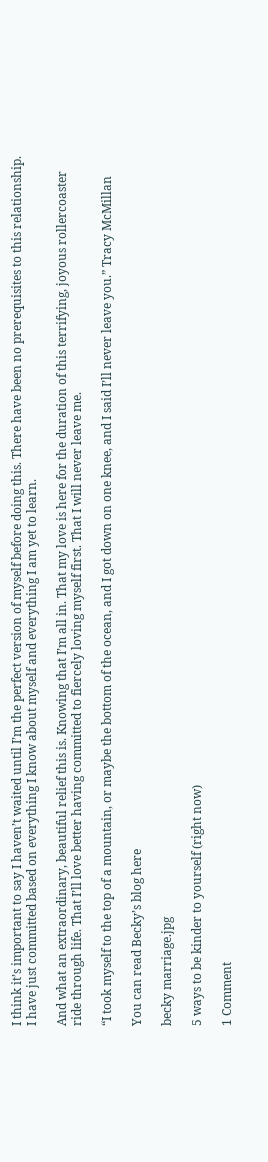I think it’s important to say I haven’t waited until I’m the perfect version of myself before doing this. There have been no prerequisites to this relationship. I have just committed based on everything I know about myself and everything I am yet to learn.

And what an extraordinary, beautiful relief this is. Knowing that I’m all in. That my love is here for the duration of this terrifying, joyous rollercoaster ride through life. That I’ll love better having committed to fiercely loving myself first. That I will never leave me.

“I took myself to the top of a mountain, or maybe the bottom of the ocean, and I got down on one knee, and I said I’ll never leave you.” Tracy McMillan

You can read Becky’s blog here

becky marriage.jpg

5 ways to be kinder to yourself (right now)

1 Comment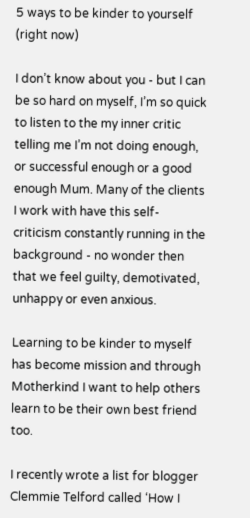5 ways to be kinder to yourself (right now)

I don’t know about you - but I can be so hard on myself, I’m so quick to listen to the my inner critic telling me I’m not doing enough, or successful enough or a good enough Mum. Many of the clients I work with have this self-criticism constantly running in the background - no wonder then that we feel guilty, demotivated, unhappy or even anxious.

Learning to be kinder to myself has become mission and through Motherkind I want to help others learn to be their own best friend too.

I recently wrote a list for blogger Clemmie Telford called ‘How I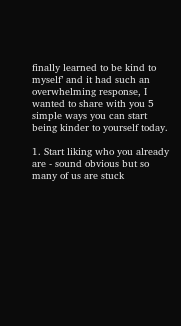finally learned to be kind to myself’ and it had such an overwhelming response, I wanted to share with you 5 simple ways you can start being kinder to yourself today.

1. Start liking who you already are - sound obvious but so many of us are stuck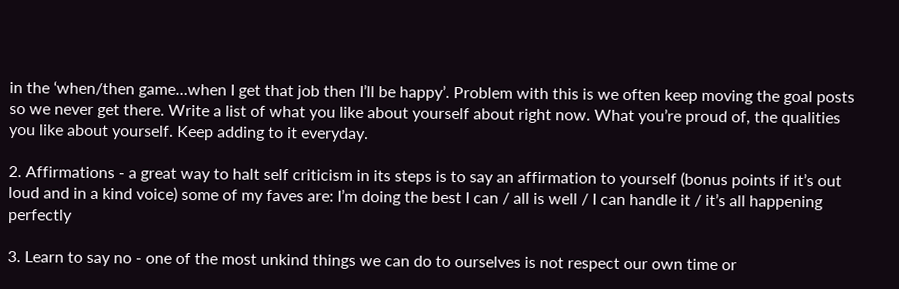in the ‘when/then game…when I get that job then I’ll be happy’. Problem with this is we often keep moving the goal posts so we never get there. Write a list of what you like about yourself about right now. What you’re proud of, the qualities you like about yourself. Keep adding to it everyday.

2. Affirmations - a great way to halt self criticism in its steps is to say an affirmation to yourself (bonus points if it’s out loud and in a kind voice) some of my faves are: I’m doing the best I can / all is well / I can handle it / it’s all happening perfectly

3. Learn to say no - one of the most unkind things we can do to ourselves is not respect our own time or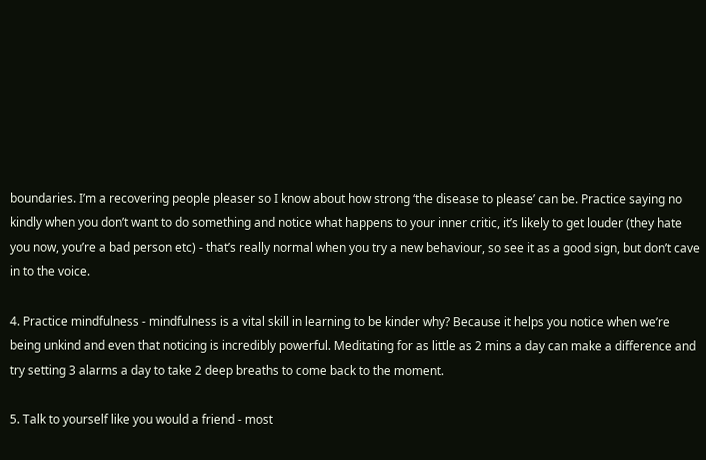boundaries. I’m a recovering people pleaser so I know about how strong ‘the disease to please’ can be. Practice saying no kindly when you don’t want to do something and notice what happens to your inner critic, it’s likely to get louder (they hate you now, you’re a bad person etc) - that’s really normal when you try a new behaviour, so see it as a good sign, but don’t cave in to the voice.

4. Practice mindfulness - mindfulness is a vital skill in learning to be kinder why? Because it helps you notice when we’re being unkind and even that noticing is incredibly powerful. Meditating for as little as 2 mins a day can make a difference and try setting 3 alarms a day to take 2 deep breaths to come back to the moment.

5. Talk to yourself like you would a friend - most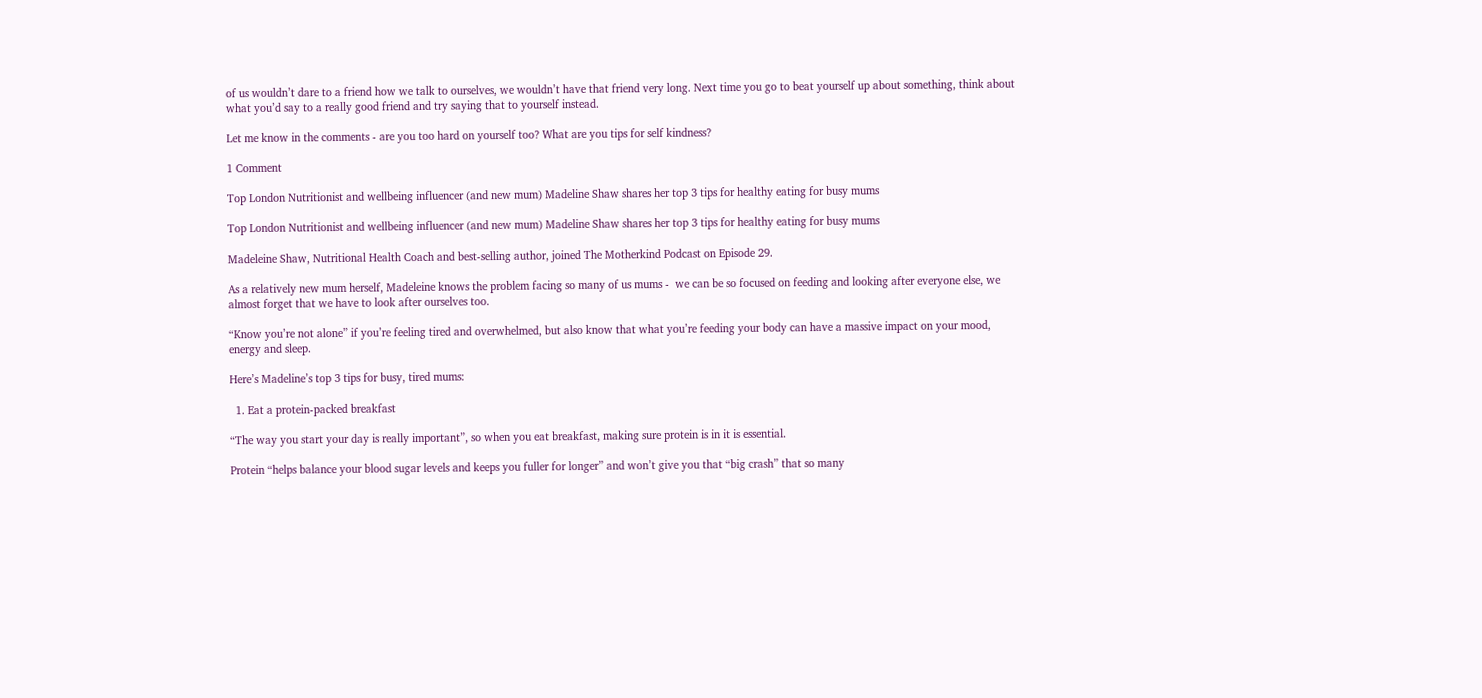of us wouldn’t dare to a friend how we talk to ourselves, we wouldn’t have that friend very long. Next time you go to beat yourself up about something, think about what you’d say to a really good friend and try saying that to yourself instead.

Let me know in the comments - are you too hard on yourself too? What are you tips for self kindness?

1 Comment

Top London Nutritionist and wellbeing influencer (and new mum) Madeline Shaw shares her top 3 tips for healthy eating for busy mums

Top London Nutritionist and wellbeing influencer (and new mum) Madeline Shaw shares her top 3 tips for healthy eating for busy mums

Madeleine Shaw, Nutritional Health Coach and best-selling author, joined The Motherkind Podcast on Episode 29.

As a relatively new mum herself, Madeleine knows the problem facing so many of us mums -  we can be so focused on feeding and looking after everyone else, we almost forget that we have to look after ourselves too.

“Know you’re not alone” if you’re feeling tired and overwhelmed, but also know that what you’re feeding your body can have a massive impact on your mood, energy and sleep.

Here’s Madeline’s top 3 tips for busy, tired mums:

  1. Eat a protein-packed breakfast

“The way you start your day is really important”, so when you eat breakfast, making sure protein is in it is essential.

Protein “helps balance your blood sugar levels and keeps you fuller for longer” and won’t give you that “big crash” that so many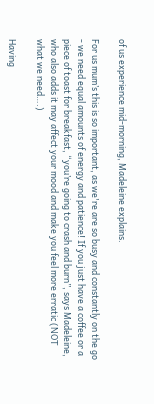of us experience mid-morning, Madeleine explains.

For us mum’s this is so important, as we're are so busy and constantly on the go - we need equal amounts of energy and patience! If you just have a coffee or a piece of toast for breakfast, “you’re going to crash and burn”, says Madeleine, who also adds it may affect your mood and make you feel more erratic (NOT what we need….)

Having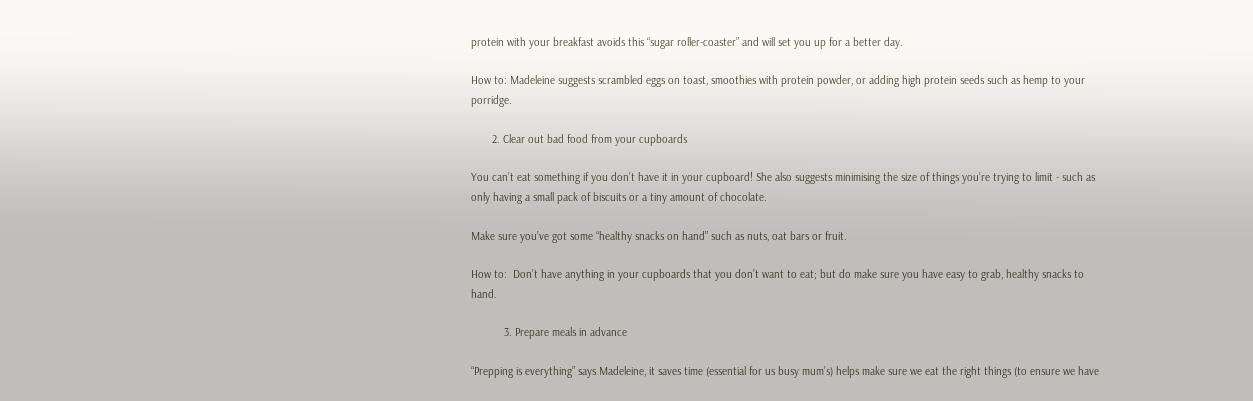protein with your breakfast avoids this “sugar roller-coaster” and will set you up for a better day.

How to: Madeleine suggests scrambled eggs on toast, smoothies with protein powder, or adding high protein seeds such as hemp to your porridge.

       2. Clear out bad food from your cupboards

You can’t eat something if you don’t have it in your cupboard! She also suggests minimising the size of things you’re trying to limit - such as only having a small pack of biscuits or a tiny amount of chocolate.

Make sure you’ve got some “healthy snacks on hand” such as nuts, oat bars or fruit.

How to:  Don’t have anything in your cupboards that you don’t want to eat; but do make sure you have easy to grab, healthy snacks to hand.

           3. Prepare meals in advance

“Prepping is everything” says Madeleine, it saves time (essential for us busy mum’s) helps make sure we eat the right things (to ensure we have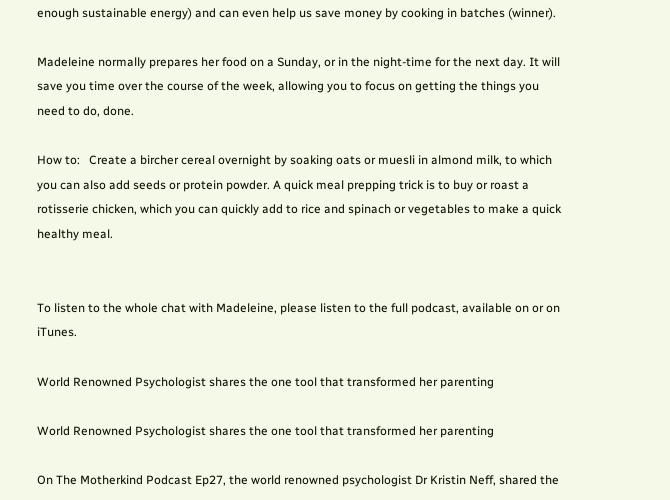enough sustainable energy) and can even help us save money by cooking in batches (winner).

Madeleine normally prepares her food on a Sunday, or in the night-time for the next day. It will save you time over the course of the week, allowing you to focus on getting the things you need to do, done.

How to:   Create a bircher cereal overnight by soaking oats or muesli in almond milk, to which you can also add seeds or protein powder. A quick meal prepping trick is to buy or roast a rotisserie chicken, which you can quickly add to rice and spinach or vegetables to make a quick healthy meal.


To listen to the whole chat with Madeleine, please listen to the full podcast, available on or on iTunes.

World Renowned Psychologist shares the one tool that transformed her parenting

World Renowned Psychologist shares the one tool that transformed her parenting

On The Motherkind Podcast Ep27, the world renowned psychologist Dr Kristin Neff, shared the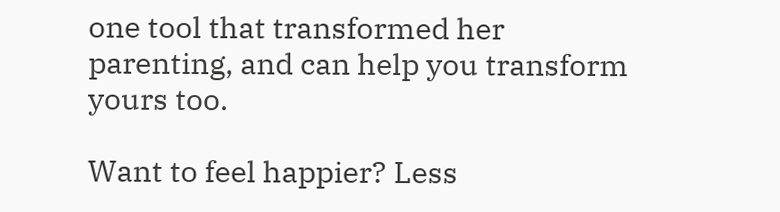one tool that transformed her parenting, and can help you transform yours too.

Want to feel happier? Less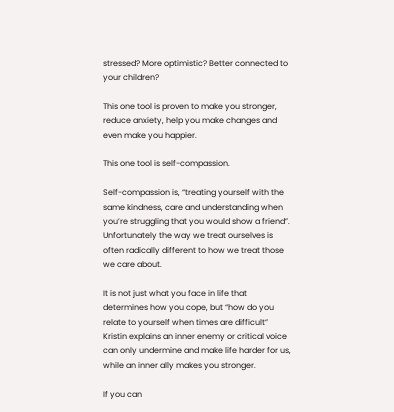stressed? More optimistic? Better connected to your children?

This one tool is proven to make you stronger, reduce anxiety, help you make changes and even make you happier.

This one tool is self-compassion.

Self-compassion is, “treating yourself with the same kindness, care and understanding when you’re struggling that you would show a friend”. Unfortunately the way we treat ourselves is often radically different to how we treat those we care about.

It is not just what you face in life that determines how you cope, but “how do you relate to yourself when times are difficult” Kristin explains an inner enemy or critical voice can only undermine and make life harder for us, while an inner ally makes you stronger.

If you can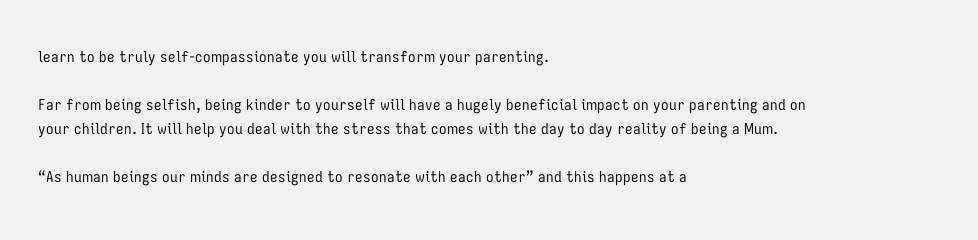learn to be truly self-compassionate you will transform your parenting.

Far from being selfish, being kinder to yourself will have a hugely beneficial impact on your parenting and on your children. It will help you deal with the stress that comes with the day to day reality of being a Mum.

“As human beings our minds are designed to resonate with each other” and this happens at a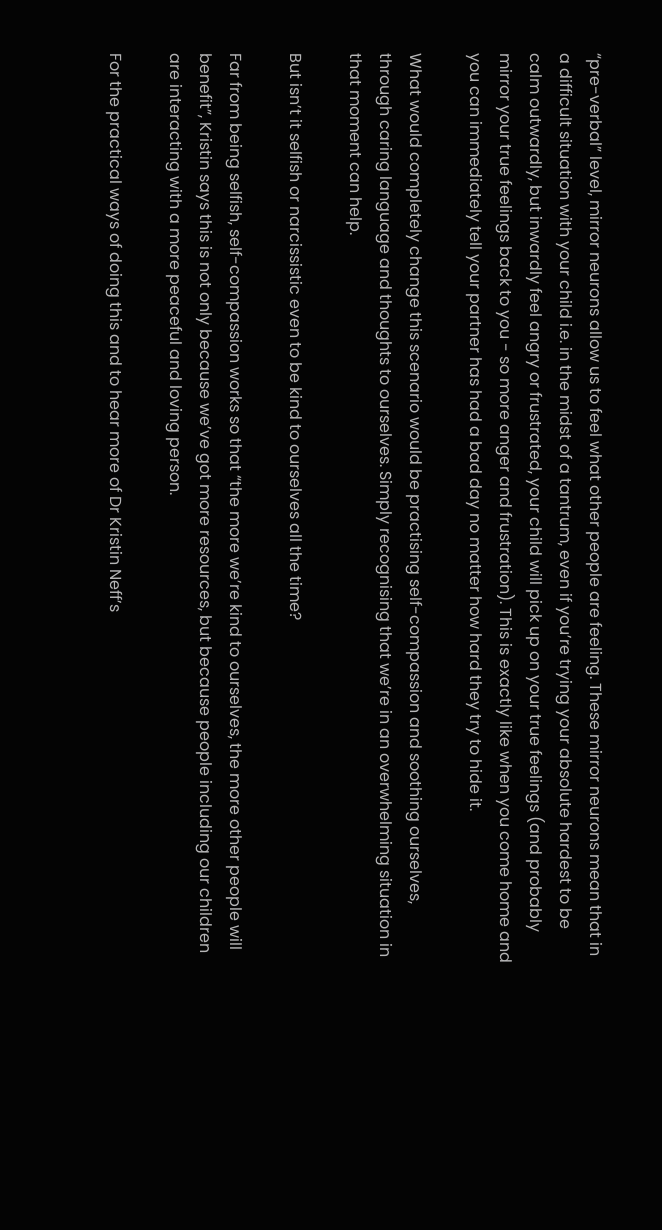“pre-verbal” level, mirror neurons allow us to feel what other people are feeling. These mirror neurons mean that in a difficult situation with your child i.e. in the midst of a tantrum, even if you’re trying your absolute hardest to be calm outwardly, but inwardly feel angry or frustrated, your child will pick up on your true feelings (and probably mirror your true feelings back to you - so more anger and frustration). This is exactly like when you come home and you can immediately tell your partner has had a bad day no matter how hard they try to hide it.

What would completely change this scenario would be practising self-compassion and soothing ourselves, through caring language and thoughts to ourselves. Simply recognising that we’re in an overwhelming situation in that moment can help.

But isn’t it selfish or narcissistic even to be kind to ourselves all the time?

Far from being selfish, self-compassion works so that “the more we’re kind to ourselves, the more other people will benefit”, Kristin says this is not only because we’ve got more resources, but because people including our children are interacting with a more peaceful and loving person.

For the practical ways of doing this and to hear more of Dr Kristin Neff’s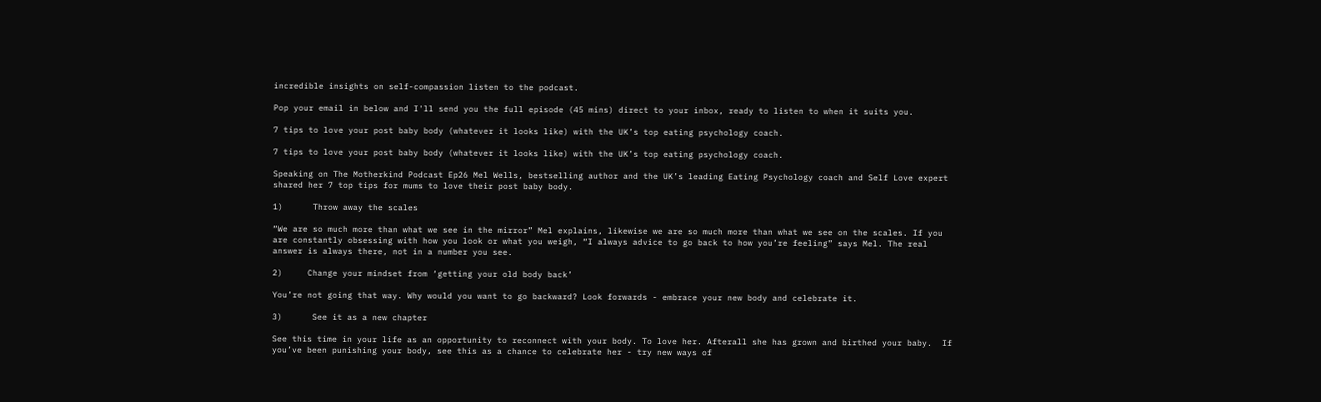incredible insights on self-compassion listen to the podcast.

Pop your email in below and I'll send you the full episode (45 mins) direct to your inbox, ready to listen to when it suits you.

7 tips to love your post baby body (whatever it looks like) with the UK’s top eating psychology coach.

7 tips to love your post baby body (whatever it looks like) with the UK’s top eating psychology coach.

Speaking on The Motherkind Podcast Ep26 Mel Wells, bestselling author and the UK’s leading Eating Psychology coach and Self Love expert shared her 7 top tips for mums to love their post baby body.

1)      Throw away the scales

“We are so much more than what we see in the mirror” Mel explains, likewise we are so much more than what we see on the scales. If you are constantly obsessing with how you look or what you weigh, “I always advice to go back to how you’re feeling” says Mel. The real answer is always there, not in a number you see.

2)     Change your mindset from ‘getting your old body back’

You’re not going that way. Why would you want to go backward? Look forwards - embrace your new body and celebrate it.

3)      See it as a new chapter

See this time in your life as an opportunity to reconnect with your body. To love her. Afterall she has grown and birthed your baby.  If you’ve been punishing your body, see this as a chance to celebrate her - try new ways of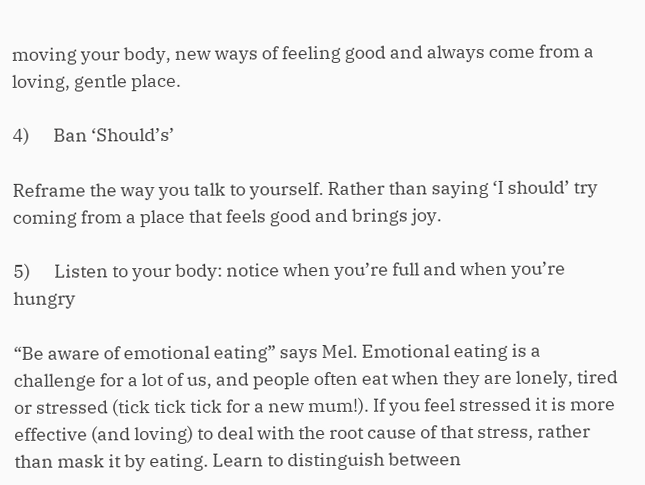moving your body, new ways of feeling good and always come from a loving, gentle place.

4)      Ban ‘Should’s’

Reframe the way you talk to yourself. Rather than saying ‘I should’ try coming from a place that feels good and brings joy.

5)      Listen to your body: notice when you’re full and when you’re hungry

“Be aware of emotional eating” says Mel. Emotional eating is a challenge for a lot of us, and people often eat when they are lonely, tired or stressed (tick tick tick for a new mum!). If you feel stressed it is more effective (and loving) to deal with the root cause of that stress, rather than mask it by eating. Learn to distinguish between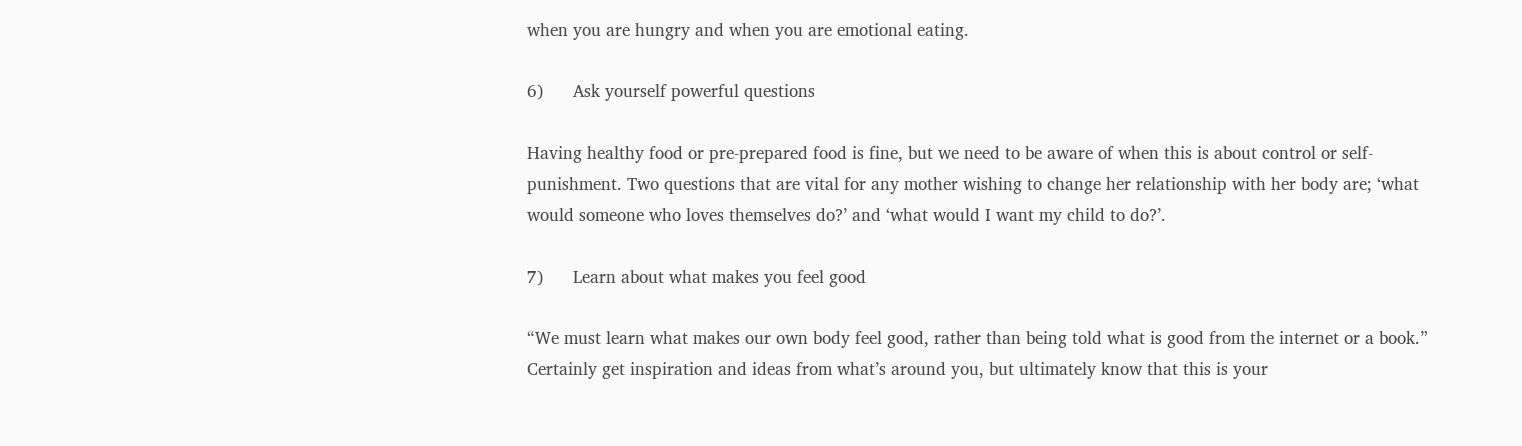when you are hungry and when you are emotional eating.

6)      Ask yourself powerful questions

Having healthy food or pre-prepared food is fine, but we need to be aware of when this is about control or self-punishment. Two questions that are vital for any mother wishing to change her relationship with her body are; ‘what would someone who loves themselves do?’ and ‘what would I want my child to do?’.

7)      Learn about what makes you feel good

“We must learn what makes our own body feel good, rather than being told what is good from the internet or a book.” Certainly get inspiration and ideas from what’s around you, but ultimately know that this is your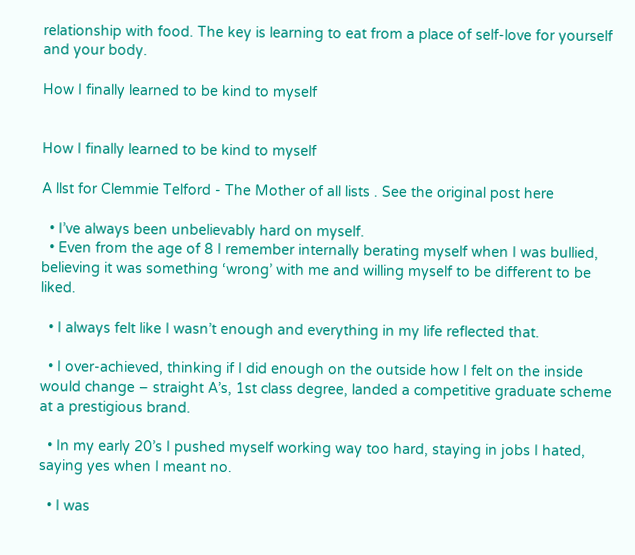relationship with food. The key is learning to eat from a place of self-love for yourself and your body.

How I finally learned to be kind to myself


How I finally learned to be kind to myself

A llst for Clemmie Telford - The Mother of all lists . See the original post here

  • I’ve always been unbelievably hard on myself.
  • Even from the age of 8 I remember internally berating myself when I was bullied, believing it was something ‘wrong’ with me and willing myself to be different to be liked.

  • I always felt like I wasn’t enough and everything in my life reflected that.

  • I over-achieved, thinking if I did enough on the outside how I felt on the inside would change – straight A’s, 1st class degree, landed a competitive graduate scheme at a prestigious brand.

  • In my early 20’s I pushed myself working way too hard, staying in jobs I hated, saying yes when I meant no.

  • I was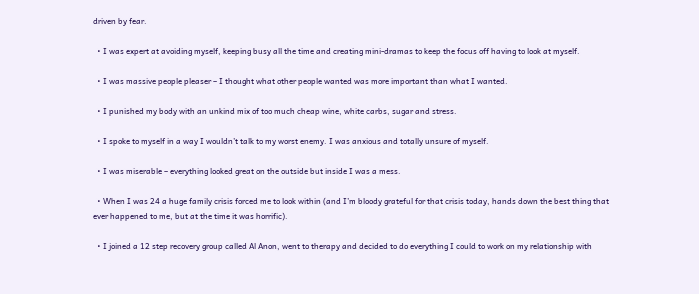driven by fear.

  • I was expert at avoiding myself, keeping busy all the time and creating mini-dramas to keep the focus off having to look at myself.

  • I was massive people pleaser – I thought what other people wanted was more important than what I wanted.

  • I punished my body with an unkind mix of too much cheap wine, white carbs, sugar and stress.

  • I spoke to myself in a way I wouldn’t talk to my worst enemy. I was anxious and totally unsure of myself.

  • I was miserable – everything looked great on the outside but inside I was a mess.

  • When I was 24 a huge family crisis forced me to look within (and I’m bloody grateful for that crisis today, hands down the best thing that ever happened to me, but at the time it was horrific).

  • I joined a 12 step recovery group called Al Anon, went to therapy and decided to do everything I could to work on my relationship with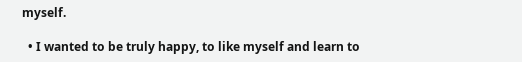myself.

  • I wanted to be truly happy, to like myself and learn to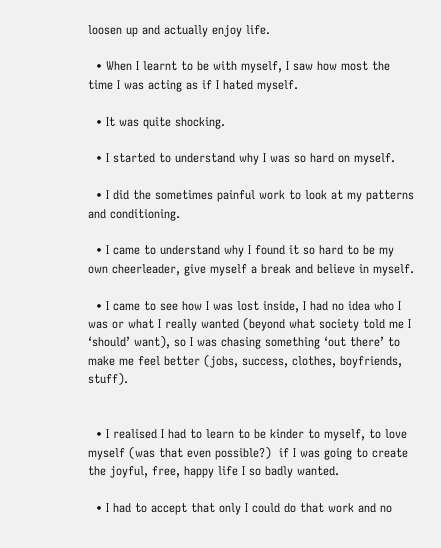loosen up and actually enjoy life.

  • When I learnt to be with myself, I saw how most the time I was acting as if I hated myself.

  • It was quite shocking.

  • I started to understand why I was so hard on myself.

  • I did the sometimes painful work to look at my patterns and conditioning.

  • I came to understand why I found it so hard to be my own cheerleader, give myself a break and believe in myself.

  • I came to see how I was lost inside, I had no idea who I was or what I really wanted (beyond what society told me I ‘should’ want), so I was chasing something ‘out there’ to make me feel better (jobs, success, clothes, boyfriends, stuff).


  • I realised I had to learn to be kinder to myself, to love myself (was that even possible?)  if I was going to create the joyful, free, happy life I so badly wanted.

  • I had to accept that only I could do that work and no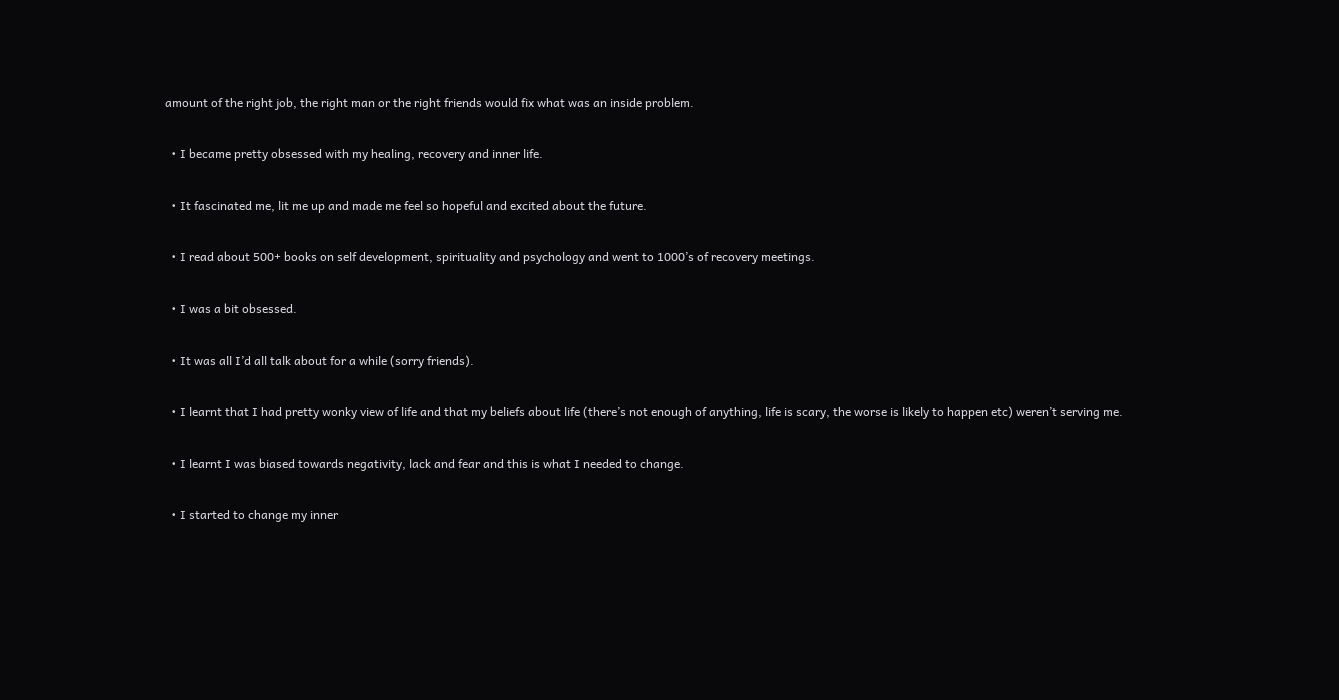amount of the right job, the right man or the right friends would fix what was an inside problem.

  • I became pretty obsessed with my healing, recovery and inner life.

  • It fascinated me, lit me up and made me feel so hopeful and excited about the future.

  • I read about 500+ books on self development, spirituality and psychology and went to 1000’s of recovery meetings.

  • I was a bit obsessed.

  • It was all I’d all talk about for a while (sorry friends).

  • I learnt that I had pretty wonky view of life and that my beliefs about life (there’s not enough of anything, life is scary, the worse is likely to happen etc) weren’t serving me.

  • I learnt I was biased towards negativity, lack and fear and this is what I needed to change.

  • I started to change my inner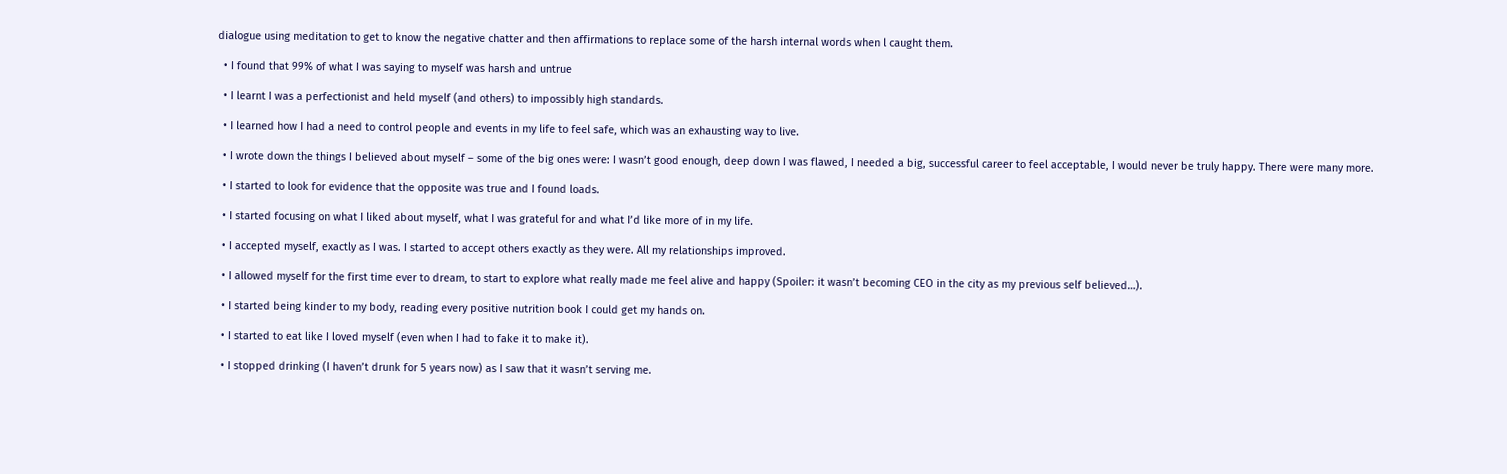dialogue using meditation to get to know the negative chatter and then affirmations to replace some of the harsh internal words when l caught them.

  • I found that 99% of what I was saying to myself was harsh and untrue

  • I learnt I was a perfectionist and held myself (and others) to impossibly high standards.

  • I learned how I had a need to control people and events in my life to feel safe, which was an exhausting way to live.

  • I wrote down the things I believed about myself – some of the big ones were: I wasn’t good enough, deep down I was flawed, I needed a big, successful career to feel acceptable, I would never be truly happy. There were many more.

  • I started to look for evidence that the opposite was true and I found loads.

  • I started focusing on what I liked about myself, what I was grateful for and what I’d like more of in my life.

  • I accepted myself, exactly as I was. I started to accept others exactly as they were. All my relationships improved.

  • I allowed myself for the first time ever to dream, to start to explore what really made me feel alive and happy (Spoiler: it wasn’t becoming CEO in the city as my previous self believed…).

  • I started being kinder to my body, reading every positive nutrition book I could get my hands on.

  • I started to eat like I loved myself (even when I had to fake it to make it).

  • I stopped drinking (I haven’t drunk for 5 years now) as I saw that it wasn’t serving me.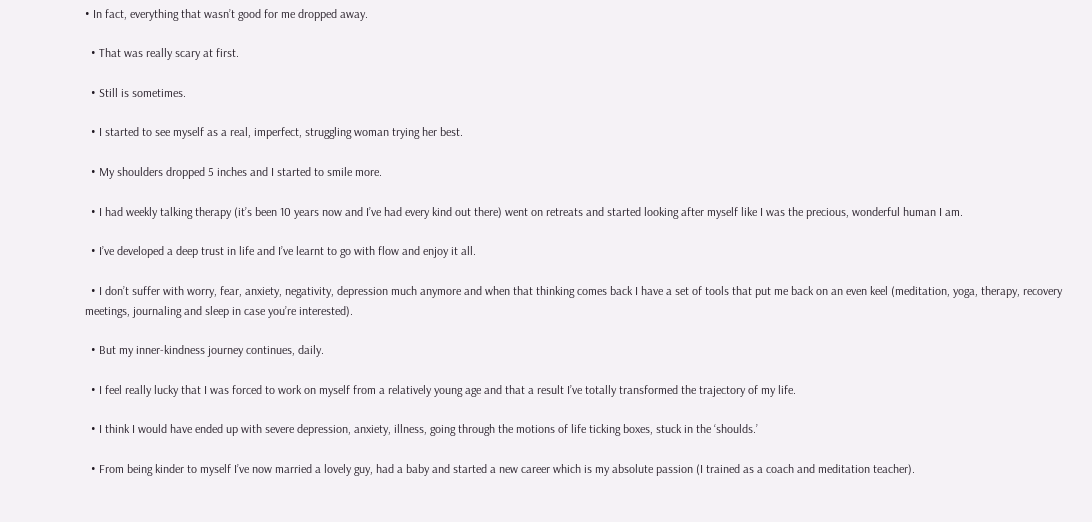• In fact, everything that wasn’t good for me dropped away.

  • That was really scary at first.

  • Still is sometimes.

  • I started to see myself as a real, imperfect, struggling woman trying her best.

  • My shoulders dropped 5 inches and I started to smile more.

  • I had weekly talking therapy (it’s been 10 years now and I’ve had every kind out there) went on retreats and started looking after myself like I was the precious, wonderful human I am.

  • I’ve developed a deep trust in life and I’ve learnt to go with flow and enjoy it all.

  • I don’t suffer with worry, fear, anxiety, negativity, depression much anymore and when that thinking comes back I have a set of tools that put me back on an even keel (meditation, yoga, therapy, recovery meetings, journaling and sleep in case you’re interested).

  • But my inner-kindness journey continues, daily.

  • I feel really lucky that I was forced to work on myself from a relatively young age and that a result I’ve totally transformed the trajectory of my life.

  • I think I would have ended up with severe depression, anxiety, illness, going through the motions of life ticking boxes, stuck in the ‘shoulds.’

  • From being kinder to myself I’ve now married a lovely guy, had a baby and started a new career which is my absolute passion (I trained as a coach and meditation teacher).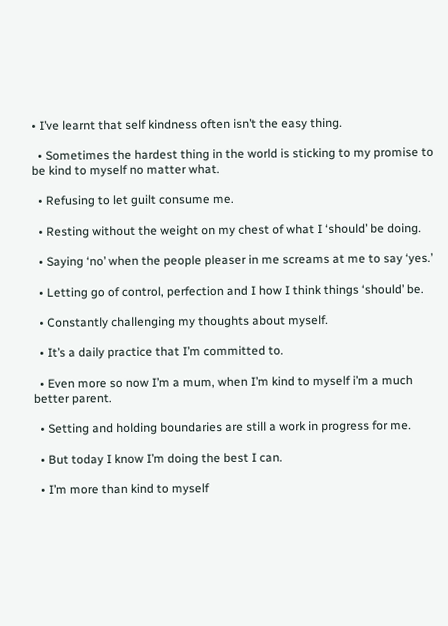• I’ve learnt that self kindness often isn’t the easy thing.

  • Sometimes the hardest thing in the world is sticking to my promise to be kind to myself no matter what.

  • Refusing to let guilt consume me.

  • Resting without the weight on my chest of what I ‘should’ be doing.

  • Saying ‘no’ when the people pleaser in me screams at me to say ‘yes.’

  • Letting go of control, perfection and I how I think things ‘should’ be.

  • Constantly challenging my thoughts about myself.

  • It’s a daily practice that I’m committed to.

  • Even more so now I’m a mum, when I’m kind to myself i’m a much better parent.

  • Setting and holding boundaries are still a work in progress for me.

  • But today I know I’m doing the best I can.

  • I’m more than kind to myself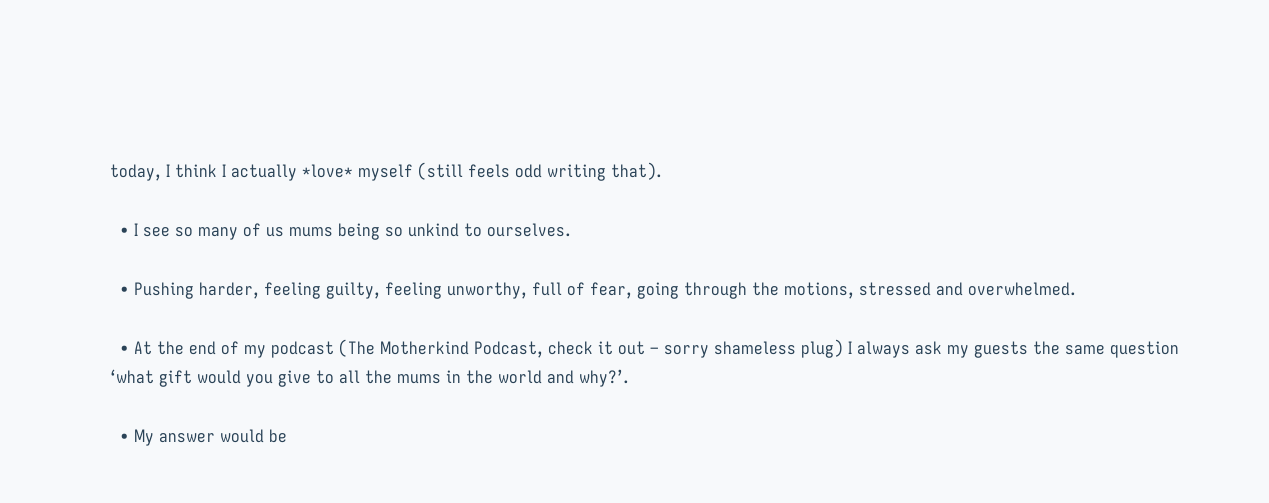today, I think I actually *love* myself (still feels odd writing that).

  • I see so many of us mums being so unkind to ourselves.

  • Pushing harder, feeling guilty, feeling unworthy, full of fear, going through the motions, stressed and overwhelmed.

  • At the end of my podcast (The Motherkind Podcast, check it out – sorry shameless plug) I always ask my guests the same question ‘what gift would you give to all the mums in the world and why?’.

  • My answer would be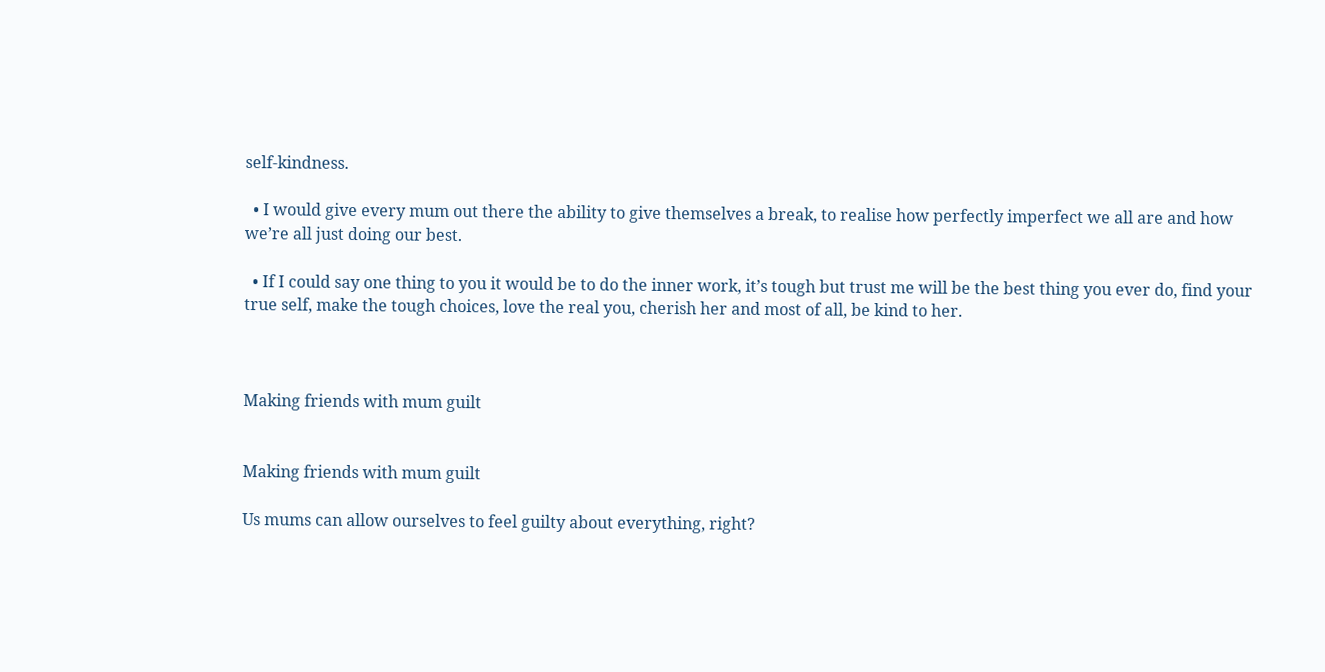self-kindness.

  • I would give every mum out there the ability to give themselves a break, to realise how perfectly imperfect we all are and how we’re all just doing our best.

  • If I could say one thing to you it would be to do the inner work, it’s tough but trust me will be the best thing you ever do, find your true self, make the tough choices, love the real you, cherish her and most of all, be kind to her.



Making friends with mum guilt


Making friends with mum guilt

Us mums can allow ourselves to feel guilty about everything, right?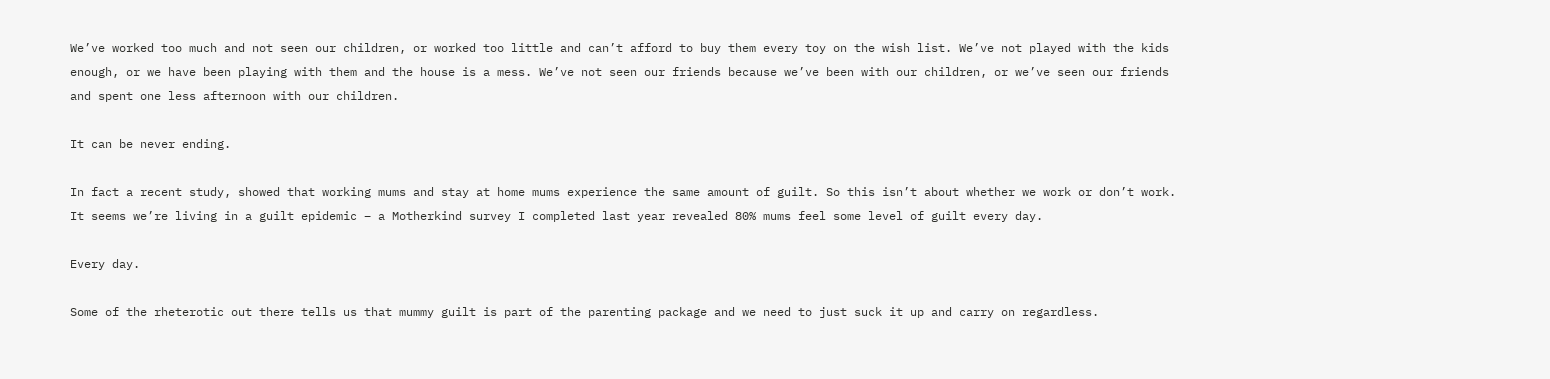We’ve worked too much and not seen our children, or worked too little and can’t afford to buy them every toy on the wish list. We’ve not played with the kids enough, or we have been playing with them and the house is a mess. We’ve not seen our friends because we’ve been with our children, or we’ve seen our friends and spent one less afternoon with our children.

It can be never ending.

In fact a recent study, showed that working mums and stay at home mums experience the same amount of guilt. So this isn’t about whether we work or don’t work. It seems we’re living in a guilt epidemic – a Motherkind survey I completed last year revealed 80% mums feel some level of guilt every day.

Every day.

Some of the rheterotic out there tells us that mummy guilt is part of the parenting package and we need to just suck it up and carry on regardless.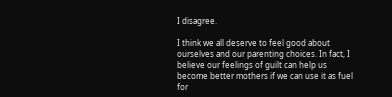I disagree.

I think we all deserve to feel good about ourselves and our parenting choices. In fact, I believe our feelings of guilt can help us become better mothers if we can use it as fuel for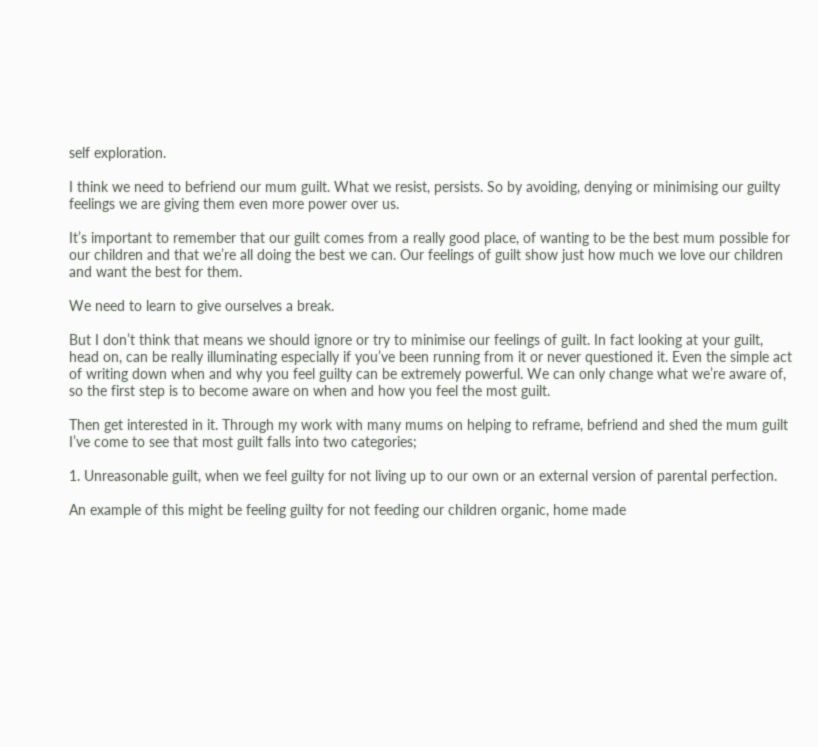self exploration.

I think we need to befriend our mum guilt. What we resist, persists. So by avoiding, denying or minimising our guilty feelings we are giving them even more power over us.

It’s important to remember that our guilt comes from a really good place, of wanting to be the best mum possible for our children and that we’re all doing the best we can. Our feelings of guilt show just how much we love our children and want the best for them.

We need to learn to give ourselves a break.

But I don’t think that means we should ignore or try to minimise our feelings of guilt. In fact looking at your guilt, head on, can be really illuminating especially if you’ve been running from it or never questioned it. Even the simple act of writing down when and why you feel guilty can be extremely powerful. We can only change what we’re aware of, so the first step is to become aware on when and how you feel the most guilt.

Then get interested in it. Through my work with many mums on helping to reframe, befriend and shed the mum guilt I’ve come to see that most guilt falls into two categories;

1. Unreasonable guilt, when we feel guilty for not living up to our own or an external version of parental perfection.

An example of this might be feeling guilty for not feeding our children organic, home made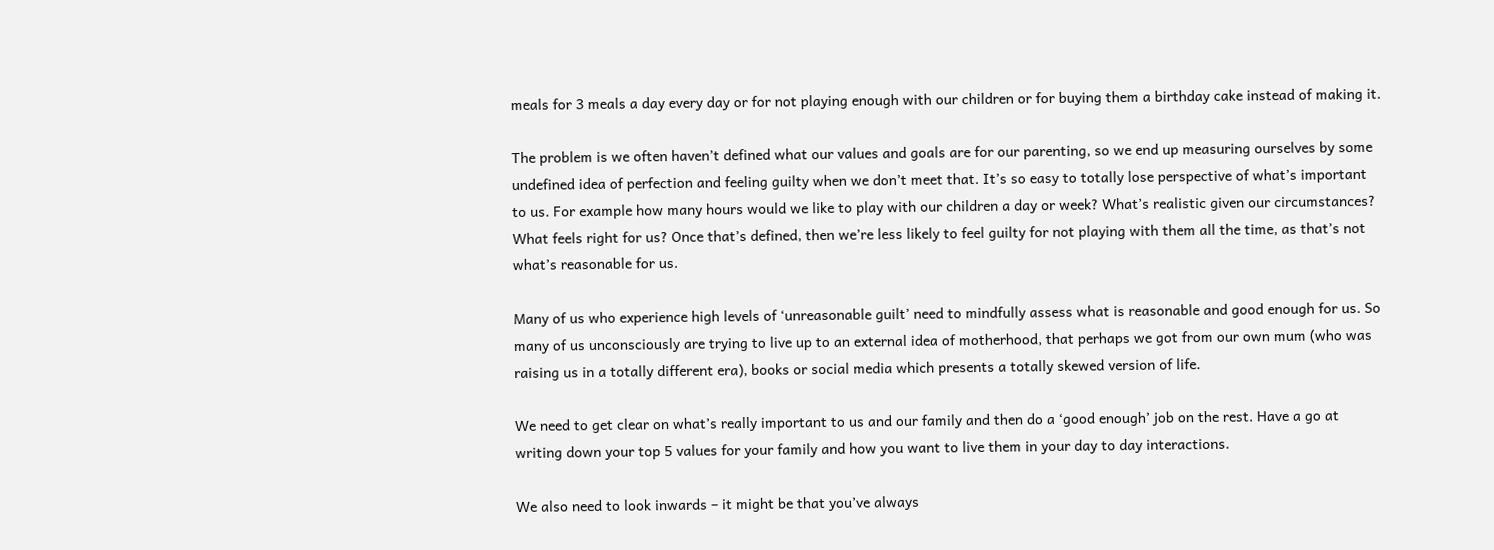meals for 3 meals a day every day or for not playing enough with our children or for buying them a birthday cake instead of making it.

The problem is we often haven’t defined what our values and goals are for our parenting, so we end up measuring ourselves by some undefined idea of perfection and feeling guilty when we don’t meet that. It’s so easy to totally lose perspective of what’s important to us. For example how many hours would we like to play with our children a day or week? What’s realistic given our circumstances? What feels right for us? Once that’s defined, then we’re less likely to feel guilty for not playing with them all the time, as that’s not what’s reasonable for us.

Many of us who experience high levels of ‘unreasonable guilt’ need to mindfully assess what is reasonable and good enough for us. So many of us unconsciously are trying to live up to an external idea of motherhood, that perhaps we got from our own mum (who was raising us in a totally different era), books or social media which presents a totally skewed version of life.

We need to get clear on what’s really important to us and our family and then do a ‘good enough’ job on the rest. Have a go at writing down your top 5 values for your family and how you want to live them in your day to day interactions.

We also need to look inwards – it might be that you’ve always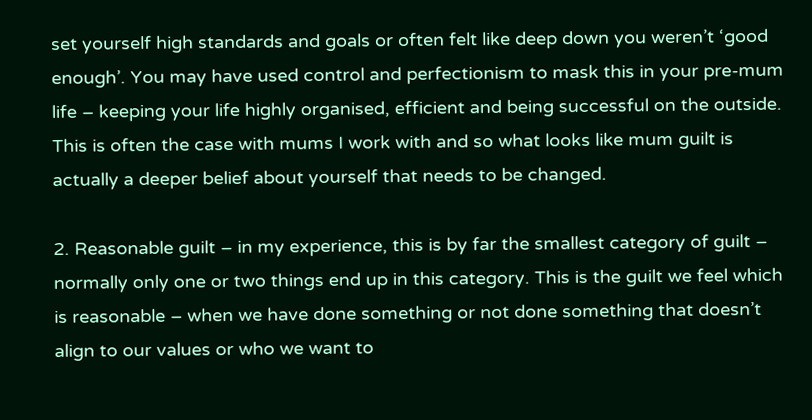set yourself high standards and goals or often felt like deep down you weren’t ‘good enough’. You may have used control and perfectionism to mask this in your pre-mum life – keeping your life highly organised, efficient and being successful on the outside. This is often the case with mums I work with and so what looks like mum guilt is actually a deeper belief about yourself that needs to be changed.

2. Reasonable guilt – in my experience, this is by far the smallest category of guilt – normally only one or two things end up in this category. This is the guilt we feel which is reasonable – when we have done something or not done something that doesn’t align to our values or who we want to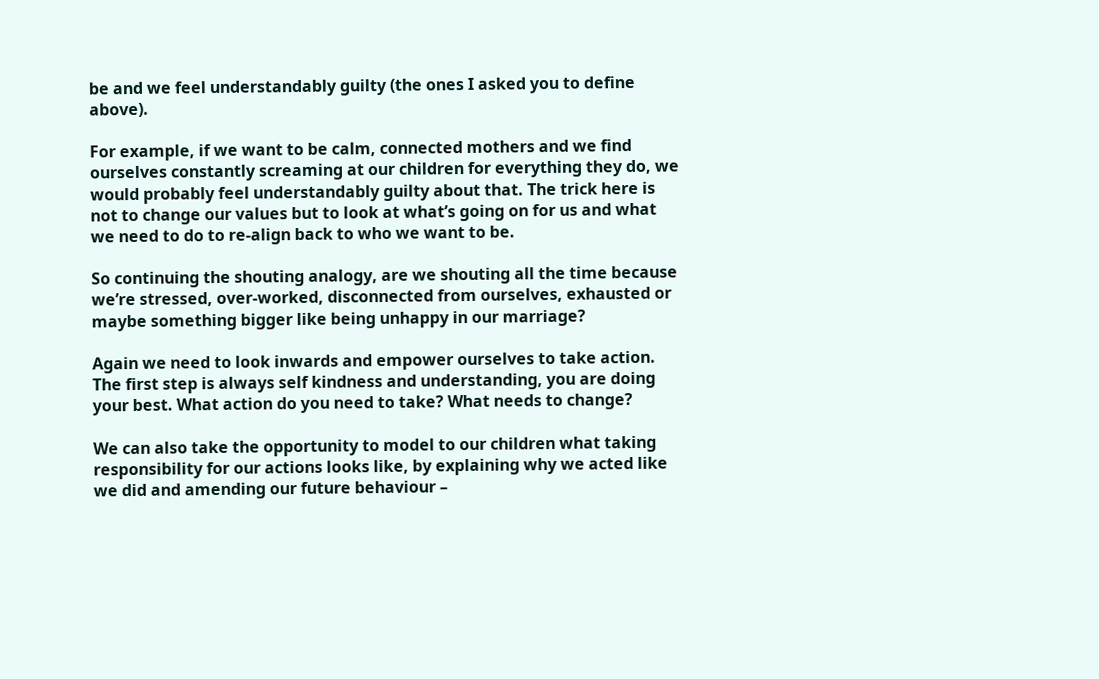be and we feel understandably guilty (the ones I asked you to define above).

For example, if we want to be calm, connected mothers and we find ourselves constantly screaming at our children for everything they do, we would probably feel understandably guilty about that. The trick here is not to change our values but to look at what’s going on for us and what we need to do to re-align back to who we want to be.

So continuing the shouting analogy, are we shouting all the time because we’re stressed, over-worked, disconnected from ourselves, exhausted or maybe something bigger like being unhappy in our marriage?

Again we need to look inwards and empower ourselves to take action. The first step is always self kindness and understanding, you are doing your best. What action do you need to take? What needs to change?

We can also take the opportunity to model to our children what taking responsibility for our actions looks like, by explaining why we acted like we did and amending our future behaviour –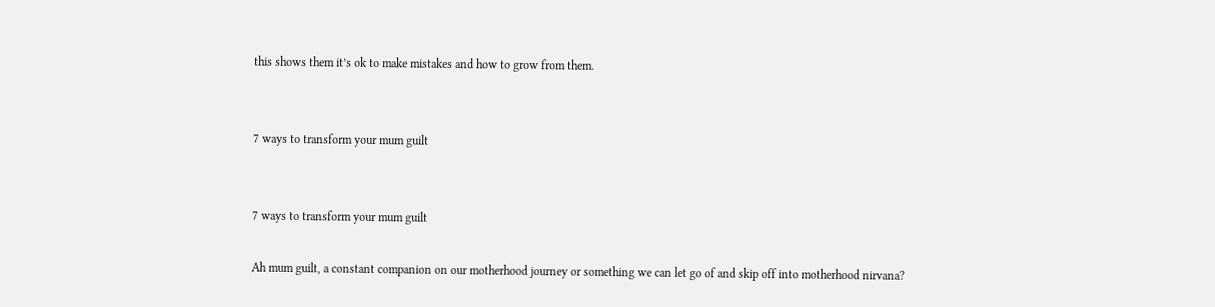this shows them it’s ok to make mistakes and how to grow from them.


7 ways to transform your mum guilt


7 ways to transform your mum guilt

Ah mum guilt, a constant companion on our motherhood journey or something we can let go of and skip off into motherhood nirvana?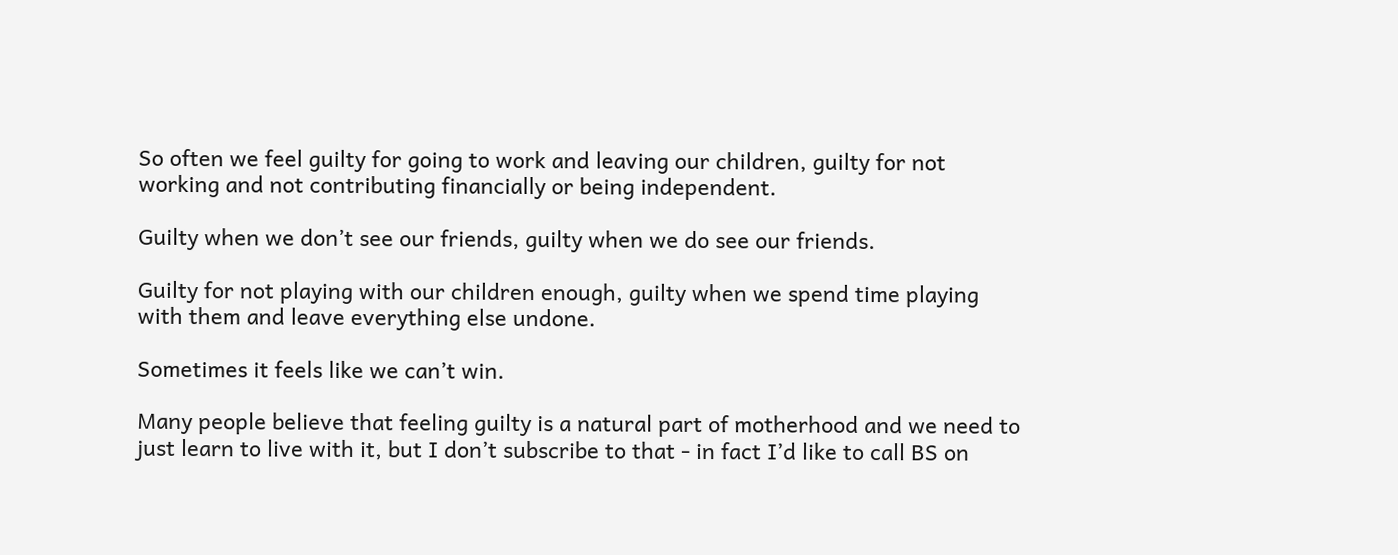So often we feel guilty for going to work and leaving our children, guilty for not working and not contributing financially or being independent.

Guilty when we don’t see our friends, guilty when we do see our friends.

Guilty for not playing with our children enough, guilty when we spend time playing with them and leave everything else undone.

Sometimes it feels like we can’t win.

Many people believe that feeling guilty is a natural part of motherhood and we need to just learn to live with it, but I don’t subscribe to that - in fact I’d like to call BS on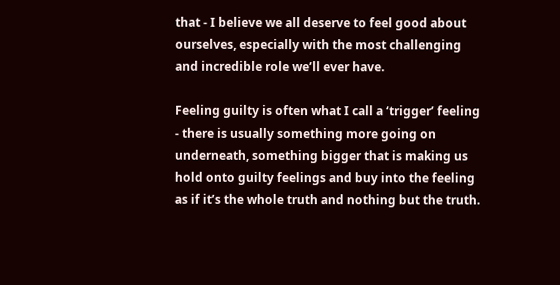that - I believe we all deserve to feel good about ourselves, especially with the most challenging and incredible role we’ll ever have.

Feeling guilty is often what I call a ‘trigger’ feeling - there is usually something more going on underneath, something bigger that is making us hold onto guilty feelings and buy into the feeling as if it’s the whole truth and nothing but the truth.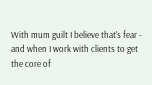With mum guilt I believe that’s fear - and when I work with clients to get the core of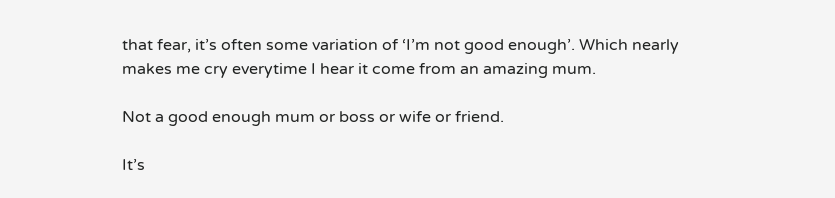that fear, it’s often some variation of ‘I’m not good enough’. Which nearly makes me cry everytime I hear it come from an amazing mum.

Not a good enough mum or boss or wife or friend.

It’s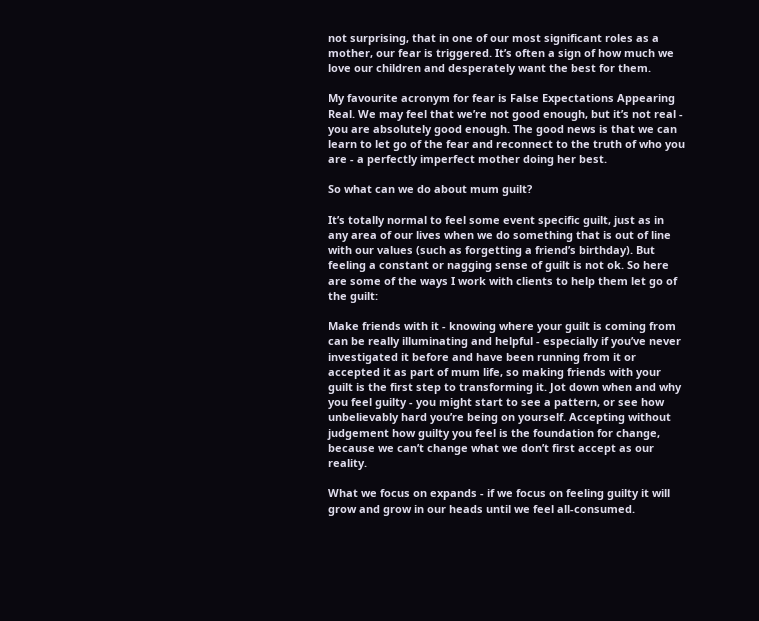not surprising, that in one of our most significant roles as a mother, our fear is triggered. It’s often a sign of how much we love our children and desperately want the best for them.

My favourite acronym for fear is False Expectations Appearing Real. We may feel that we’re not good enough, but it’s not real - you are absolutely good enough. The good news is that we can learn to let go of the fear and reconnect to the truth of who you are - a perfectly imperfect mother doing her best.

So what can we do about mum guilt?

It’s totally normal to feel some event specific guilt, just as in any area of our lives when we do something that is out of line with our values (such as forgetting a friend’s birthday). But feeling a constant or nagging sense of guilt is not ok. So here are some of the ways I work with clients to help them let go of the guilt:

Make friends with it - knowing where your guilt is coming from can be really illuminating and helpful - especially if you’ve never investigated it before and have been running from it or accepted it as part of mum life, so making friends with your guilt is the first step to transforming it. Jot down when and why you feel guilty - you might start to see a pattern, or see how unbelievably hard you’re being on yourself. Accepting without judgement how guilty you feel is the foundation for change, because we can’t change what we don’t first accept as our reality.

What we focus on expands - if we focus on feeling guilty it will grow and grow in our heads until we feel all-consumed.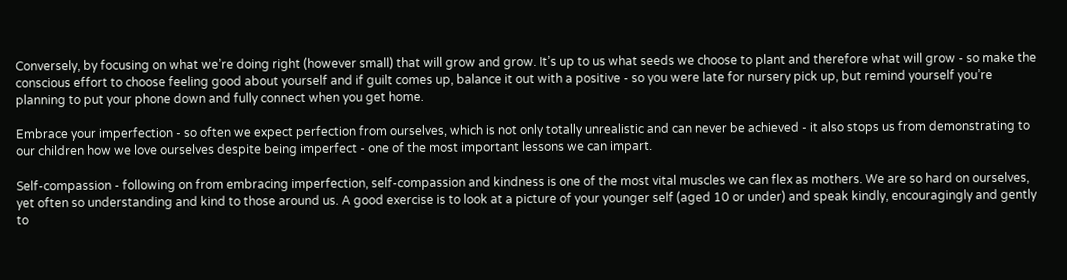Conversely, by focusing on what we’re doing right (however small) that will grow and grow. It’s up to us what seeds we choose to plant and therefore what will grow - so make the conscious effort to choose feeling good about yourself and if guilt comes up, balance it out with a positive - so you were late for nursery pick up, but remind yourself you’re planning to put your phone down and fully connect when you get home.

Embrace your imperfection - so often we expect perfection from ourselves, which is not only totally unrealistic and can never be achieved - it also stops us from demonstrating to our children how we love ourselves despite being imperfect - one of the most important lessons we can impart.

Self-compassion - following on from embracing imperfection, self-compassion and kindness is one of the most vital muscles we can flex as mothers. We are so hard on ourselves, yet often so understanding and kind to those around us. A good exercise is to look at a picture of your younger self (aged 10 or under) and speak kindly, encouragingly and gently to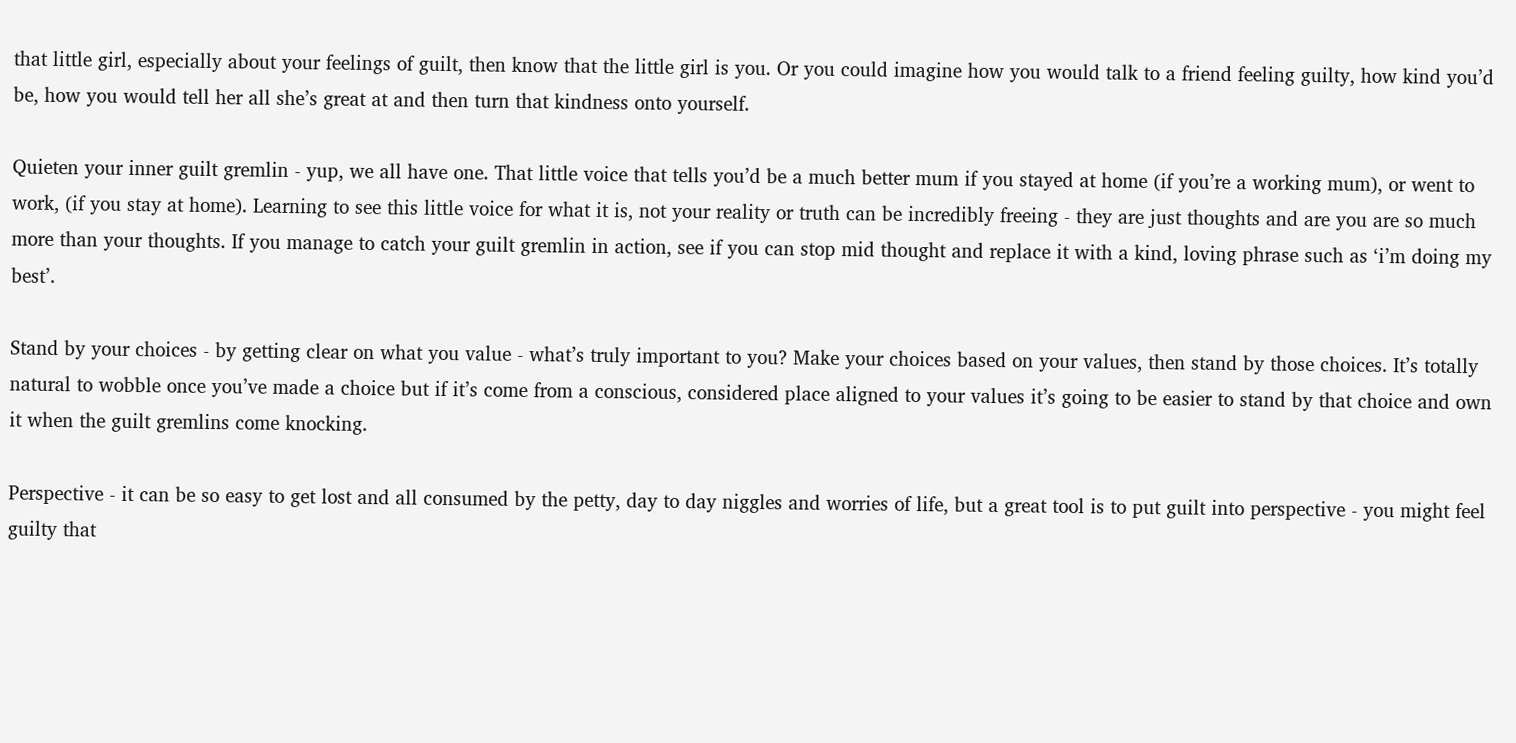that little girl, especially about your feelings of guilt, then know that the little girl is you. Or you could imagine how you would talk to a friend feeling guilty, how kind you’d be, how you would tell her all she’s great at and then turn that kindness onto yourself.

Quieten your inner guilt gremlin - yup, we all have one. That little voice that tells you’d be a much better mum if you stayed at home (if you’re a working mum), or went to work, (if you stay at home). Learning to see this little voice for what it is, not your reality or truth can be incredibly freeing - they are just thoughts and are you are so much more than your thoughts. If you manage to catch your guilt gremlin in action, see if you can stop mid thought and replace it with a kind, loving phrase such as ‘i’m doing my best’.

Stand by your choices - by getting clear on what you value - what’s truly important to you? Make your choices based on your values, then stand by those choices. It’s totally natural to wobble once you’ve made a choice but if it’s come from a conscious, considered place aligned to your values it’s going to be easier to stand by that choice and own it when the guilt gremlins come knocking.

Perspective - it can be so easy to get lost and all consumed by the petty, day to day niggles and worries of life, but a great tool is to put guilt into perspective - you might feel guilty that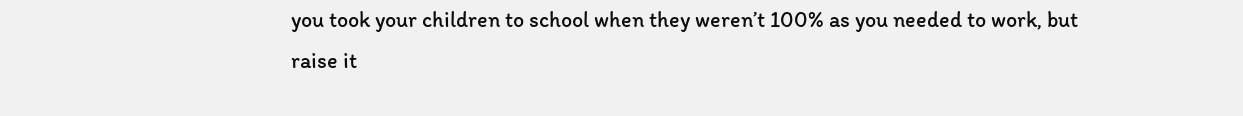you took your children to school when they weren’t 100% as you needed to work, but raise it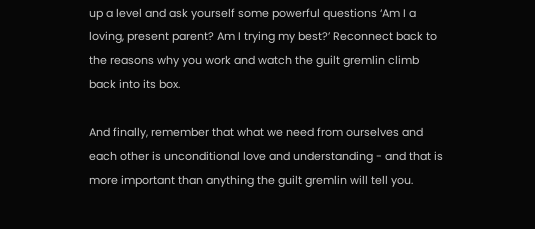up a level and ask yourself some powerful questions ‘Am I a loving, present parent? Am I trying my best?’ Reconnect back to the reasons why you work and watch the guilt gremlin climb back into its box.

And finally, remember that what we need from ourselves and each other is unconditional love and understanding - and that is more important than anything the guilt gremlin will tell you.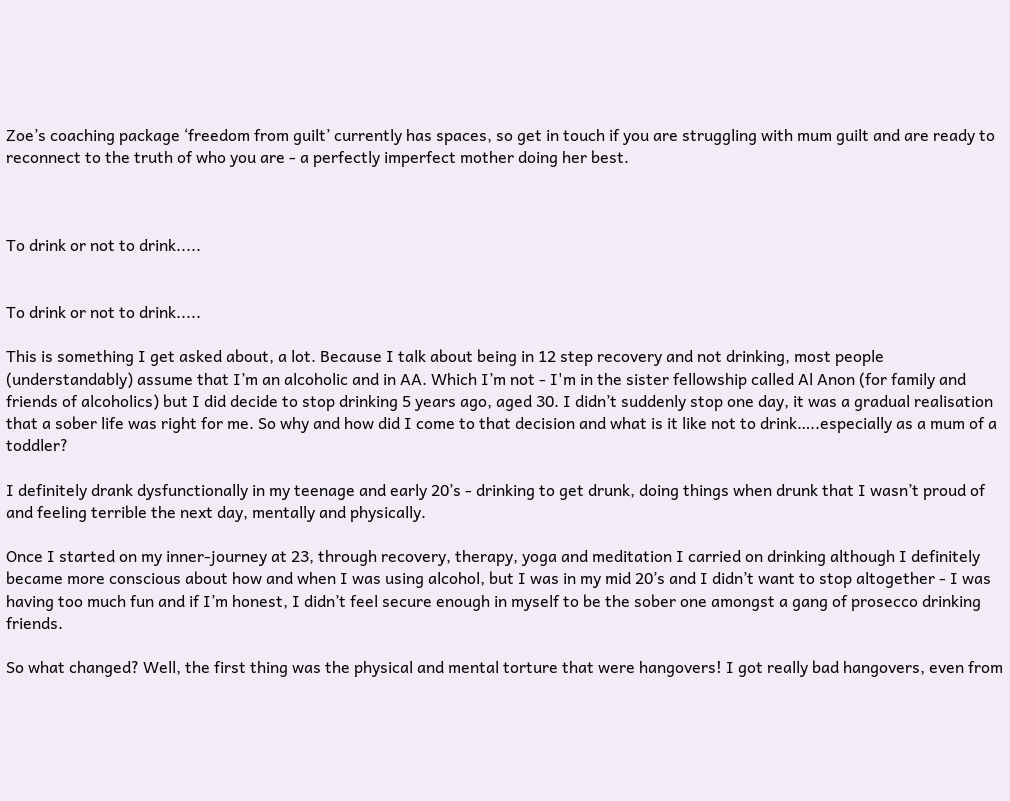Zoe’s coaching package ‘freedom from guilt’ currently has spaces, so get in touch if you are struggling with mum guilt and are ready to reconnect to the truth of who you are - a perfectly imperfect mother doing her best.



To drink or not to drink.....


To drink or not to drink.....

This is something I get asked about, a lot. Because I talk about being in 12 step recovery and not drinking, most people (understandably) assume that I’m an alcoholic and in AA. Which I’m not - I'm in the sister fellowship called Al Anon (for family and friends of alcoholics) but I did decide to stop drinking 5 years ago, aged 30. I didn’t suddenly stop one day, it was a gradual realisation that a sober life was right for me. So why and how did I come to that decision and what is it like not to drink…..especially as a mum of a toddler?

I definitely drank dysfunctionally in my teenage and early 20’s - drinking to get drunk, doing things when drunk that I wasn’t proud of and feeling terrible the next day, mentally and physically.

Once I started on my inner-journey at 23, through recovery, therapy, yoga and meditation I carried on drinking although I definitely became more conscious about how and when I was using alcohol, but I was in my mid 20’s and I didn’t want to stop altogether - I was having too much fun and if I’m honest, I didn’t feel secure enough in myself to be the sober one amongst a gang of prosecco drinking friends.

So what changed? Well, the first thing was the physical and mental torture that were hangovers! I got really bad hangovers, even from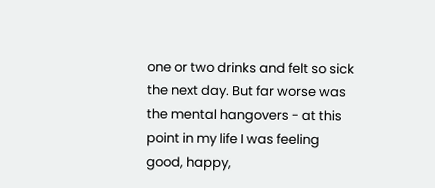one or two drinks and felt so sick the next day. But far worse was the mental hangovers - at this point in my life I was feeling good, happy,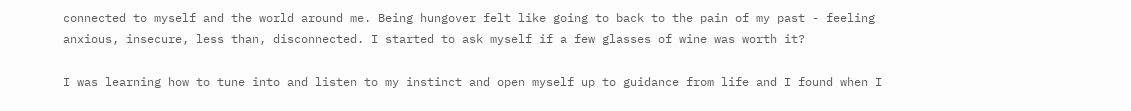connected to myself and the world around me. Being hungover felt like going to back to the pain of my past - feeling anxious, insecure, less than, disconnected. I started to ask myself if a few glasses of wine was worth it?

I was learning how to tune into and listen to my instinct and open myself up to guidance from life and I found when I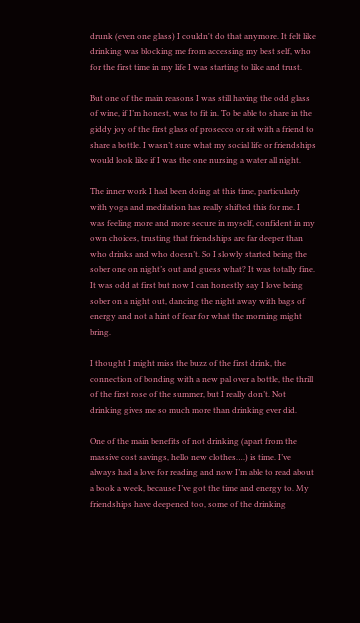drunk (even one glass) I couldn't do that anymore. It felt like drinking was blocking me from accessing my best self, who for the first time in my life I was starting to like and trust.

But one of the main reasons I was still having the odd glass of wine, if I’m honest, was to fit in. To be able to share in the giddy joy of the first glass of prosecco or sit with a friend to share a bottle. I wasn’t sure what my social life or friendships would look like if I was the one nursing a water all night.

The inner work I had been doing at this time, particularly with yoga and meditation has really shifted this for me. I was feeling more and more secure in myself, confident in my own choices, trusting that friendships are far deeper than who drinks and who doesn’t. So I slowly started being the sober one on night’s out and guess what? It was totally fine. It was odd at first but now I can honestly say I love being sober on a night out, dancing the night away with bags of energy and not a hint of fear for what the morning might bring.

I thought I might miss the buzz of the first drink, the connection of bonding with a new pal over a bottle, the thrill of the first rose of the summer, but I really don’t. Not drinking gives me so much more than drinking ever did.

One of the main benefits of not drinking (apart from the massive cost savings, hello new clothes….) is time. I’ve always had a love for reading and now I’m able to read about a book a week, because I’ve got the time and energy to. My friendships have deepened too, some of the drinking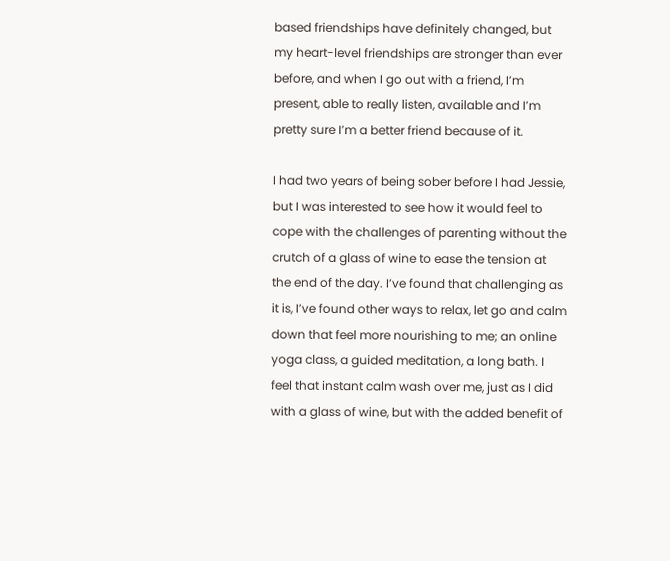based friendships have definitely changed, but my heart-level friendships are stronger than ever before, and when I go out with a friend, I’m present, able to really listen, available and I’m pretty sure I’m a better friend because of it.

I had two years of being sober before I had Jessie, but I was interested to see how it would feel to cope with the challenges of parenting without the crutch of a glass of wine to ease the tension at the end of the day. I’ve found that challenging as it is, I’ve found other ways to relax, let go and calm down that feel more nourishing to me; an online yoga class, a guided meditation, a long bath. I feel that instant calm wash over me, just as I did with a glass of wine, but with the added benefit of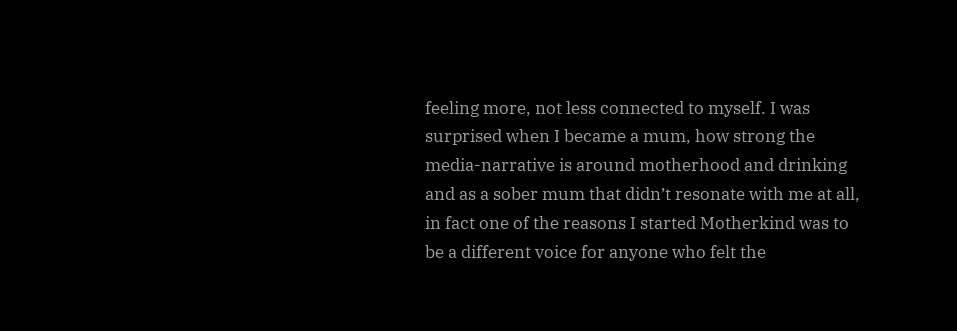feeling more, not less connected to myself. I was surprised when I became a mum, how strong the media-narrative is around motherhood and drinking and as a sober mum that didn’t resonate with me at all, in fact one of the reasons I started Motherkind was to be a different voice for anyone who felt the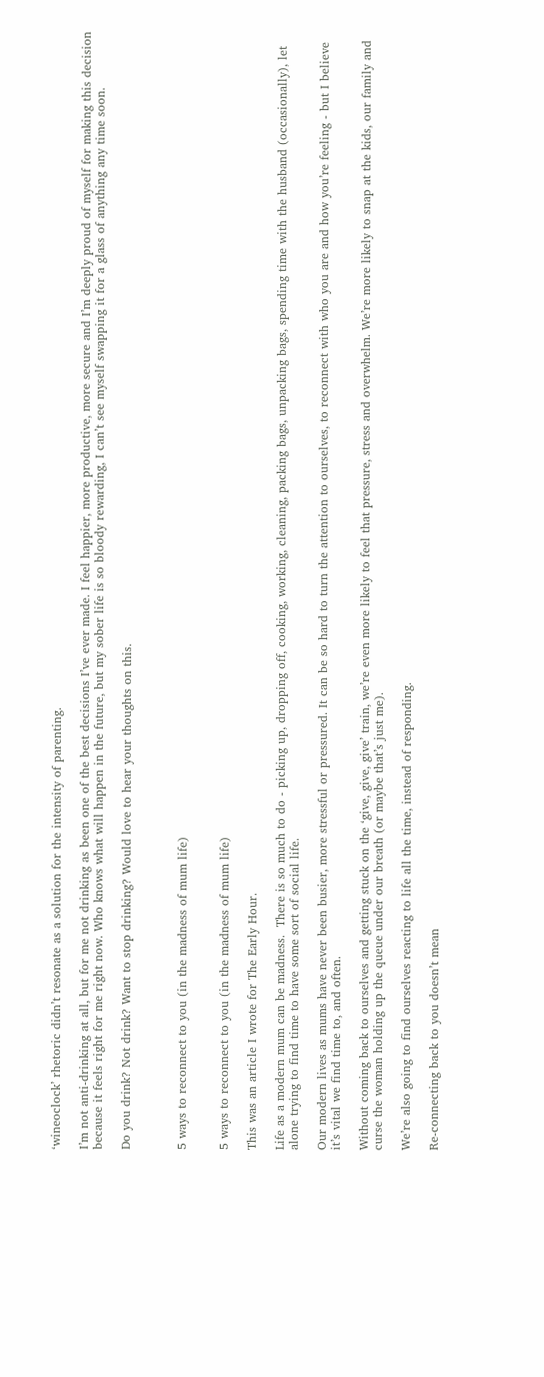‘wineoclock’ rhetoric didn’t resonate as a solution for the intensity of parenting.

I’m not anti-drinking at all, but for me not drinking as been one of the best decisions I’ve ever made. I feel happier, more productive, more secure and I’m deeply proud of myself for making this decision because it feels right for me right now. Who knows what will happen in the future, but my sober life is so bloody rewarding, I can’t see myself swapping it for a glass of anything any time soon.

Do you drink? Not drink? Want to stop drinking? Would love to hear your thoughts on this.



5 ways to reconnect to you (in the madness of mum life)


5 ways to reconnect to you (in the madness of mum life)

This was an article I wrote for The Early Hour.

Life as a modern mum can be madness.  There is so much to do - picking up, dropping off, cooking, working, cleaning, packing bags, unpacking bags, spending time with the husband (occasionally), let alone trying to find time to have some sort of social life.

Our modern lives as mums have never been busier, more stressful or pressured. It can be so hard to turn the attention to ourselves, to reconnect with who you are and how you’re feeling - but I believe it’s vital we find time to, and often.

Without coming back to ourselves and getting stuck on the ‘give, give, give’ train, we’re even more likely to feel that pressure, stress and overwhelm. We’re more likely to snap at the kids, our family and curse the woman holding up the queue under our breath (or maybe that’s just me).

We’re also going to find ourselves reacting to life all the time, instead of responding.

Re-connecting back to you doesn’t mean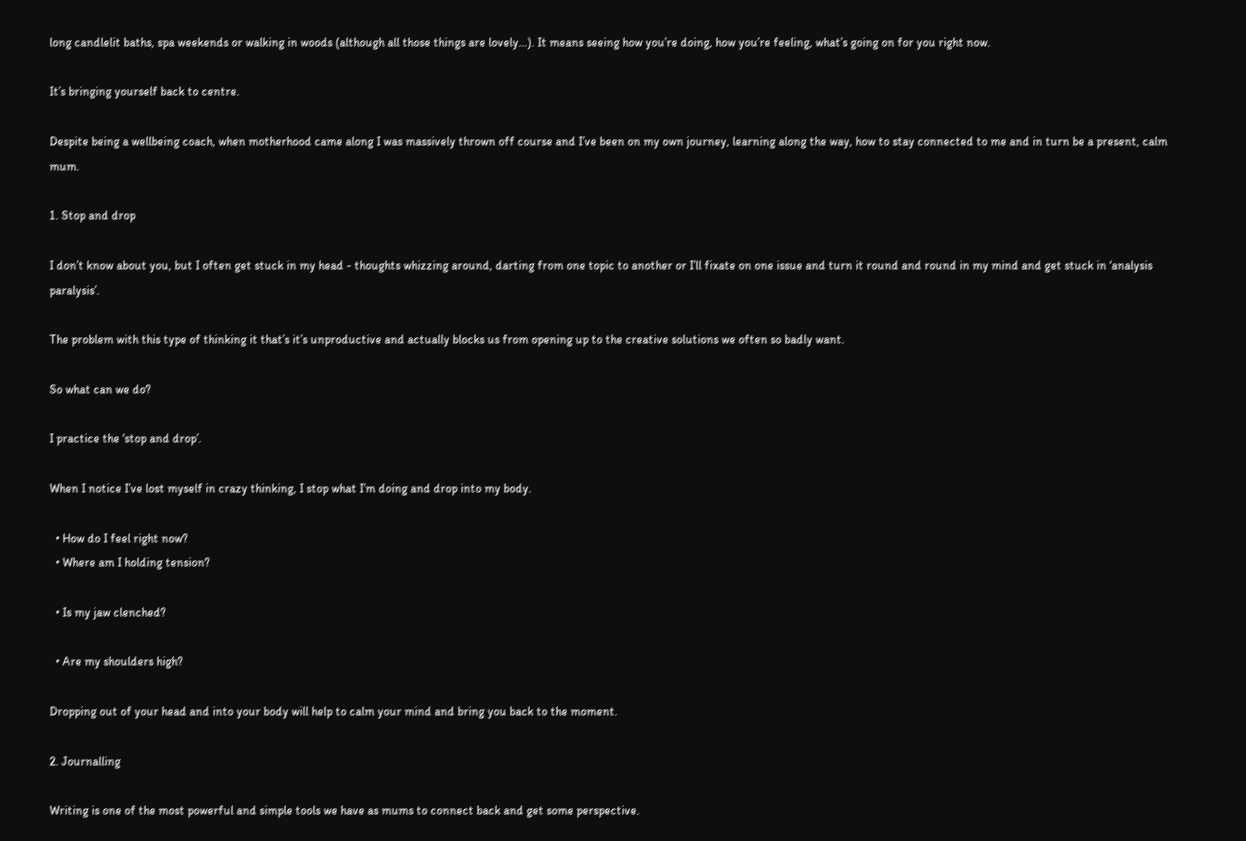long candlelit baths, spa weekends or walking in woods (although all those things are lovely…). It means seeing how you’re doing, how you’re feeling, what’s going on for you right now.

It’s bringing yourself back to centre.

Despite being a wellbeing coach, when motherhood came along I was massively thrown off course and I’ve been on my own journey, learning along the way, how to stay connected to me and in turn be a present, calm mum.

1. Stop and drop

I don’t know about you, but I often get stuck in my head - thoughts whizzing around, darting from one topic to another or I’ll fixate on one issue and turn it round and round in my mind and get stuck in ‘analysis paralysis’.

The problem with this type of thinking it that’s it’s unproductive and actually blocks us from opening up to the creative solutions we often so badly want.

So what can we do?

I practice the ‘stop and drop’.

When I notice I’ve lost myself in crazy thinking, I stop what I’m doing and drop into my body.

  • How do I feel right now?
  • Where am I holding tension?

  • Is my jaw clenched?

  • Are my shoulders high?

Dropping out of your head and into your body will help to calm your mind and bring you back to the moment.

2. Journalling

Writing is one of the most powerful and simple tools we have as mums to connect back and get some perspective.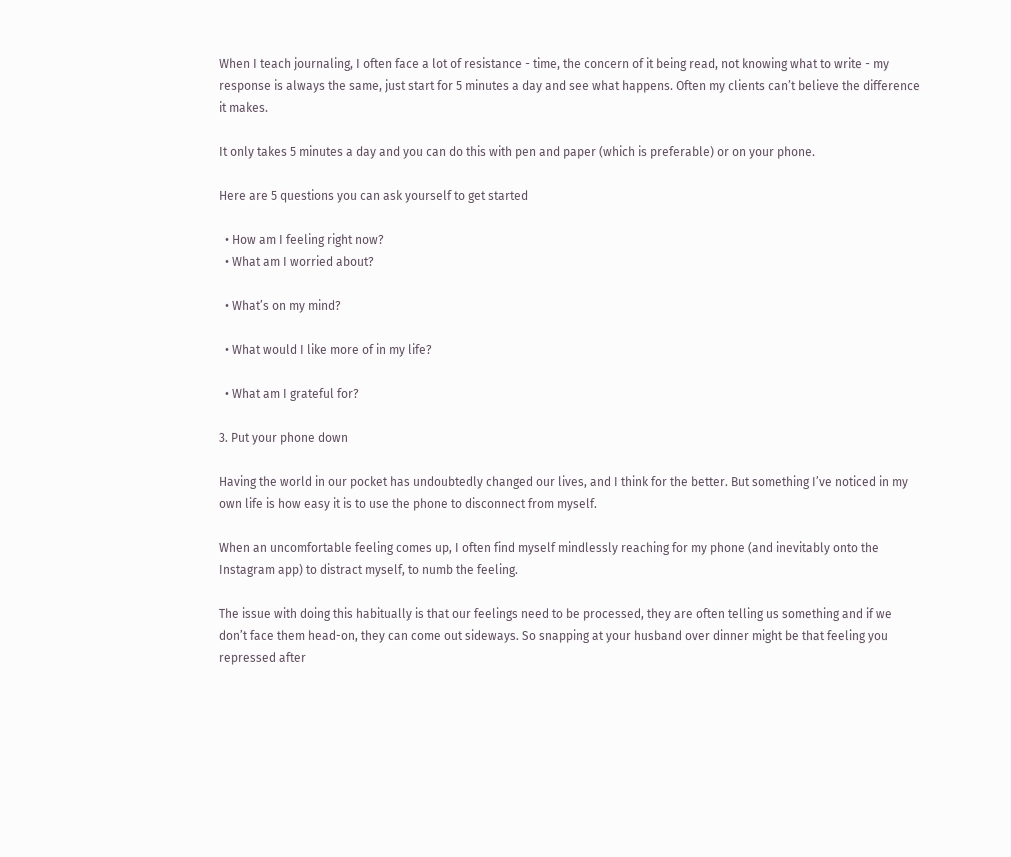When I teach journaling, I often face a lot of resistance - time, the concern of it being read, not knowing what to write - my response is always the same, just start for 5 minutes a day and see what happens. Often my clients can’t believe the difference it makes.

It only takes 5 minutes a day and you can do this with pen and paper (which is preferable) or on your phone.

Here are 5 questions you can ask yourself to get started

  • How am I feeling right now?
  • What am I worried about?

  • What’s on my mind?

  • What would I like more of in my life?

  • What am I grateful for?

3. Put your phone down

Having the world in our pocket has undoubtedly changed our lives, and I think for the better. But something I’ve noticed in my own life is how easy it is to use the phone to disconnect from myself.

When an uncomfortable feeling comes up, I often find myself mindlessly reaching for my phone (and inevitably onto the Instagram app) to distract myself, to numb the feeling.

The issue with doing this habitually is that our feelings need to be processed, they are often telling us something and if we don’t face them head-on, they can come out sideways. So snapping at your husband over dinner might be that feeling you repressed after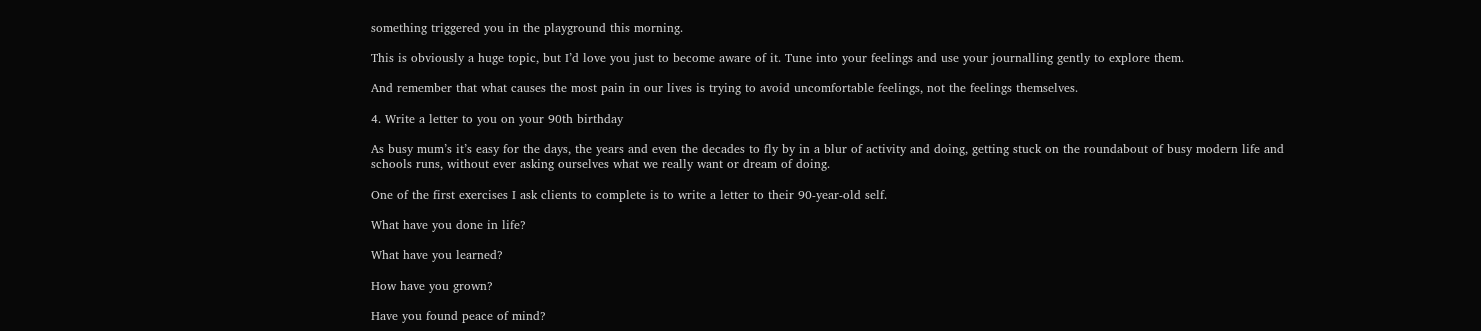something triggered you in the playground this morning.

This is obviously a huge topic, but I’d love you just to become aware of it. Tune into your feelings and use your journalling gently to explore them.

And remember that what causes the most pain in our lives is trying to avoid uncomfortable feelings, not the feelings themselves.

4. Write a letter to you on your 90th birthday

As busy mum’s it’s easy for the days, the years and even the decades to fly by in a blur of activity and doing, getting stuck on the roundabout of busy modern life and schools runs, without ever asking ourselves what we really want or dream of doing.

One of the first exercises I ask clients to complete is to write a letter to their 90-year-old self.

What have you done in life?

What have you learned?

How have you grown?

Have you found peace of mind?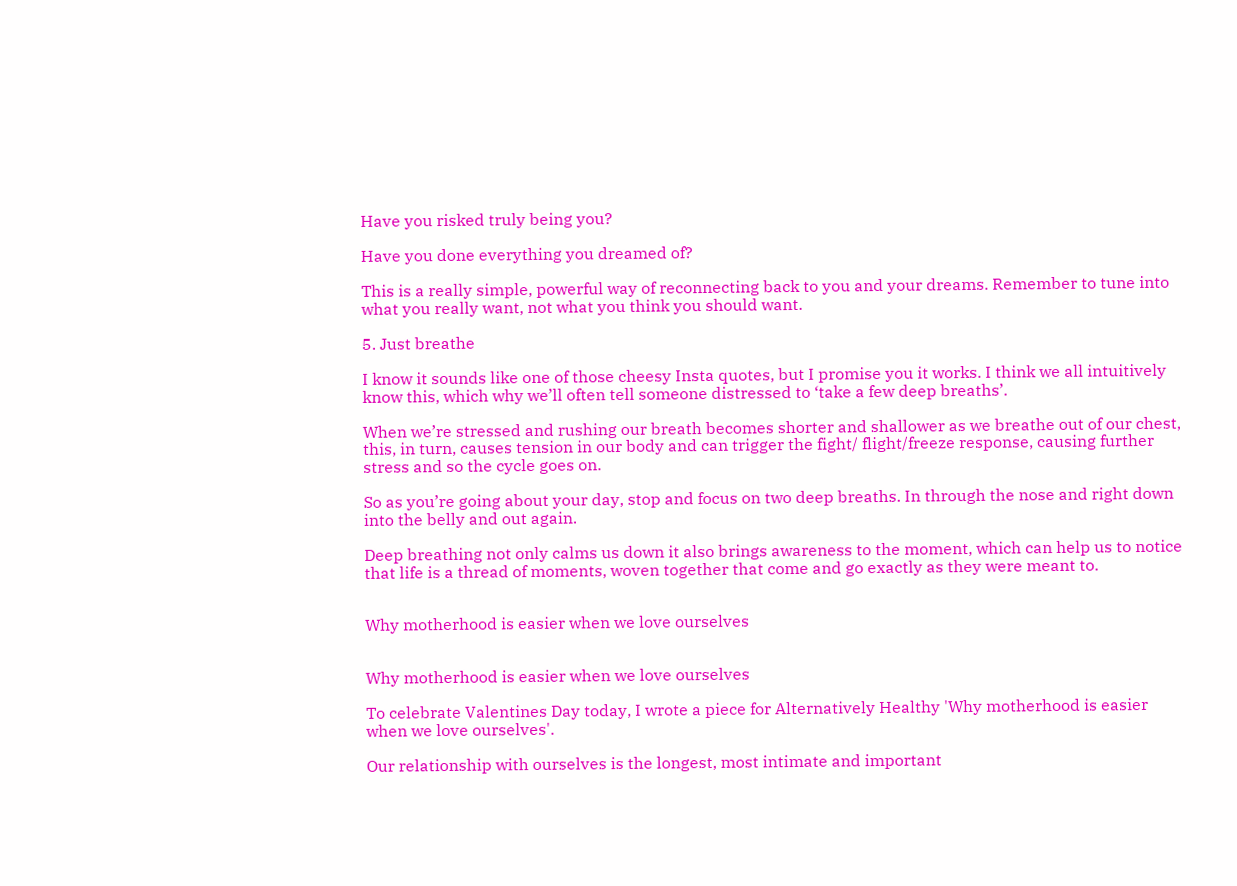Have you risked truly being you?

Have you done everything you dreamed of?

This is a really simple, powerful way of reconnecting back to you and your dreams. Remember to tune into what you really want, not what you think you should want.

5. Just breathe

I know it sounds like one of those cheesy Insta quotes, but I promise you it works. I think we all intuitively know this, which why we’ll often tell someone distressed to ‘take a few deep breaths’.

When we’re stressed and rushing our breath becomes shorter and shallower as we breathe out of our chest, this, in turn, causes tension in our body and can trigger the fight/ flight/freeze response, causing further stress and so the cycle goes on.

So as you’re going about your day, stop and focus on two deep breaths. In through the nose and right down into the belly and out again.

Deep breathing not only calms us down it also brings awareness to the moment, which can help us to notice that life is a thread of moments, woven together that come and go exactly as they were meant to.


Why motherhood is easier when we love ourselves


Why motherhood is easier when we love ourselves

To celebrate Valentines Day today, I wrote a piece for Alternatively Healthy 'Why motherhood is easier when we love ourselves'.

Our relationship with ourselves is the longest, most intimate and important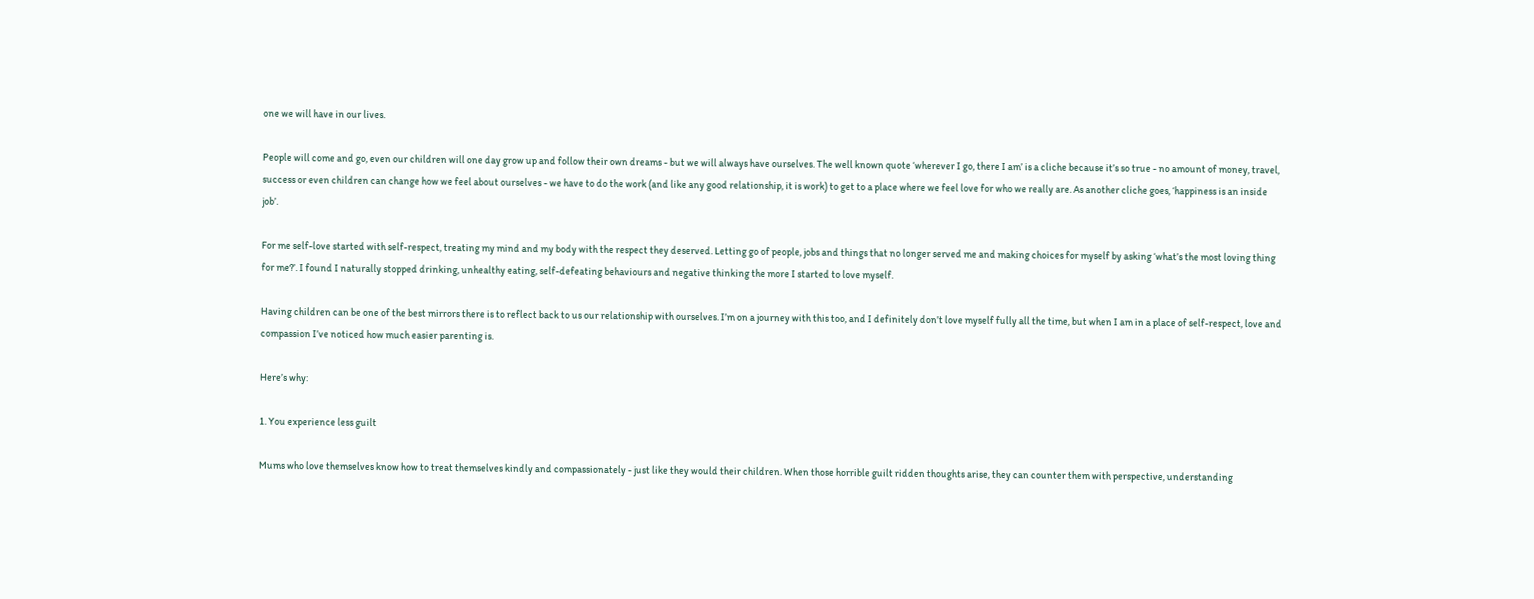one we will have in our lives.

People will come and go, even our children will one day grow up and follow their own dreams - but we will always have ourselves. The well known quote ‘wherever I go, there I am’ is a cliche because it’s so true - no amount of money, travel, success or even children can change how we feel about ourselves - we have to do the work (and like any good relationship, it is work) to get to a place where we feel love for who we really are. As another cliche goes, ‘happiness is an inside job’.

For me self-love started with self-respect, treating my mind and my body with the respect they deserved. Letting go of people, jobs and things that no longer served me and making choices for myself by asking ‘what’s the most loving thing for me?’. I found I naturally stopped drinking, unhealthy eating, self-defeating behaviours and negative thinking the more I started to love myself.

Having children can be one of the best mirrors there is to reflect back to us our relationship with ourselves. I’m on a journey with this too, and I definitely don’t love myself fully all the time, but when I am in a place of self-respect, love and compassion I’ve noticed how much easier parenting is.

Here’s why:

1. You experience less guilt

Mums who love themselves know how to treat themselves kindly and compassionately - just like they would their children. When those horrible guilt ridden thoughts arise, they can counter them with perspective, understanding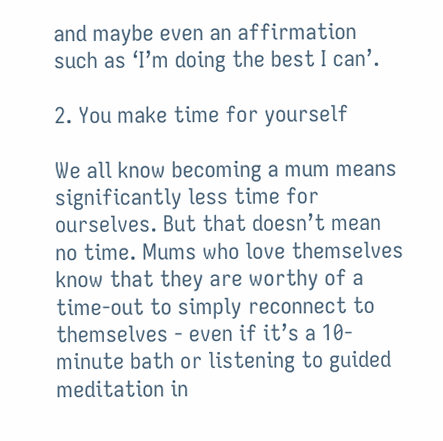and maybe even an affirmation such as ‘I’m doing the best I can’.

2. You make time for yourself

We all know becoming a mum means significantly less time for ourselves. But that doesn’t mean no time. Mums who love themselves know that they are worthy of a time-out to simply reconnect to themselves - even if it’s a 10-minute bath or listening to guided meditation in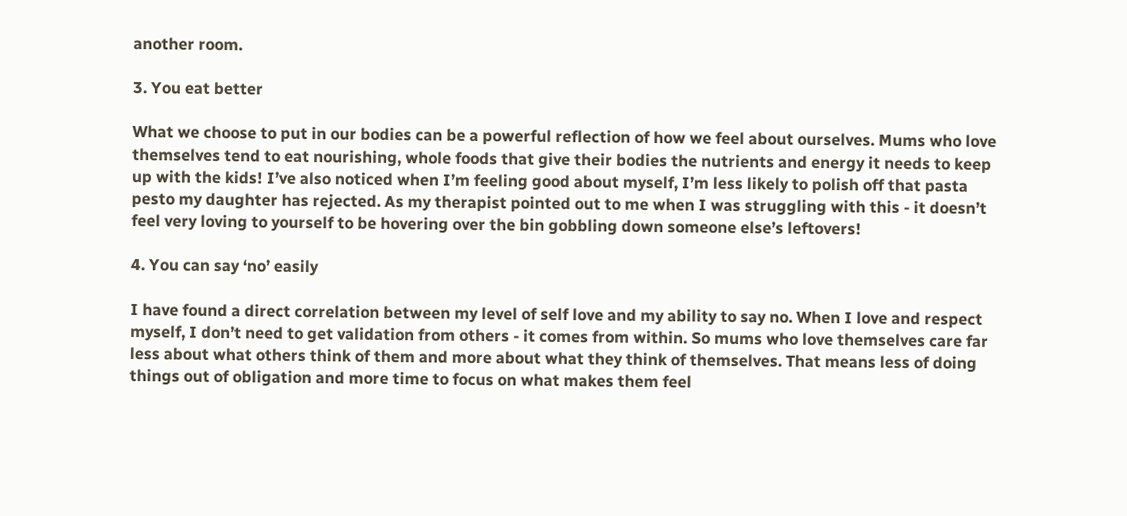another room.

3. You eat better

What we choose to put in our bodies can be a powerful reflection of how we feel about ourselves. Mums who love themselves tend to eat nourishing, whole foods that give their bodies the nutrients and energy it needs to keep up with the kids! I’ve also noticed when I’m feeling good about myself, I’m less likely to polish off that pasta pesto my daughter has rejected. As my therapist pointed out to me when I was struggling with this - it doesn’t feel very loving to yourself to be hovering over the bin gobbling down someone else’s leftovers!

4. You can say ‘no’ easily

I have found a direct correlation between my level of self love and my ability to say no. When I love and respect myself, I don’t need to get validation from others - it comes from within. So mums who love themselves care far less about what others think of them and more about what they think of themselves. That means less of doing things out of obligation and more time to focus on what makes them feel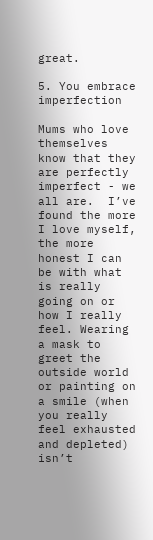great.

5. You embrace imperfection

Mums who love themselves know that they are perfectly imperfect - we all are.  I’ve found the more I love myself, the more honest I can be with what is really going on or how I really feel. Wearing a mask to greet the outside world or painting on a smile (when you really feel exhausted and depleted) isn’t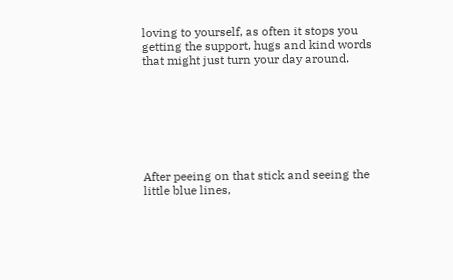loving to yourself, as often it stops you getting the support, hugs and kind words that might just turn your day around.







After peeing on that stick and seeing the little blue lines,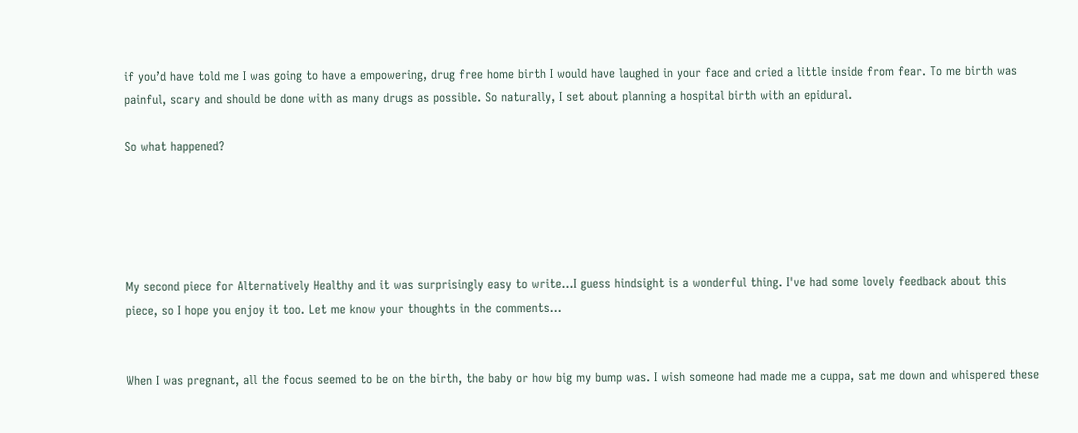if you’d have told me I was going to have a empowering, drug free home birth I would have laughed in your face and cried a little inside from fear. To me birth was painful, scary and should be done with as many drugs as possible. So naturally, I set about planning a hospital birth with an epidural.

So what happened?





My second piece for Alternatively Healthy and it was surprisingly easy to write...I guess hindsight is a wonderful thing. I've had some lovely feedback about this piece, so I hope you enjoy it too. Let me know your thoughts in the comments...


When I was pregnant, all the focus seemed to be on the birth, the baby or how big my bump was. I wish someone had made me a cuppa, sat me down and whispered these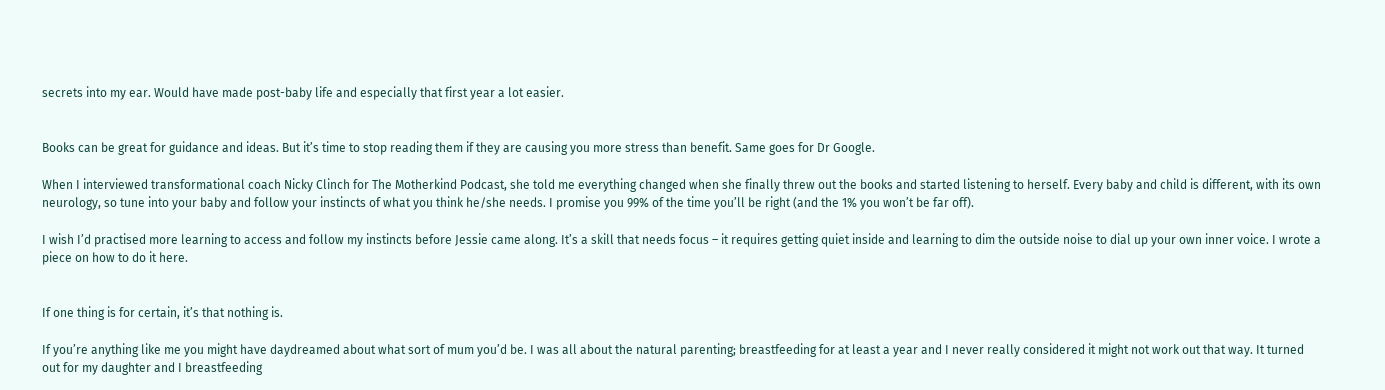secrets into my ear. Would have made post-baby life and especially that first year a lot easier.


Books can be great for guidance and ideas. But it’s time to stop reading them if they are causing you more stress than benefit. Same goes for Dr Google.

When I interviewed transformational coach Nicky Clinch for The Motherkind Podcast, she told me everything changed when she finally threw out the books and started listening to herself. Every baby and child is different, with its own neurology, so tune into your baby and follow your instincts of what you think he/she needs. I promise you 99% of the time you’ll be right (and the 1% you won’t be far off).

I wish I’d practised more learning to access and follow my instincts before Jessie came along. It’s a skill that needs focus – it requires getting quiet inside and learning to dim the outside noise to dial up your own inner voice. I wrote a piece on how to do it here.


If one thing is for certain, it’s that nothing is.

If you’re anything like me you might have daydreamed about what sort of mum you’d be. I was all about the natural parenting; breastfeeding for at least a year and I never really considered it might not work out that way. It turned out for my daughter and I breastfeeding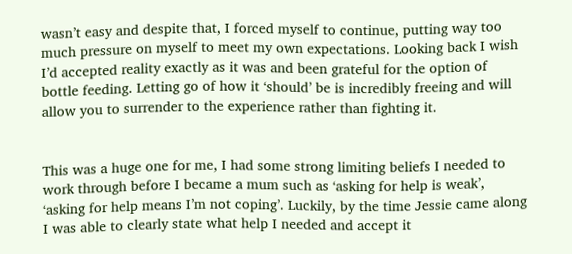wasn’t easy and despite that, I forced myself to continue, putting way too much pressure on myself to meet my own expectations. Looking back I wish I’d accepted reality exactly as it was and been grateful for the option of bottle feeding. Letting go of how it ‘should’ be is incredibly freeing and will allow you to surrender to the experience rather than fighting it.


This was a huge one for me, I had some strong limiting beliefs I needed to work through before I became a mum such as ‘asking for help is weak’, ‘asking for help means I’m not coping’. Luckily, by the time Jessie came along I was able to clearly state what help I needed and accept it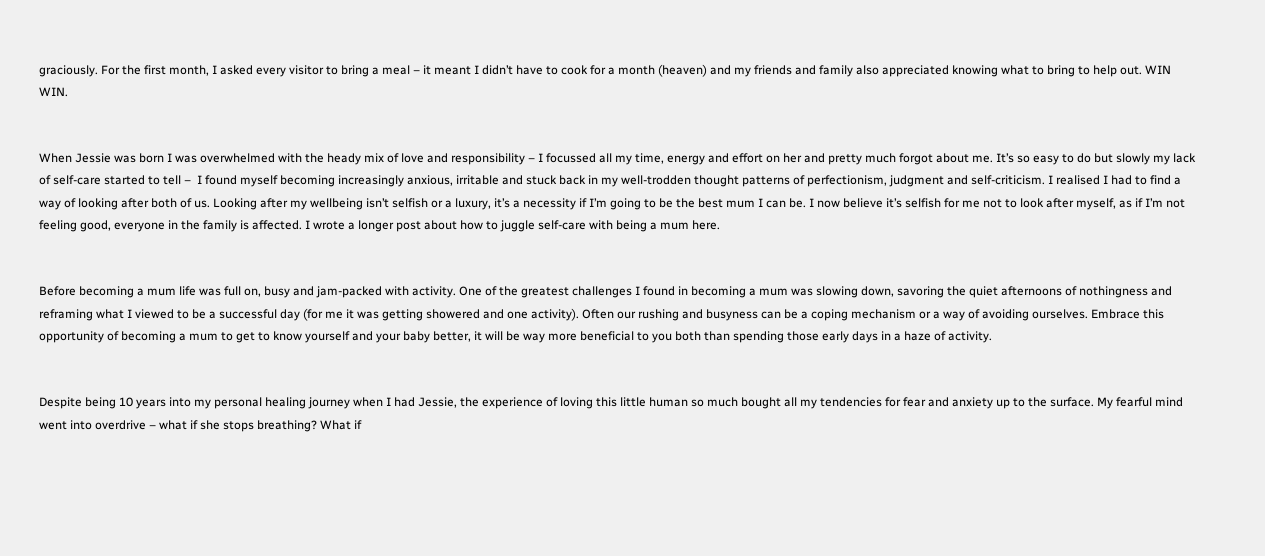graciously. For the first month, I asked every visitor to bring a meal – it meant I didn’t have to cook for a month (heaven) and my friends and family also appreciated knowing what to bring to help out. WIN WIN.


When Jessie was born I was overwhelmed with the heady mix of love and responsibility – I focussed all my time, energy and effort on her and pretty much forgot about me. It’s so easy to do but slowly my lack of self-care started to tell –  I found myself becoming increasingly anxious, irritable and stuck back in my well-trodden thought patterns of perfectionism, judgment and self-criticism. I realised I had to find a way of looking after both of us. Looking after my wellbeing isn’t selfish or a luxury, it’s a necessity if I’m going to be the best mum I can be. I now believe it’s selfish for me not to look after myself, as if I’m not feeling good, everyone in the family is affected. I wrote a longer post about how to juggle self-care with being a mum here.


Before becoming a mum life was full on, busy and jam-packed with activity. One of the greatest challenges I found in becoming a mum was slowing down, savoring the quiet afternoons of nothingness and reframing what I viewed to be a successful day (for me it was getting showered and one activity). Often our rushing and busyness can be a coping mechanism or a way of avoiding ourselves. Embrace this opportunity of becoming a mum to get to know yourself and your baby better, it will be way more beneficial to you both than spending those early days in a haze of activity.


Despite being 10 years into my personal healing journey when I had Jessie, the experience of loving this little human so much bought all my tendencies for fear and anxiety up to the surface. My fearful mind went into overdrive – what if she stops breathing? What if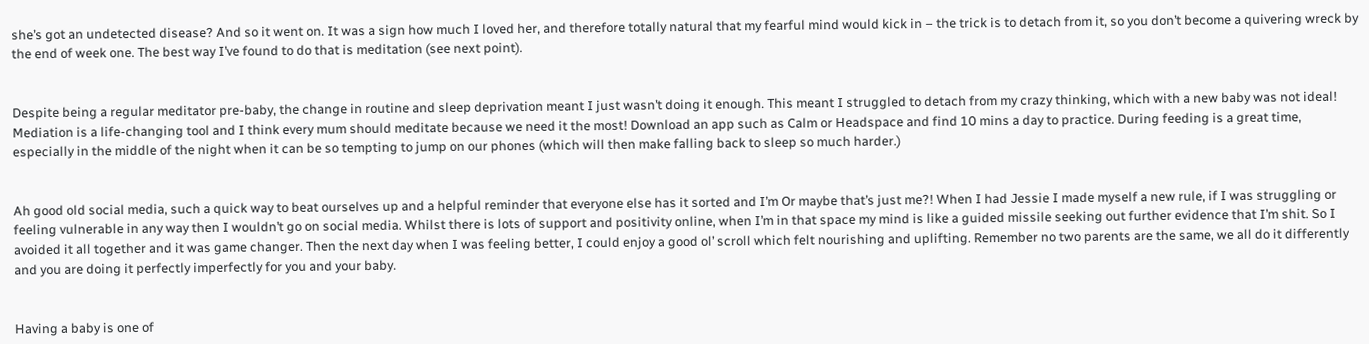she’s got an undetected disease? And so it went on. It was a sign how much I loved her, and therefore totally natural that my fearful mind would kick in – the trick is to detach from it, so you don’t become a quivering wreck by the end of week one. The best way I’ve found to do that is meditation (see next point).


Despite being a regular meditator pre-baby, the change in routine and sleep deprivation meant I just wasn’t doing it enough. This meant I struggled to detach from my crazy thinking, which with a new baby was not ideal! Mediation is a life-changing tool and I think every mum should meditate because we need it the most! Download an app such as Calm or Headspace and find 10 mins a day to practice. During feeding is a great time, especially in the middle of the night when it can be so tempting to jump on our phones (which will then make falling back to sleep so much harder.)


Ah good old social media, such a quick way to beat ourselves up and a helpful reminder that everyone else has it sorted and I’m Or maybe that’s just me?! When I had Jessie I made myself a new rule, if I was struggling or feeling vulnerable in any way then I wouldn’t go on social media. Whilst there is lots of support and positivity online, when I’m in that space my mind is like a guided missile seeking out further evidence that I’m shit. So I avoided it all together and it was game changer. Then the next day when I was feeling better, I could enjoy a good ol’ scroll which felt nourishing and uplifting. Remember no two parents are the same, we all do it differently and you are doing it perfectly imperfectly for you and your baby.


Having a baby is one of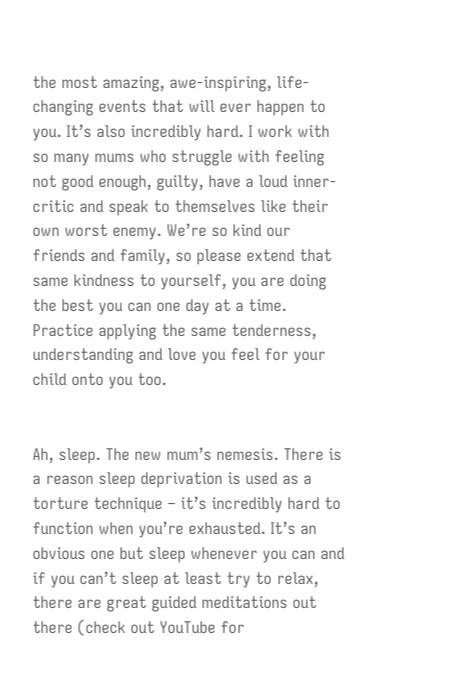the most amazing, awe-inspiring, life-changing events that will ever happen to you. It’s also incredibly hard. I work with so many mums who struggle with feeling not good enough, guilty, have a loud inner-critic and speak to themselves like their own worst enemy. We’re so kind our friends and family, so please extend that same kindness to yourself, you are doing the best you can one day at a time. Practice applying the same tenderness, understanding and love you feel for your child onto you too.


Ah, sleep. The new mum’s nemesis. There is a reason sleep deprivation is used as a torture technique – it’s incredibly hard to function when you’re exhausted. It’s an obvious one but sleep whenever you can and if you can’t sleep at least try to relax, there are great guided meditations out there (check out YouTube for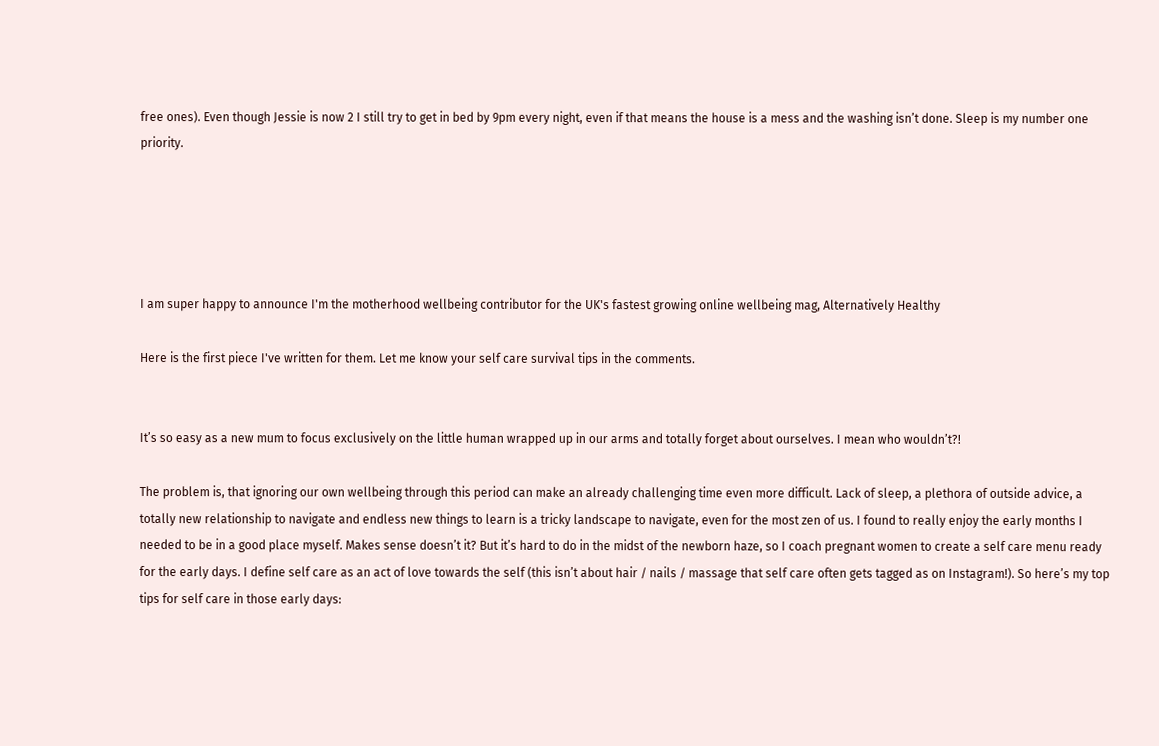free ones). Even though Jessie is now 2 I still try to get in bed by 9pm every night, even if that means the house is a mess and the washing isn’t done. Sleep is my number one priority.





I am super happy to announce I'm the motherhood wellbeing contributor for the UK's fastest growing online wellbeing mag, Alternatively Healthy

Here is the first piece I've written for them. Let me know your self care survival tips in the comments.


It’s so easy as a new mum to focus exclusively on the little human wrapped up in our arms and totally forget about ourselves. I mean who wouldn’t?!

The problem is, that ignoring our own wellbeing through this period can make an already challenging time even more difficult. Lack of sleep, a plethora of outside advice, a totally new relationship to navigate and endless new things to learn is a tricky landscape to navigate, even for the most zen of us. I found to really enjoy the early months I needed to be in a good place myself. Makes sense doesn’t it? But it’s hard to do in the midst of the newborn haze, so I coach pregnant women to create a self care menu ready for the early days. I define self care as an act of love towards the self (this isn’t about hair / nails / massage that self care often gets tagged as on Instagram!). So here’s my top tips for self care in those early days: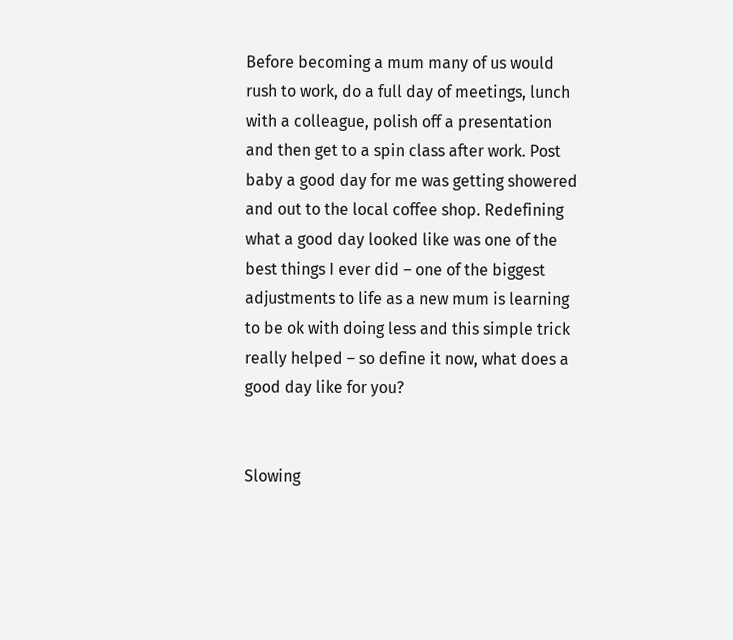Before becoming a mum many of us would rush to work, do a full day of meetings, lunch with a colleague, polish off a presentation and then get to a spin class after work. Post baby a good day for me was getting showered and out to the local coffee shop. Redefining what a good day looked like was one of the best things I ever did – one of the biggest adjustments to life as a new mum is learning to be ok with doing less and this simple trick really helped – so define it now, what does a good day like for you?


Slowing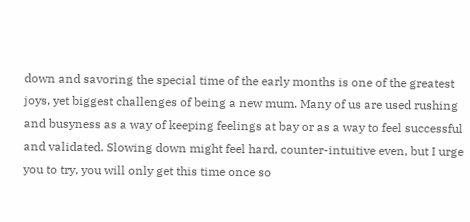down and savoring the special time of the early months is one of the greatest joys, yet biggest challenges of being a new mum. Many of us are used rushing and busyness as a way of keeping feelings at bay or as a way to feel successful and validated. Slowing down might feel hard, counter-intuitive even, but I urge you to try, you will only get this time once so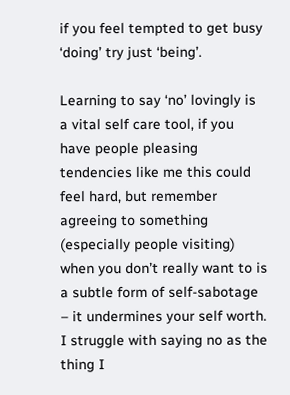if you feel tempted to get busy ‘doing’ try just ‘being’.

Learning to say ‘no’ lovingly is a vital self care tool, if you have people pleasing tendencies like me this could feel hard, but remember agreeing to something (especially people visiting) when you don’t really want to is a subtle form of self-sabotage – it undermines your self worth. I struggle with saying no as the thing I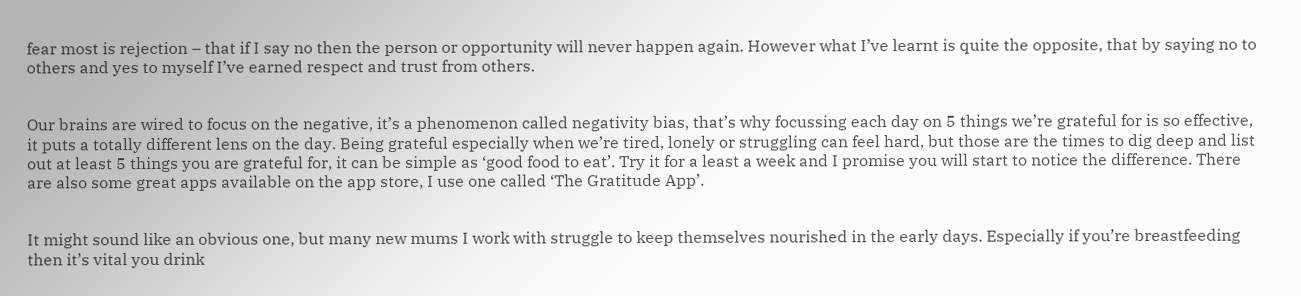fear most is rejection – that if I say no then the person or opportunity will never happen again. However what I’ve learnt is quite the opposite, that by saying no to others and yes to myself I’ve earned respect and trust from others.


Our brains are wired to focus on the negative, it’s a phenomenon called negativity bias, that’s why focussing each day on 5 things we’re grateful for is so effective, it puts a totally different lens on the day. Being grateful especially when we’re tired, lonely or struggling can feel hard, but those are the times to dig deep and list out at least 5 things you are grateful for, it can be simple as ‘good food to eat’. Try it for a least a week and I promise you will start to notice the difference. There are also some great apps available on the app store, I use one called ‘The Gratitude App’.


It might sound like an obvious one, but many new mums I work with struggle to keep themselves nourished in the early days. Especially if you’re breastfeeding then it’s vital you drink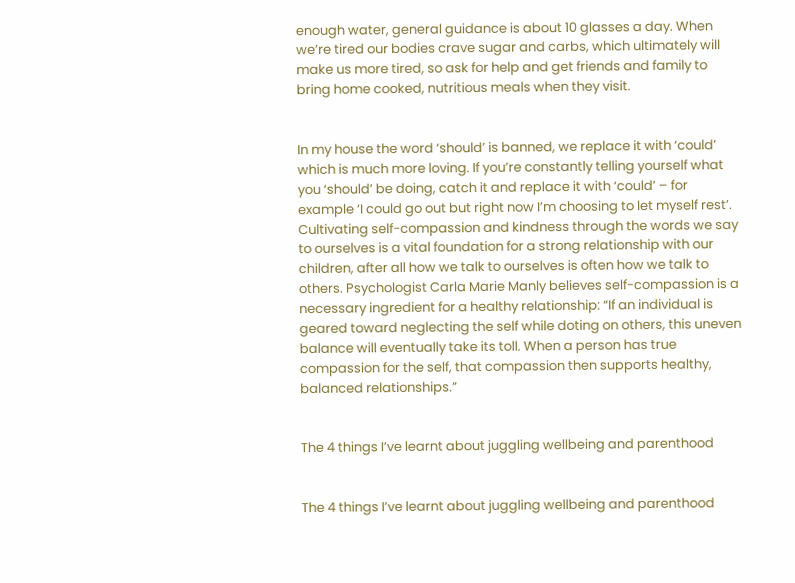enough water, general guidance is about 10 glasses a day. When we’re tired our bodies crave sugar and carbs, which ultimately will make us more tired, so ask for help and get friends and family to bring home cooked, nutritious meals when they visit.


In my house the word ‘should’ is banned, we replace it with ‘could’ which is much more loving. If you’re constantly telling yourself what you ‘should’ be doing, catch it and replace it with ‘could’ – for example ‘I could go out but right now I’m choosing to let myself rest’. Cultivating self-compassion and kindness through the words we say to ourselves is a vital foundation for a strong relationship with our children, after all how we talk to ourselves is often how we talk to others. Psychologist Carla Marie Manly believes self-compassion is a necessary ingredient for a healthy relationship: “If an individual is geared toward neglecting the self while doting on others, this uneven balance will eventually take its toll. When a person has true compassion for the self, that compassion then supports healthy, balanced relationships.”


The 4 things I’ve learnt about juggling wellbeing and parenthood


The 4 things I’ve learnt about juggling wellbeing and parenthood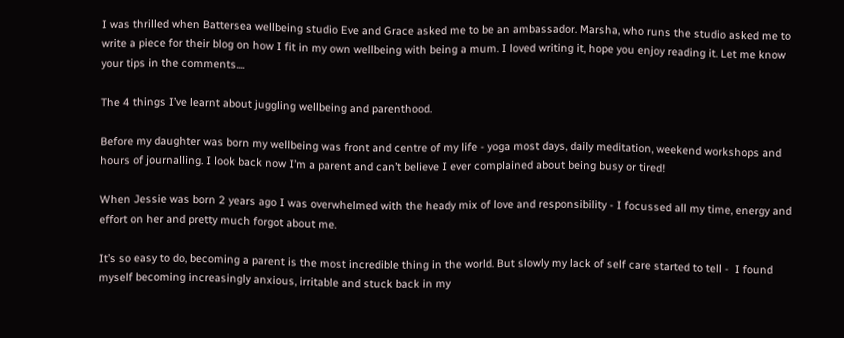I was thrilled when Battersea wellbeing studio Eve and Grace asked me to be an ambassador. Marsha, who runs the studio asked me to write a piece for their blog on how I fit in my own wellbeing with being a mum. I loved writing it, hope you enjoy reading it. Let me know your tips in the comments....

The 4 things I’ve learnt about juggling wellbeing and parenthood.

Before my daughter was born my wellbeing was front and centre of my life - yoga most days, daily meditation, weekend workshops and hours of journalling. I look back now I’m a parent and can’t believe I ever complained about being busy or tired!

When Jessie was born 2 years ago I was overwhelmed with the heady mix of love and responsibility - I focussed all my time, energy and effort on her and pretty much forgot about me.

It’s so easy to do, becoming a parent is the most incredible thing in the world. But slowly my lack of self care started to tell -  I found myself becoming increasingly anxious, irritable and stuck back in my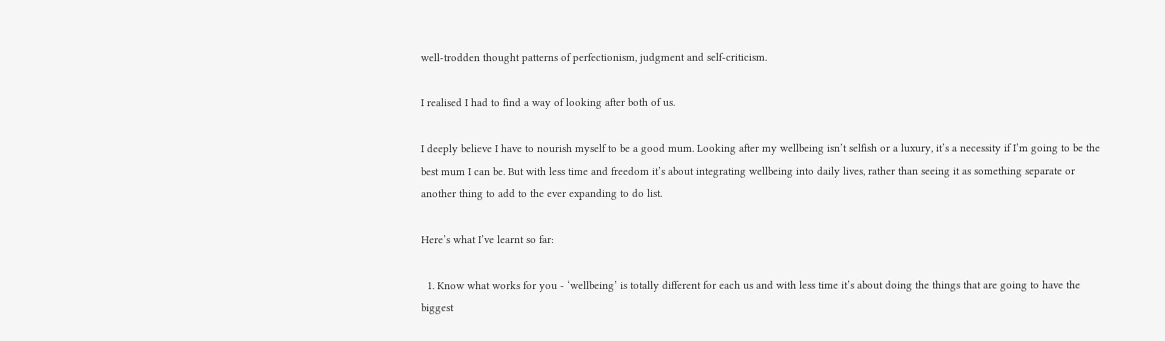well-trodden thought patterns of perfectionism, judgment and self-criticism.

I realised I had to find a way of looking after both of us.

I deeply believe I have to nourish myself to be a good mum. Looking after my wellbeing isn’t selfish or a luxury, it’s a necessity if I’m going to be the best mum I can be. But with less time and freedom it’s about integrating wellbeing into daily lives, rather than seeing it as something separate or another thing to add to the ever expanding to do list.

Here’s what I’ve learnt so far:

  1. Know what works for you - ‘wellbeing’ is totally different for each us and with less time it’s about doing the things that are going to have the biggest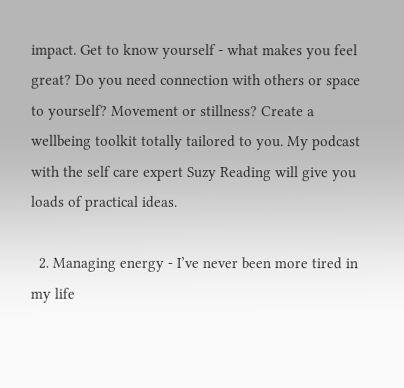impact. Get to know yourself - what makes you feel great? Do you need connection with others or space to yourself? Movement or stillness? Create a wellbeing toolkit totally tailored to you. My podcast with the self care expert Suzy Reading will give you loads of practical ideas.

  2. Managing energy - I’ve never been more tired in my life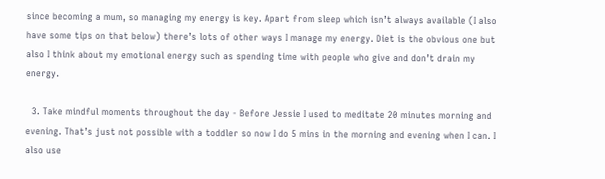since becoming a mum, so managing my energy is key. Apart from sleep which isn’t always available (I also have some tips on that below) there’s lots of other ways I manage my energy. Diet is the obvious one but also I think about my emotional energy such as spending time with people who give and don’t drain my energy.

  3. Take mindful moments throughout the day - Before Jessie I used to meditate 20 minutes morning and evening. That’s just not possible with a toddler so now I do 5 mins in the morning and evening when I can. I also use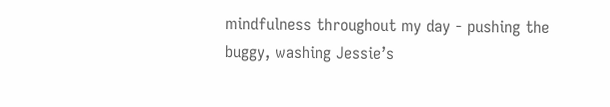mindfulness throughout my day - pushing the buggy, washing Jessie’s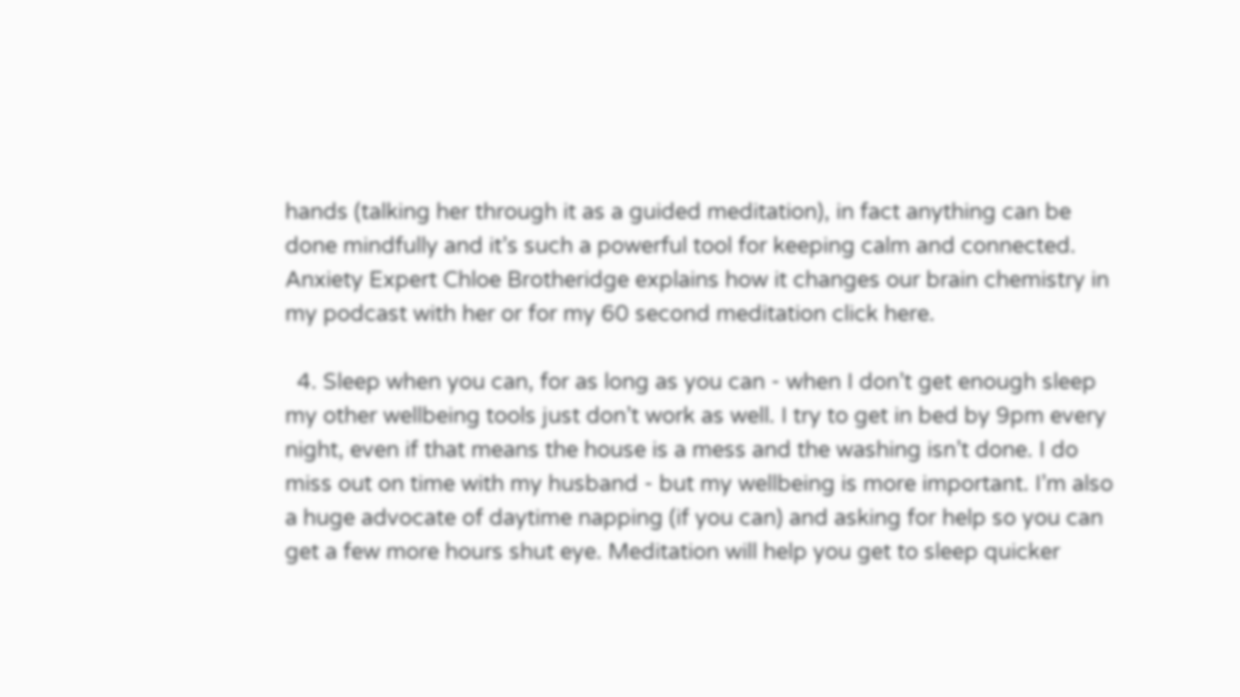hands (talking her through it as a guided meditation), in fact anything can be done mindfully and it’s such a powerful tool for keeping calm and connected. Anxiety Expert Chloe Brotheridge explains how it changes our brain chemistry in my podcast with her or for my 60 second meditation click here.

  4. Sleep when you can, for as long as you can - when I don’t get enough sleep my other wellbeing tools just don’t work as well. I try to get in bed by 9pm every night, even if that means the house is a mess and the washing isn’t done. I do miss out on time with my husband - but my wellbeing is more important. I’m also a huge advocate of daytime napping (if you can) and asking for help so you can get a few more hours shut eye. Meditation will help you get to sleep quicker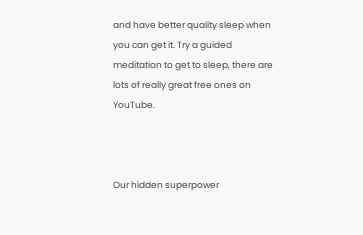and have better quality sleep when you can get it. Try a guided meditation to get to sleep, there are lots of really great free ones on YouTube.



Our hidden superpower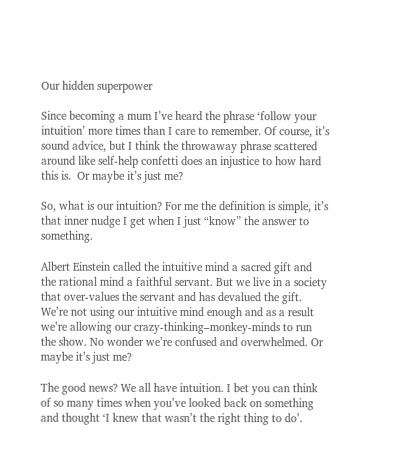Our hidden superpower

Since becoming a mum I’ve heard the phrase ‘follow your intuition’ more times than I care to remember. Of course, it’s sound advice, but I think the throwaway phrase scattered around like self-help confetti does an injustice to how hard this is.  Or maybe it’s just me?

So, what is our intuition? For me the definition is simple, it’s that inner nudge I get when I just “know” the answer to something.

Albert Einstein called the intuitive mind a sacred gift and the rational mind a faithful servant. But we live in a society that over-values the servant and has devalued the gift. We’re not using our intuitive mind enough and as a result we’re allowing our crazy-thinking–monkey-minds to run the show. No wonder we’re confused and overwhelmed. Or maybe it’s just me?

The good news? We all have intuition. I bet you can think of so many times when you’ve looked back on something and thought ‘I knew that wasn’t the right thing to do’.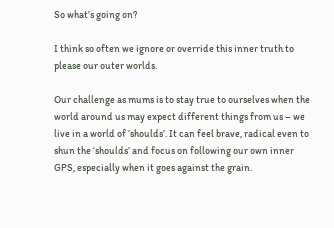So what’s going on?

I think so often we ignore or override this inner truth to please our outer worlds.

Our challenge as mums is to stay true to ourselves when the world around us may expect different things from us – we live in a world of ‘shoulds’. It can feel brave, radical even to shun the ‘shoulds’ and focus on following our own inner GPS, especially when it goes against the grain.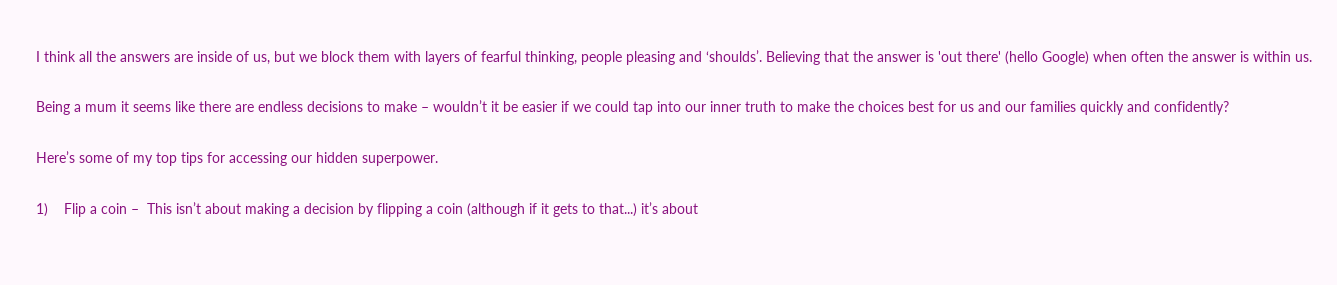I think all the answers are inside of us, but we block them with layers of fearful thinking, people pleasing and ‘shoulds’. Believing that the answer is 'out there' (hello Google) when often the answer is within us.

Being a mum it seems like there are endless decisions to make – wouldn’t it be easier if we could tap into our inner truth to make the choices best for us and our families quickly and confidently?

Here’s some of my top tips for accessing our hidden superpower.

1)    Flip a coin –  This isn’t about making a decision by flipping a coin (although if it gets to that...) it’s about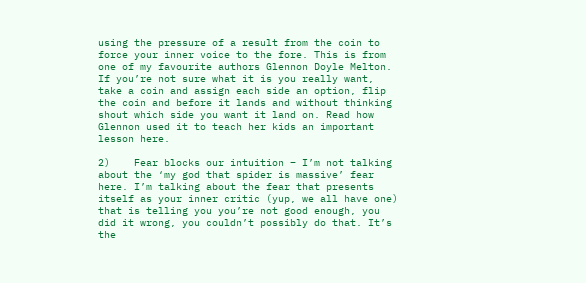using the pressure of a result from the coin to force your inner voice to the fore. This is from one of my favourite authors Glennon Doyle Melton. If you’re not sure what it is you really want, take a coin and assign each side an option, flip the coin and before it lands and without thinking shout which side you want it land on. Read how Glennon used it to teach her kids an important lesson here.

2)    Fear blocks our intuition – I’m not talking about the ‘my god that spider is massive’ fear here. I’m talking about the fear that presents itself as your inner critic (yup, we all have one) that is telling you you’re not good enough, you did it wrong, you couldn’t possibly do that. It’s the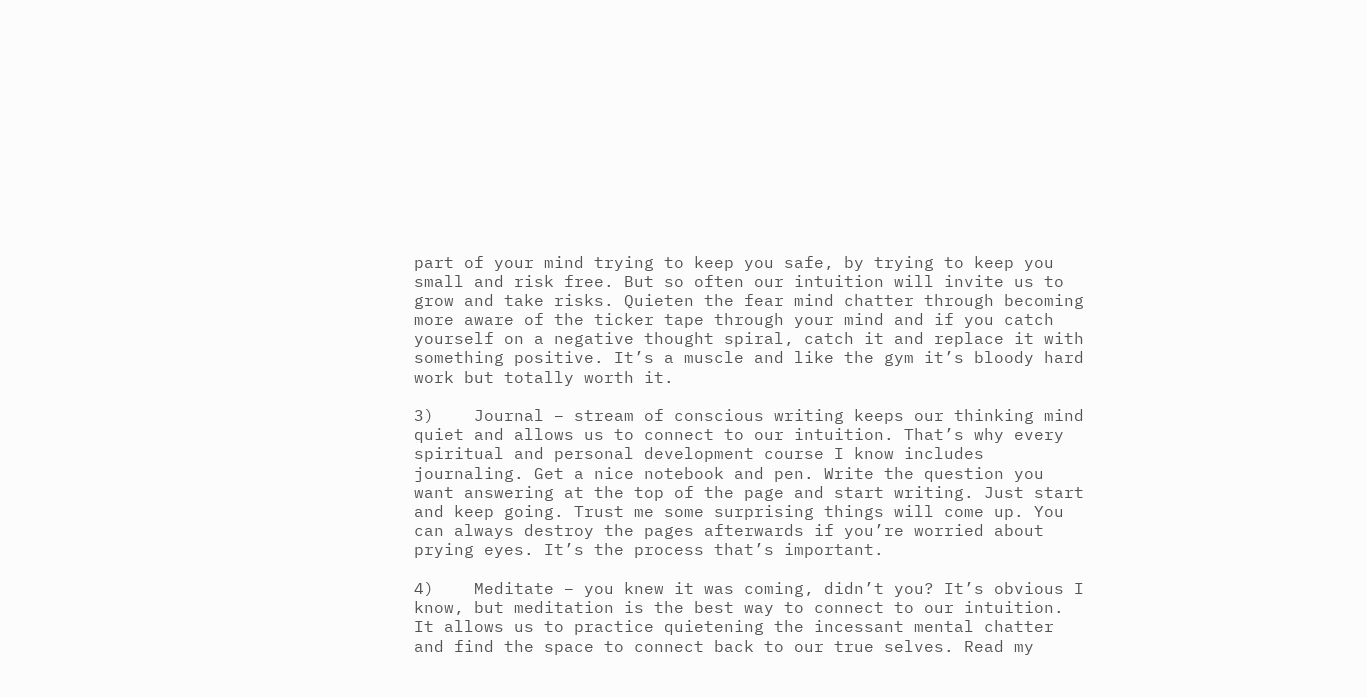part of your mind trying to keep you safe, by trying to keep you small and risk free. But so often our intuition will invite us to grow and take risks. Quieten the fear mind chatter through becoming more aware of the ticker tape through your mind and if you catch yourself on a negative thought spiral, catch it and replace it with something positive. It’s a muscle and like the gym it’s bloody hard work but totally worth it.

3)    Journal – stream of conscious writing keeps our thinking mind quiet and allows us to connect to our intuition. That’s why every spiritual and personal development course I know includes journaling. Get a nice notebook and pen. Write the question you want answering at the top of the page and start writing. Just start and keep going. Trust me some surprising things will come up. You can always destroy the pages afterwards if you’re worried about prying eyes. It’s the process that’s important.

4)    Meditate – you knew it was coming, didn’t you? It’s obvious I know, but meditation is the best way to connect to our intuition. It allows us to practice quietening the incessant mental chatter and find the space to connect back to our true selves. Read my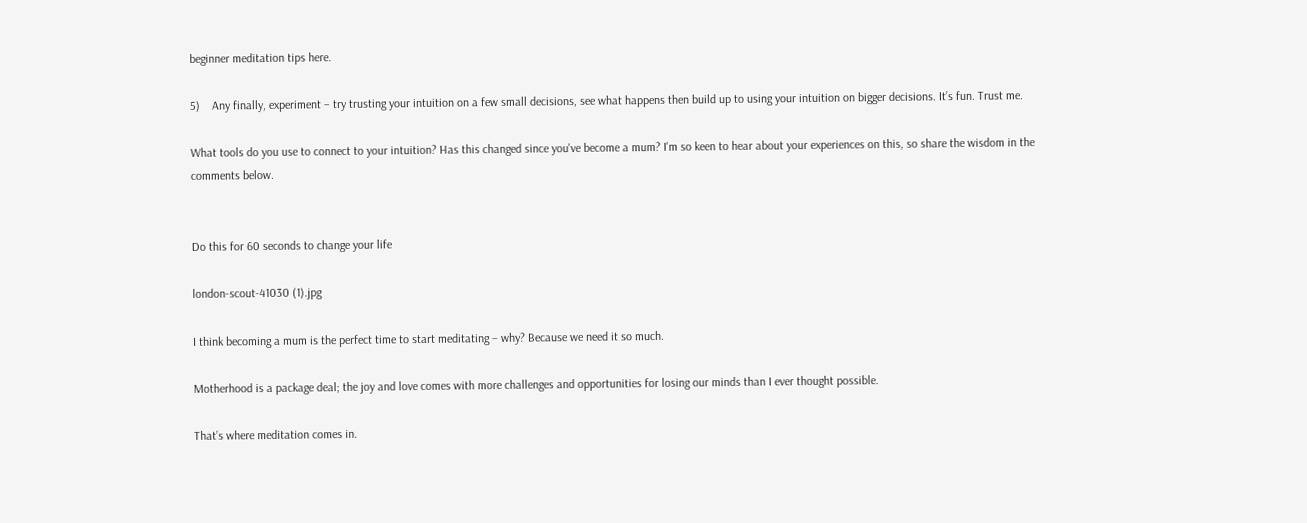beginner meditation tips here.

5)    Any finally, experiment – try trusting your intuition on a few small decisions, see what happens then build up to using your intuition on bigger decisions. It’s fun. Trust me.

What tools do you use to connect to your intuition? Has this changed since you've become a mum? I'm so keen to hear about your experiences on this, so share the wisdom in the comments below.


Do this for 60 seconds to change your life

london-scout-41030 (1).jpg

I think becoming a mum is the perfect time to start meditating – why? Because we need it so much.

Motherhood is a package deal; the joy and love comes with more challenges and opportunities for losing our minds than I ever thought possible.

That’s where meditation comes in.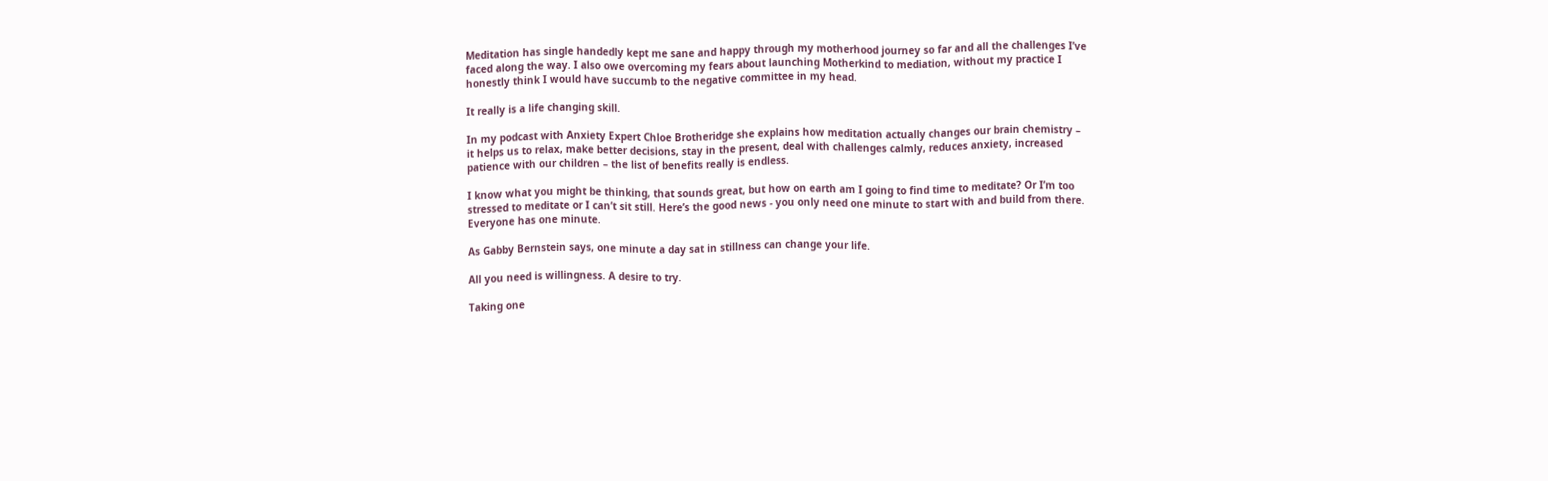Meditation has single handedly kept me sane and happy through my motherhood journey so far and all the challenges I’ve faced along the way. I also owe overcoming my fears about launching Motherkind to mediation, without my practice I honestly think I would have succumb to the negative committee in my head.

It really is a life changing skill.

In my podcast with Anxiety Expert Chloe Brotheridge she explains how meditation actually changes our brain chemistry – it helps us to relax, make better decisions, stay in the present, deal with challenges calmly, reduces anxiety, increased patience with our children – the list of benefits really is endless.

I know what you might be thinking, that sounds great, but how on earth am I going to find time to meditate? Or I’m too stressed to meditate or I can’t sit still. Here’s the good news - you only need one minute to start with and build from there. Everyone has one minute.

As Gabby Bernstein says, one minute a day sat in stillness can change your life.

All you need is willingness. A desire to try.

Taking one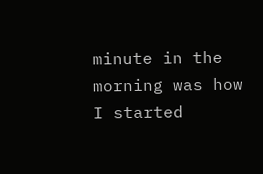minute in the morning was how I started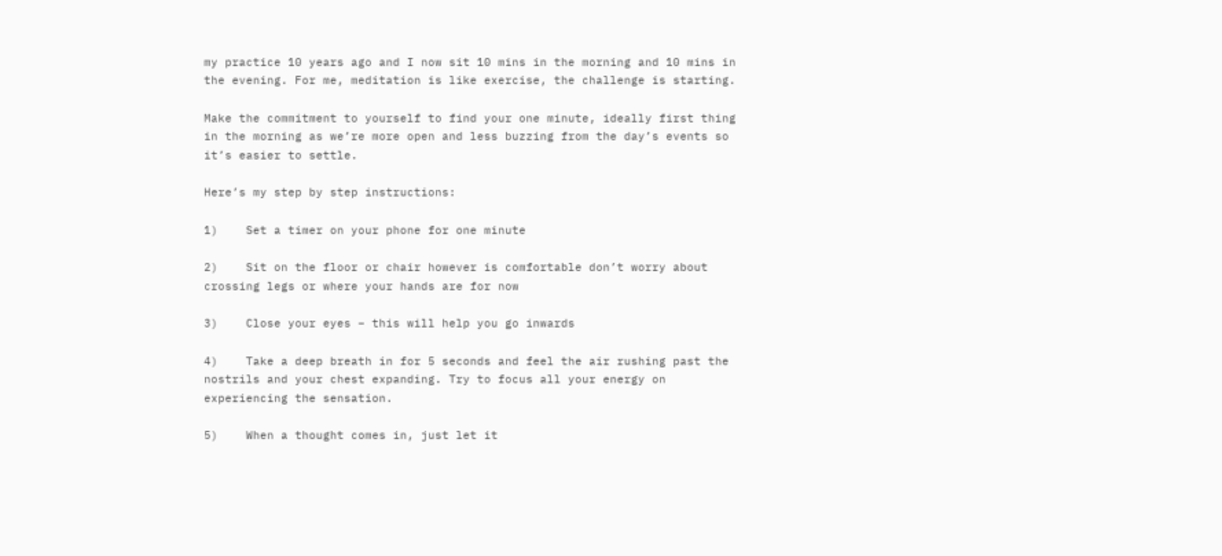my practice 10 years ago and I now sit 10 mins in the morning and 10 mins in the evening. For me, meditation is like exercise, the challenge is starting.

Make the commitment to yourself to find your one minute, ideally first thing in the morning as we’re more open and less buzzing from the day’s events so it’s easier to settle.

Here’s my step by step instructions:

1)    Set a timer on your phone for one minute

2)    Sit on the floor or chair however is comfortable don’t worry about crossing legs or where your hands are for now

3)    Close your eyes – this will help you go inwards

4)    Take a deep breath in for 5 seconds and feel the air rushing past the nostrils and your chest expanding. Try to focus all your energy on experiencing the sensation.

5)    When a thought comes in, just let it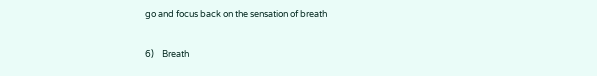go and focus back on the sensation of breath

6)    Breath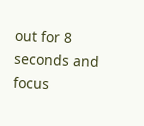out for 8 seconds and focus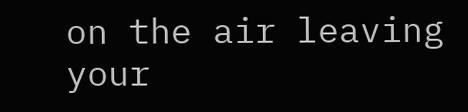on the air leaving your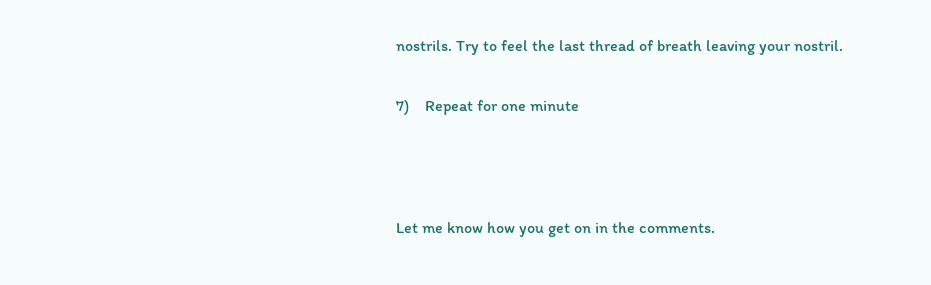nostrils. Try to feel the last thread of breath leaving your nostril.

7)    Repeat for one minute



Let me know how you get on in the comments.